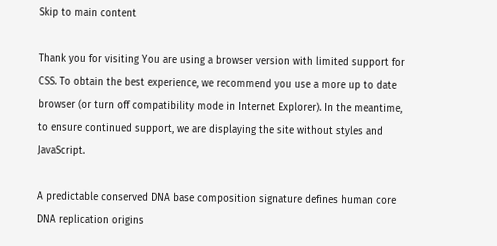Skip to main content

Thank you for visiting You are using a browser version with limited support for CSS. To obtain the best experience, we recommend you use a more up to date browser (or turn off compatibility mode in Internet Explorer). In the meantime, to ensure continued support, we are displaying the site without styles and JavaScript.

A predictable conserved DNA base composition signature defines human core DNA replication origins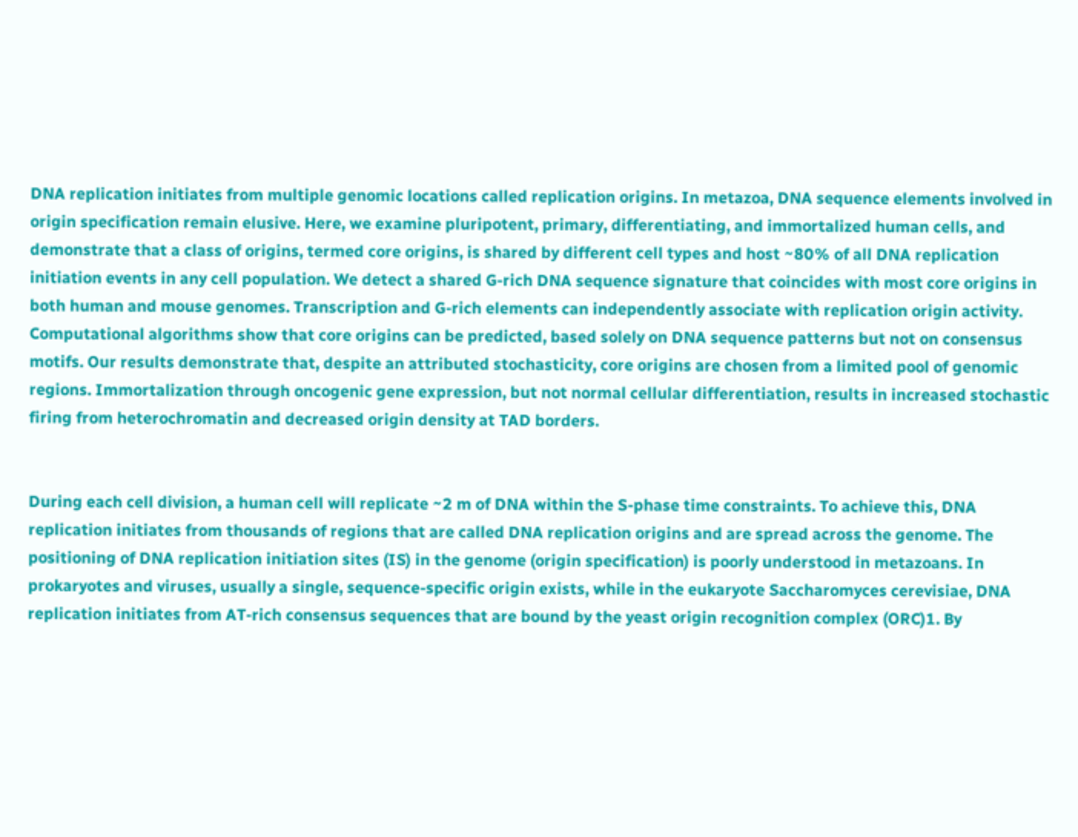DNA replication initiates from multiple genomic locations called replication origins. In metazoa, DNA sequence elements involved in origin specification remain elusive. Here, we examine pluripotent, primary, differentiating, and immortalized human cells, and demonstrate that a class of origins, termed core origins, is shared by different cell types and host ~80% of all DNA replication initiation events in any cell population. We detect a shared G-rich DNA sequence signature that coincides with most core origins in both human and mouse genomes. Transcription and G-rich elements can independently associate with replication origin activity. Computational algorithms show that core origins can be predicted, based solely on DNA sequence patterns but not on consensus motifs. Our results demonstrate that, despite an attributed stochasticity, core origins are chosen from a limited pool of genomic regions. Immortalization through oncogenic gene expression, but not normal cellular differentiation, results in increased stochastic firing from heterochromatin and decreased origin density at TAD borders.


During each cell division, a human cell will replicate ~2 m of DNA within the S-phase time constraints. To achieve this, DNA replication initiates from thousands of regions that are called DNA replication origins and are spread across the genome. The positioning of DNA replication initiation sites (IS) in the genome (origin specification) is poorly understood in metazoans. In prokaryotes and viruses, usually a single, sequence-specific origin exists, while in the eukaryote Saccharomyces cerevisiae, DNA replication initiates from AT-rich consensus sequences that are bound by the yeast origin recognition complex (ORC)1. By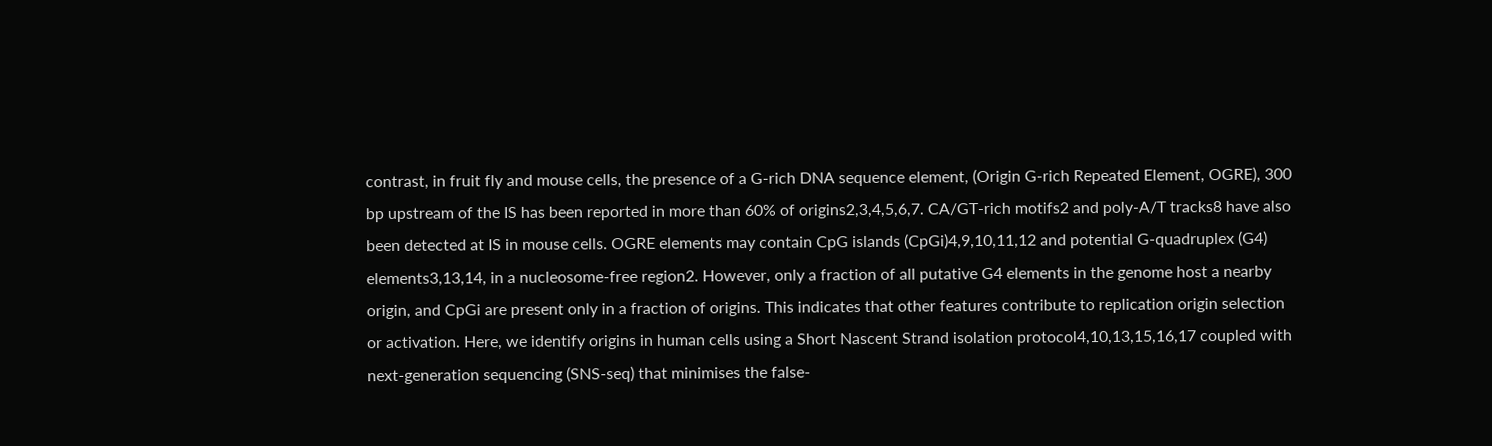contrast, in fruit fly and mouse cells, the presence of a G-rich DNA sequence element, (Origin G-rich Repeated Element, OGRE), 300 bp upstream of the IS has been reported in more than 60% of origins2,3,4,5,6,7. CA/GT-rich motifs2 and poly-A/T tracks8 have also been detected at IS in mouse cells. OGRE elements may contain CpG islands (CpGi)4,9,10,11,12 and potential G-quadruplex (G4) elements3,13,14, in a nucleosome-free region2. However, only a fraction of all putative G4 elements in the genome host a nearby origin, and CpGi are present only in a fraction of origins. This indicates that other features contribute to replication origin selection or activation. Here, we identify origins in human cells using a Short Nascent Strand isolation protocol4,10,13,15,16,17 coupled with next-generation sequencing (SNS-seq) that minimises the false-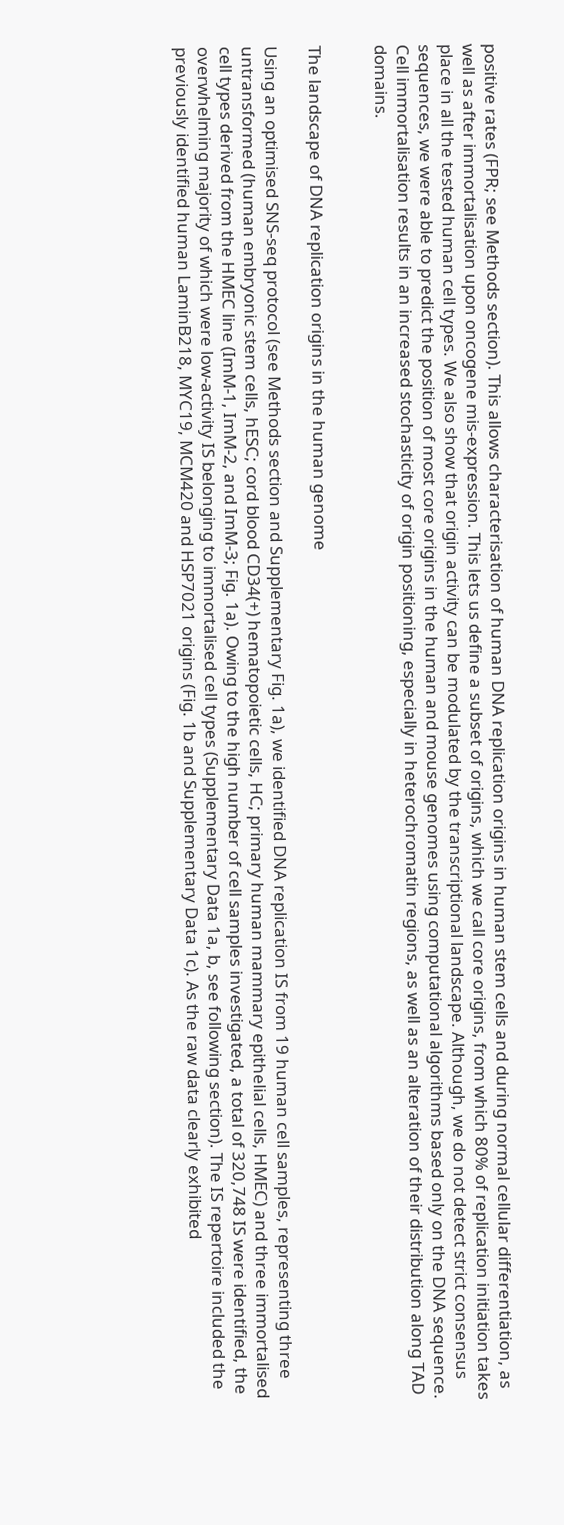positive rates (FPR; see Methods section). This allows characterisation of human DNA replication origins in human stem cells and during normal cellular differentiation, as well as after immortalisation upon oncogene mis-expression. This lets us define a subset of origins, which we call core origins, from which 80% of replication initiation takes place in all the tested human cell types. We also show that origin activity can be modulated by the transcriptional landscape. Although, we do not detect strict consensus sequences, we were able to predict the position of most core origins in the human and mouse genomes using computational algorithms based only on the DNA sequence. Cell immortalisation results in an increased stochasticity of origin positioning, especially in heterochromatin regions, as well as an alteration of their distribution along TAD domains.


The landscape of DNA replication origins in the human genome

Using an optimised SNS-seq protocol (see Methods section and Supplementary Fig. 1a), we identified DNA replication IS from 19 human cell samples, representing three untransformed (human embryonic stem cells, hESC; cord blood CD34(+) hematopoietic cells, HC; primary human mammary epithelial cells, HMEC) and three immortalised cell types derived from the HMEC line (ImM-1, ImM-2, and ImM-3; Fig. 1a). Owing to the high number of cell samples investigated, a total of 320,748 IS were identified, the overwhelming majority of which were low-activity IS belonging to immortalised cell types (Supplementary Data 1a, b, see following section). The IS repertoire included the previously identified human LaminB218, MYC19, MCM420 and HSP7021 origins (Fig. 1b and Supplementary Data 1c). As the raw data clearly exhibited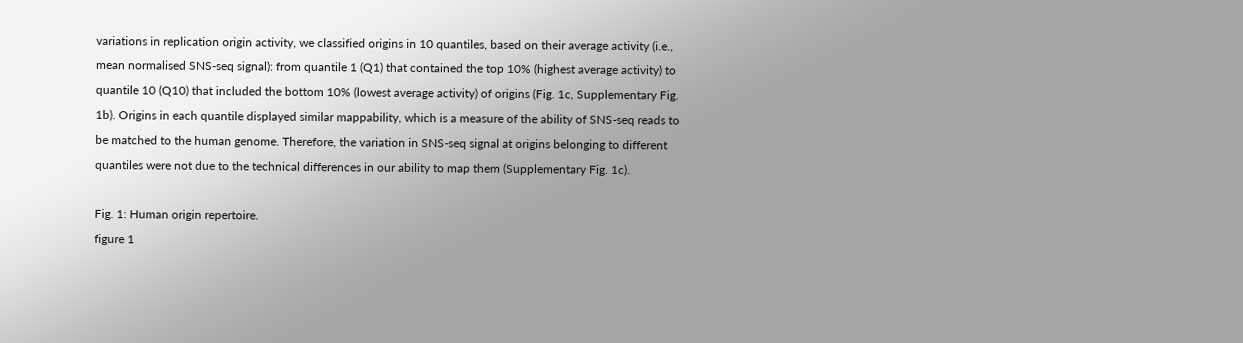variations in replication origin activity, we classified origins in 10 quantiles, based on their average activity (i.e., mean normalised SNS-seq signal): from quantile 1 (Q1) that contained the top 10% (highest average activity) to quantile 10 (Q10) that included the bottom 10% (lowest average activity) of origins (Fig. 1c, Supplementary Fig. 1b). Origins in each quantile displayed similar mappability, which is a measure of the ability of SNS-seq reads to be matched to the human genome. Therefore, the variation in SNS-seq signal at origins belonging to different quantiles were not due to the technical differences in our ability to map them (Supplementary Fig. 1c).

Fig. 1: Human origin repertoire.
figure 1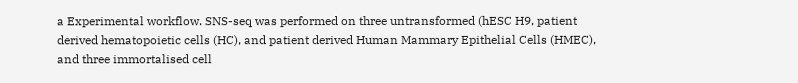a Experimental workflow. SNS-seq was performed on three untransformed (hESC H9, patient derived hematopoietic cells (HC), and patient derived Human Mammary Epithelial Cells (HMEC), and three immortalised cell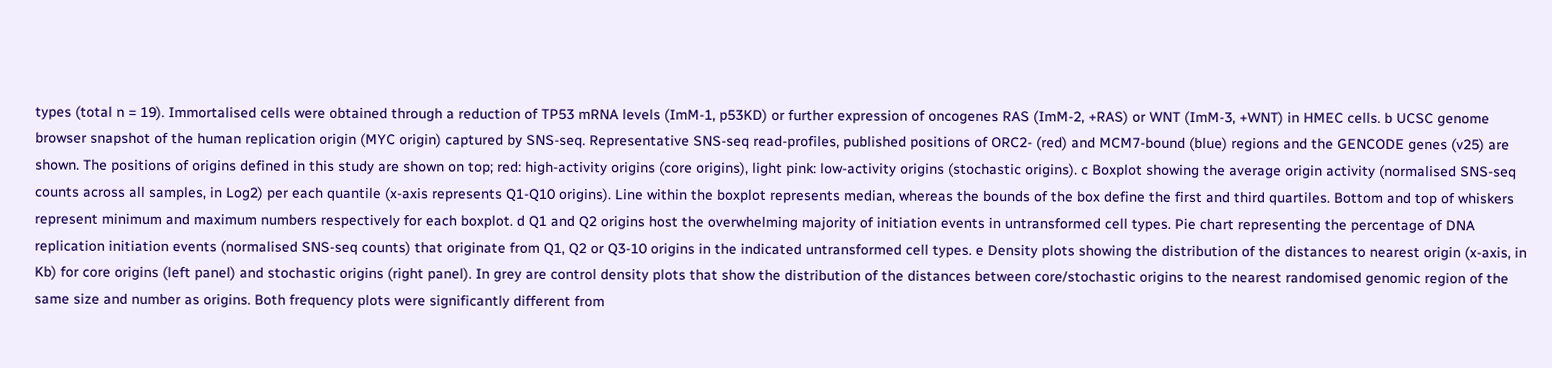types (total n = 19). Immortalised cells were obtained through a reduction of TP53 mRNA levels (ImM-1, p53KD) or further expression of oncogenes RAS (ImM-2, +RAS) or WNT (ImM-3, +WNT) in HMEC cells. b UCSC genome browser snapshot of the human replication origin (MYC origin) captured by SNS-seq. Representative SNS-seq read-profiles, published positions of ORC2- (red) and MCM7-bound (blue) regions and the GENCODE genes (v25) are shown. The positions of origins defined in this study are shown on top; red: high-activity origins (core origins), light pink: low-activity origins (stochastic origins). c Boxplot showing the average origin activity (normalised SNS-seq counts across all samples, in Log2) per each quantile (x-axis represents Q1-Q10 origins). Line within the boxplot represents median, whereas the bounds of the box define the first and third quartiles. Bottom and top of whiskers represent minimum and maximum numbers respectively for each boxplot. d Q1 and Q2 origins host the overwhelming majority of initiation events in untransformed cell types. Pie chart representing the percentage of DNA replication initiation events (normalised SNS-seq counts) that originate from Q1, Q2 or Q3-10 origins in the indicated untransformed cell types. e Density plots showing the distribution of the distances to nearest origin (x-axis, in Kb) for core origins (left panel) and stochastic origins (right panel). In grey are control density plots that show the distribution of the distances between core/stochastic origins to the nearest randomised genomic region of the same size and number as origins. Both frequency plots were significantly different from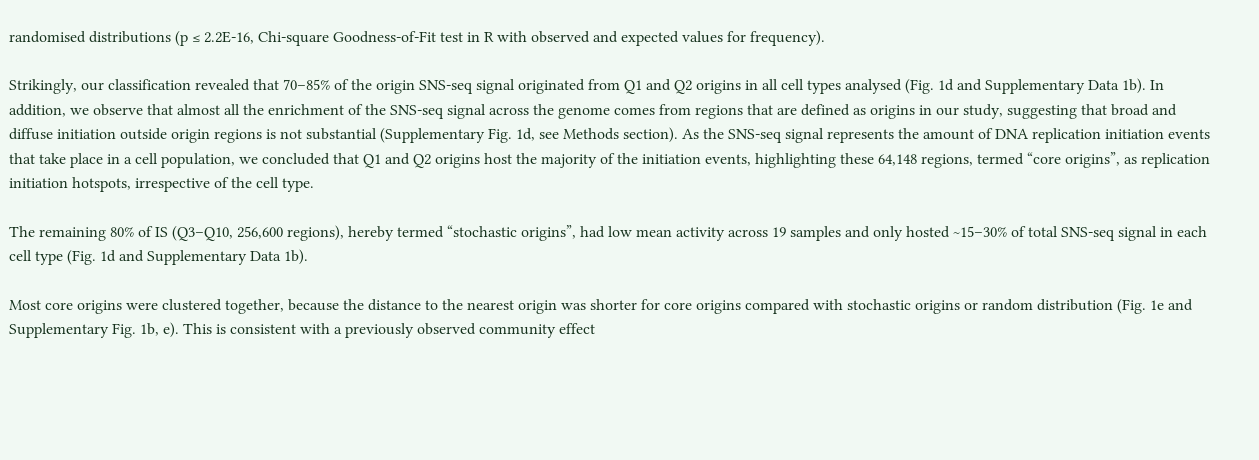randomised distributions (p ≤ 2.2E-16, Chi-square Goodness-of-Fit test in R with observed and expected values for frequency).

Strikingly, our classification revealed that 70–85% of the origin SNS-seq signal originated from Q1 and Q2 origins in all cell types analysed (Fig. 1d and Supplementary Data 1b). In addition, we observe that almost all the enrichment of the SNS-seq signal across the genome comes from regions that are defined as origins in our study, suggesting that broad and diffuse initiation outside origin regions is not substantial (Supplementary Fig. 1d, see Methods section). As the SNS-seq signal represents the amount of DNA replication initiation events that take place in a cell population, we concluded that Q1 and Q2 origins host the majority of the initiation events, highlighting these 64,148 regions, termed “core origins”, as replication initiation hotspots, irrespective of the cell type.

The remaining 80% of IS (Q3–Q10, 256,600 regions), hereby termed “stochastic origins”, had low mean activity across 19 samples and only hosted ~15–30% of total SNS-seq signal in each cell type (Fig. 1d and Supplementary Data 1b).

Most core origins were clustered together, because the distance to the nearest origin was shorter for core origins compared with stochastic origins or random distribution (Fig. 1e and Supplementary Fig. 1b, e). This is consistent with a previously observed community effect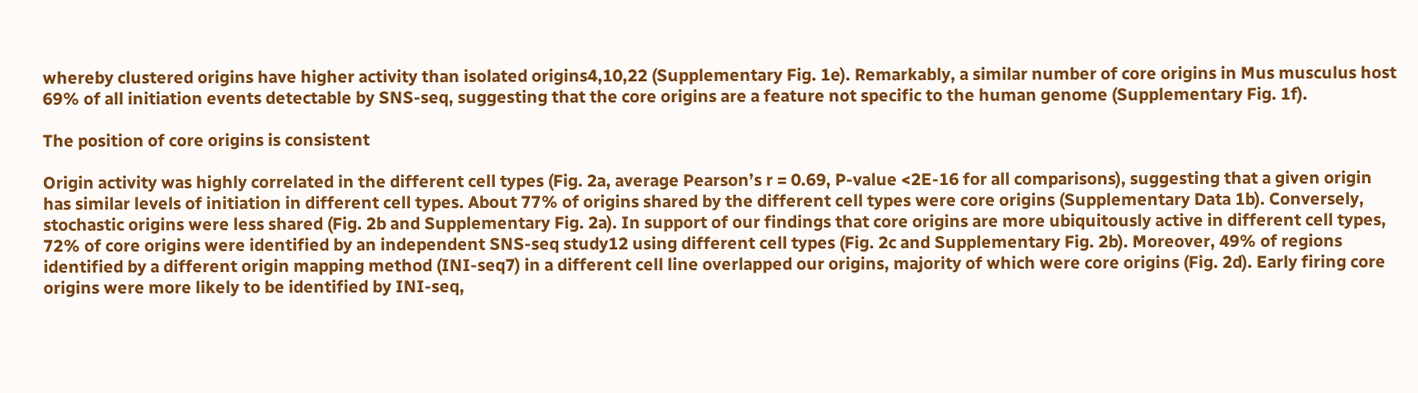whereby clustered origins have higher activity than isolated origins4,10,22 (Supplementary Fig. 1e). Remarkably, a similar number of core origins in Mus musculus host 69% of all initiation events detectable by SNS-seq, suggesting that the core origins are a feature not specific to the human genome (Supplementary Fig. 1f).

The position of core origins is consistent

Origin activity was highly correlated in the different cell types (Fig. 2a, average Pearson’s r = 0.69, P-value <2E-16 for all comparisons), suggesting that a given origin has similar levels of initiation in different cell types. About 77% of origins shared by the different cell types were core origins (Supplementary Data 1b). Conversely, stochastic origins were less shared (Fig. 2b and Supplementary Fig. 2a). In support of our findings that core origins are more ubiquitously active in different cell types, 72% of core origins were identified by an independent SNS-seq study12 using different cell types (Fig. 2c and Supplementary Fig. 2b). Moreover, 49% of regions identified by a different origin mapping method (INI-seq7) in a different cell line overlapped our origins, majority of which were core origins (Fig. 2d). Early firing core origins were more likely to be identified by INI-seq,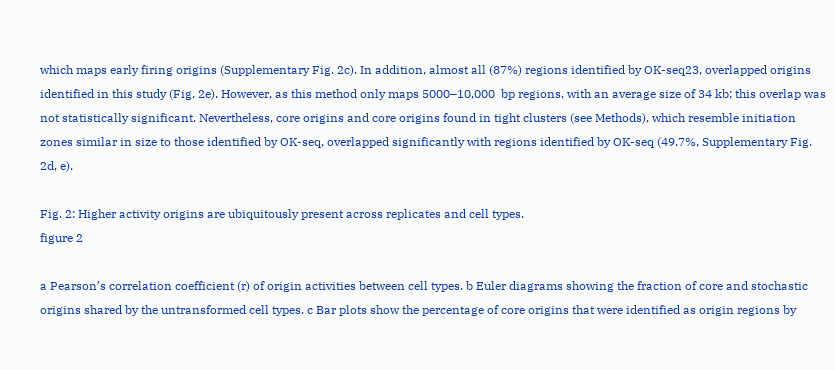which maps early firing origins (Supplementary Fig. 2c). In addition, almost all (87%) regions identified by OK-seq23, overlapped origins identified in this study (Fig. 2e). However, as this method only maps 5000–10,000  bp regions, with an average size of 34 kb; this overlap was not statistically significant. Nevertheless, core origins and core origins found in tight clusters (see Methods), which resemble initiation zones similar in size to those identified by OK-seq, overlapped significantly with regions identified by OK-seq (49.7%, Supplementary Fig. 2d, e).

Fig. 2: Higher activity origins are ubiquitously present across replicates and cell types.
figure 2

a Pearson’s correlation coefficient (r) of origin activities between cell types. b Euler diagrams showing the fraction of core and stochastic origins shared by the untransformed cell types. c Bar plots show the percentage of core origins that were identified as origin regions by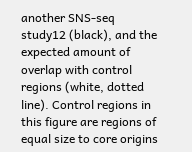another SNS-seq study12 (black), and the expected amount of overlap with control regions (white, dotted line). Control regions in this figure are regions of equal size to core origins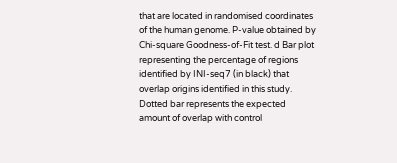that are located in randomised coordinates of the human genome. P-value obtained by Chi-square Goodness-of-Fit test. d Bar plot representing the percentage of regions identified by INI-seq7 (in black) that overlap origins identified in this study. Dotted bar represents the expected amount of overlap with control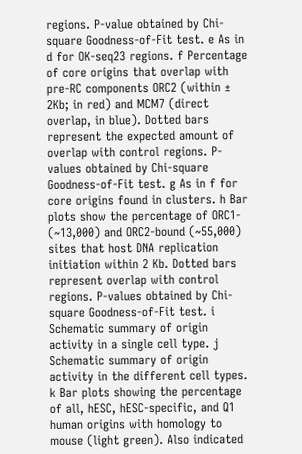regions. P-value obtained by Chi-square Goodness-of-Fit test. e As in d for OK-seq23 regions. f Percentage of core origins that overlap with pre-RC components ORC2 (within ± 2Kb; in red) and MCM7 (direct overlap, in blue). Dotted bars represent the expected amount of overlap with control regions. P-values obtained by Chi-square Goodness-of-Fit test. g As in f for core origins found in clusters. h Bar plots show the percentage of ORC1- (~13,000) and ORC2-bound (~55,000) sites that host DNA replication initiation within 2 Kb. Dotted bars represent overlap with control regions. P-values obtained by Chi-square Goodness-of-Fit test. i Schematic summary of origin activity in a single cell type. j Schematic summary of origin activity in the different cell types. k Bar plots showing the percentage of all, hESC, hESC-specific, and Q1 human origins with homology to mouse (light green). Also indicated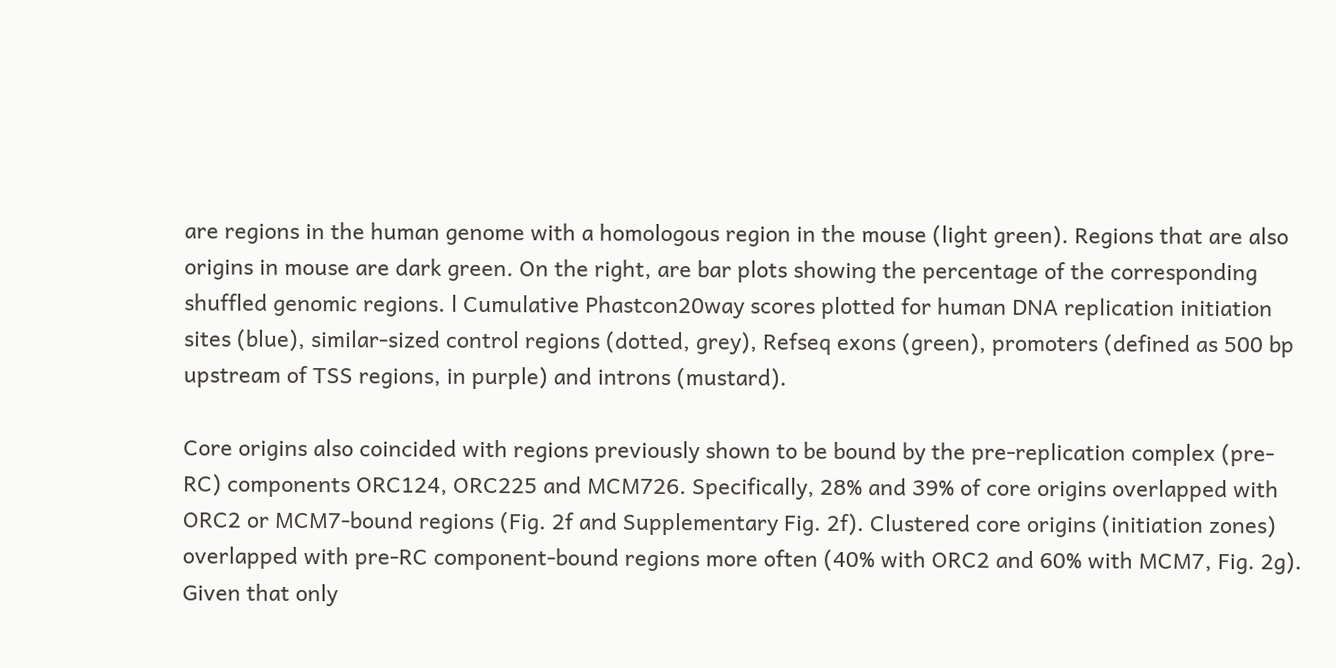are regions in the human genome with a homologous region in the mouse (light green). Regions that are also origins in mouse are dark green. On the right, are bar plots showing the percentage of the corresponding shuffled genomic regions. l Cumulative Phastcon20way scores plotted for human DNA replication initiation sites (blue), similar-sized control regions (dotted, grey), Refseq exons (green), promoters (defined as 500 bp upstream of TSS regions, in purple) and introns (mustard).

Core origins also coincided with regions previously shown to be bound by the pre-replication complex (pre-RC) components ORC124, ORC225 and MCM726. Specifically, 28% and 39% of core origins overlapped with ORC2 or MCM7-bound regions (Fig. 2f and Supplementary Fig. 2f). Clustered core origins (initiation zones) overlapped with pre-RC component-bound regions more often (40% with ORC2 and 60% with MCM7, Fig. 2g). Given that only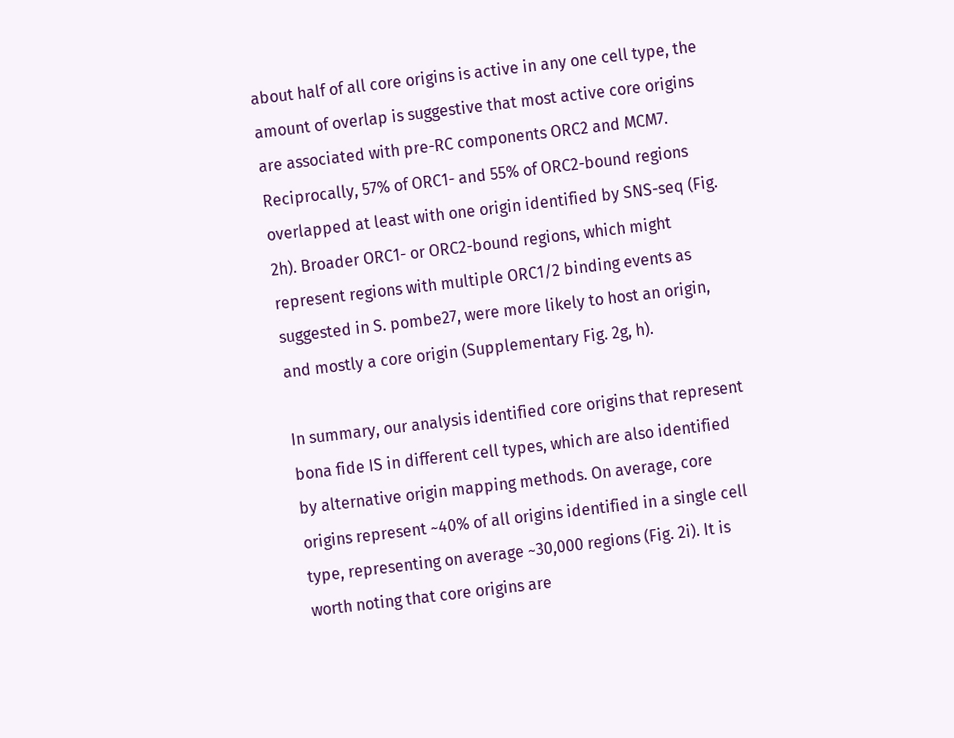about half of all core origins is active in any one cell type, the amount of overlap is suggestive that most active core origins are associated with pre-RC components ORC2 and MCM7. Reciprocally, 57% of ORC1- and 55% of ORC2-bound regions overlapped at least with one origin identified by SNS-seq (Fig. 2h). Broader ORC1- or ORC2-bound regions, which might represent regions with multiple ORC1/2 binding events as suggested in S. pombe27, were more likely to host an origin, and mostly a core origin (Supplementary Fig. 2g, h).

In summary, our analysis identified core origins that represent bona fide IS in different cell types, which are also identified by alternative origin mapping methods. On average, core origins represent ~40% of all origins identified in a single cell type, representing on average ~30,000 regions (Fig. 2i). It is worth noting that core origins are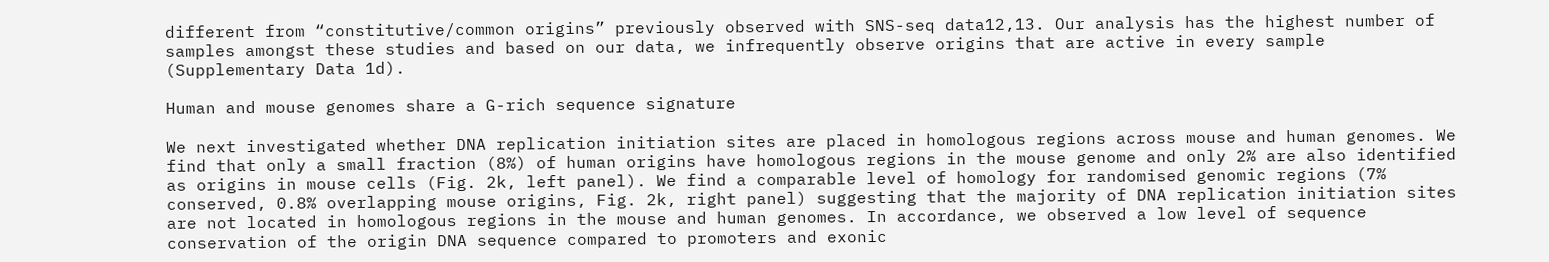different from “constitutive/common origins” previously observed with SNS-seq data12,13. Our analysis has the highest number of samples amongst these studies and based on our data, we infrequently observe origins that are active in every sample (Supplementary Data 1d).

Human and mouse genomes share a G-rich sequence signature

We next investigated whether DNA replication initiation sites are placed in homologous regions across mouse and human genomes. We find that only a small fraction (8%) of human origins have homologous regions in the mouse genome and only 2% are also identified as origins in mouse cells (Fig. 2k, left panel). We find a comparable level of homology for randomised genomic regions (7% conserved, 0.8% overlapping mouse origins, Fig. 2k, right panel) suggesting that the majority of DNA replication initiation sites are not located in homologous regions in the mouse and human genomes. In accordance, we observed a low level of sequence conservation of the origin DNA sequence compared to promoters and exonic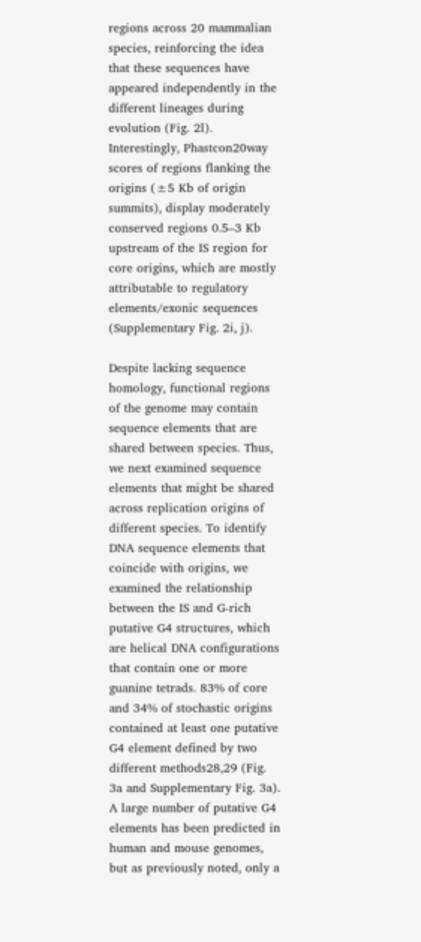regions across 20 mammalian species, reinforcing the idea that these sequences have appeared independently in the different lineages during evolution (Fig. 2l). Interestingly, Phastcon20way scores of regions flanking the origins (±5 Kb of origin summits), display moderately conserved regions 0.5–3 Kb upstream of the IS region for core origins, which are mostly attributable to regulatory elements/exonic sequences (Supplementary Fig. 2i, j).

Despite lacking sequence homology, functional regions of the genome may contain sequence elements that are shared between species. Thus, we next examined sequence elements that might be shared across replication origins of different species. To identify DNA sequence elements that coincide with origins, we examined the relationship between the IS and G-rich putative G4 structures, which are helical DNA configurations that contain one or more guanine tetrads. 83% of core and 34% of stochastic origins contained at least one putative G4 element defined by two different methods28,29 (Fig. 3a and Supplementary Fig. 3a). A large number of putative G4 elements has been predicted in human and mouse genomes, but as previously noted, only a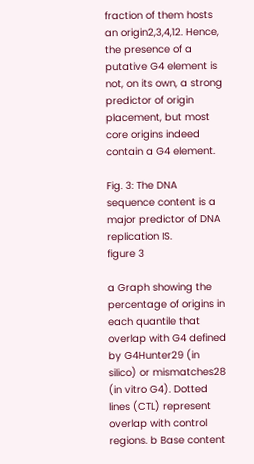fraction of them hosts an origin2,3,4,12. Hence, the presence of a putative G4 element is not, on its own, a strong predictor of origin placement, but most core origins indeed contain a G4 element.

Fig. 3: The DNA sequence content is a major predictor of DNA replication IS.
figure 3

a Graph showing the percentage of origins in each quantile that overlap with G4 defined by G4Hunter29 (in silico) or mismatches28 (in vitro G4). Dotted lines (CTL) represent overlap with control regions. b Base content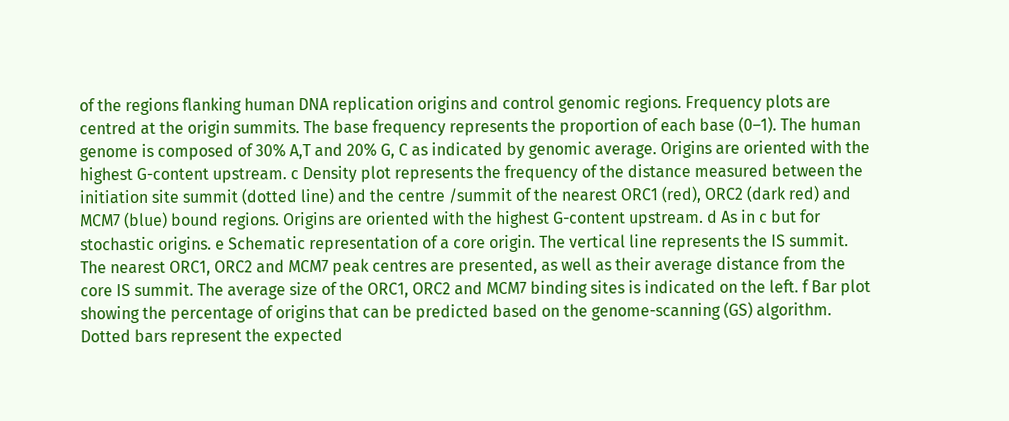of the regions flanking human DNA replication origins and control genomic regions. Frequency plots are centred at the origin summits. The base frequency represents the proportion of each base (0–1). The human genome is composed of 30% A,T and 20% G, C as indicated by genomic average. Origins are oriented with the highest G-content upstream. c Density plot represents the frequency of the distance measured between the initiation site summit (dotted line) and the centre /summit of the nearest ORC1 (red), ORC2 (dark red) and MCM7 (blue) bound regions. Origins are oriented with the highest G-content upstream. d As in c but for stochastic origins. e Schematic representation of a core origin. The vertical line represents the IS summit. The nearest ORC1, ORC2 and MCM7 peak centres are presented, as well as their average distance from the core IS summit. The average size of the ORC1, ORC2 and MCM7 binding sites is indicated on the left. f Bar plot showing the percentage of origins that can be predicted based on the genome-scanning (GS) algorithm. Dotted bars represent the expected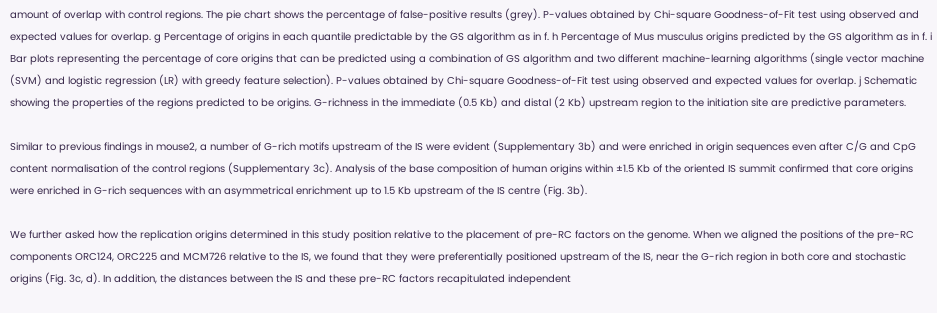amount of overlap with control regions. The pie chart shows the percentage of false-positive results (grey). P-values obtained by Chi-square Goodness-of-Fit test using observed and expected values for overlap. g Percentage of origins in each quantile predictable by the GS algorithm as in f. h Percentage of Mus musculus origins predicted by the GS algorithm as in f. i Bar plots representing the percentage of core origins that can be predicted using a combination of GS algorithm and two different machine-learning algorithms (single vector machine (SVM) and logistic regression (LR) with greedy feature selection). P-values obtained by Chi-square Goodness-of-Fit test using observed and expected values for overlap. j Schematic showing the properties of the regions predicted to be origins. G-richness in the immediate (0.5 Kb) and distal (2 Kb) upstream region to the initiation site are predictive parameters.

Similar to previous findings in mouse2, a number of G-rich motifs upstream of the IS were evident (Supplementary 3b) and were enriched in origin sequences even after C/G and CpG content normalisation of the control regions (Supplementary 3c). Analysis of the base composition of human origins within ±1.5 Kb of the oriented IS summit confirmed that core origins were enriched in G-rich sequences with an asymmetrical enrichment up to 1.5 Kb upstream of the IS centre (Fig. 3b).

We further asked how the replication origins determined in this study position relative to the placement of pre-RC factors on the genome. When we aligned the positions of the pre-RC components ORC124, ORC225 and MCM726 relative to the IS, we found that they were preferentially positioned upstream of the IS, near the G-rich region in both core and stochastic origins (Fig. 3c, d). In addition, the distances between the IS and these pre-RC factors recapitulated independent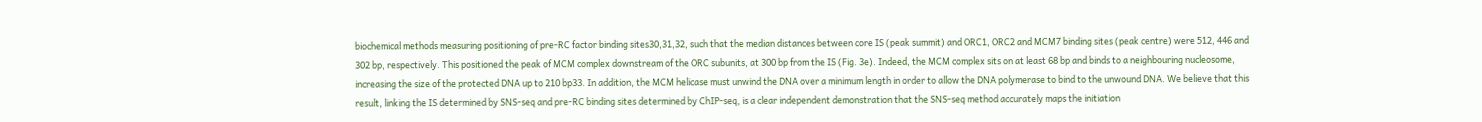biochemical methods measuring positioning of pre-RC factor binding sites30,31,32, such that the median distances between core IS (peak summit) and ORC1, ORC2 and MCM7 binding sites (peak centre) were 512, 446 and 302 bp, respectively. This positioned the peak of MCM complex downstream of the ORC subunits, at 300 bp from the IS (Fig. 3e). Indeed, the MCM complex sits on at least 68 bp and binds to a neighbouring nucleosome, increasing the size of the protected DNA up to 210 bp33. In addition, the MCM helicase must unwind the DNA over a minimum length in order to allow the DNA polymerase to bind to the unwound DNA. We believe that this result, linking the IS determined by SNS-seq and pre-RC binding sites determined by ChIP-seq, is a clear independent demonstration that the SNS-seq method accurately maps the initiation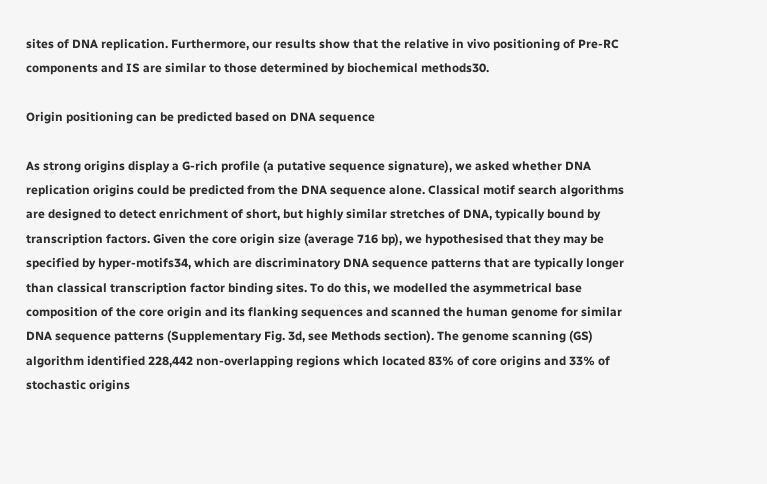sites of DNA replication. Furthermore, our results show that the relative in vivo positioning of Pre-RC components and IS are similar to those determined by biochemical methods30.

Origin positioning can be predicted based on DNA sequence

As strong origins display a G-rich profile (a putative sequence signature), we asked whether DNA replication origins could be predicted from the DNA sequence alone. Classical motif search algorithms are designed to detect enrichment of short, but highly similar stretches of DNA, typically bound by transcription factors. Given the core origin size (average 716 bp), we hypothesised that they may be specified by hyper-motifs34, which are discriminatory DNA sequence patterns that are typically longer than classical transcription factor binding sites. To do this, we modelled the asymmetrical base composition of the core origin and its flanking sequences and scanned the human genome for similar DNA sequence patterns (Supplementary Fig. 3d, see Methods section). The genome scanning (GS) algorithm identified 228,442 non-overlapping regions which located 83% of core origins and 33% of stochastic origins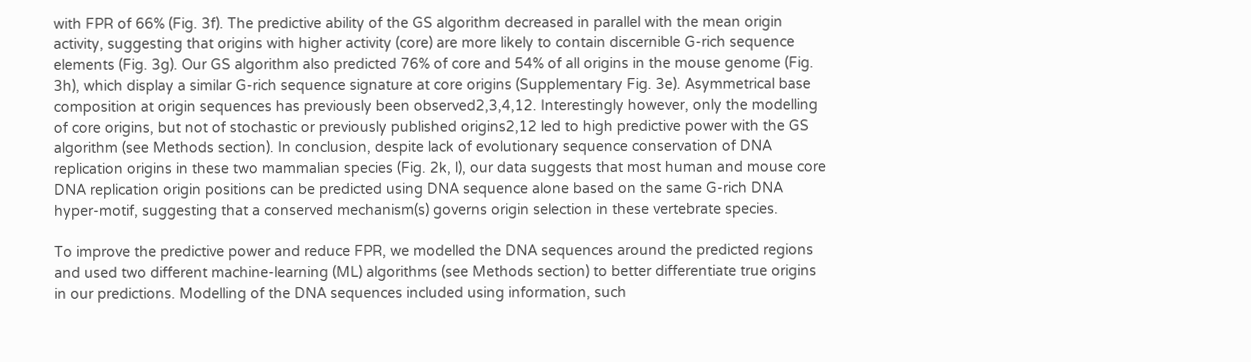with FPR of 66% (Fig. 3f). The predictive ability of the GS algorithm decreased in parallel with the mean origin activity, suggesting that origins with higher activity (core) are more likely to contain discernible G-rich sequence elements (Fig. 3g). Our GS algorithm also predicted 76% of core and 54% of all origins in the mouse genome (Fig. 3h), which display a similar G-rich sequence signature at core origins (Supplementary Fig. 3e). Asymmetrical base composition at origin sequences has previously been observed2,3,4,12. Interestingly however, only the modelling of core origins, but not of stochastic or previously published origins2,12 led to high predictive power with the GS algorithm (see Methods section). In conclusion, despite lack of evolutionary sequence conservation of DNA replication origins in these two mammalian species (Fig. 2k, l), our data suggests that most human and mouse core DNA replication origin positions can be predicted using DNA sequence alone based on the same G-rich DNA hyper-motif, suggesting that a conserved mechanism(s) governs origin selection in these vertebrate species.

To improve the predictive power and reduce FPR, we modelled the DNA sequences around the predicted regions and used two different machine-learning (ML) algorithms (see Methods section) to better differentiate true origins in our predictions. Modelling of the DNA sequences included using information, such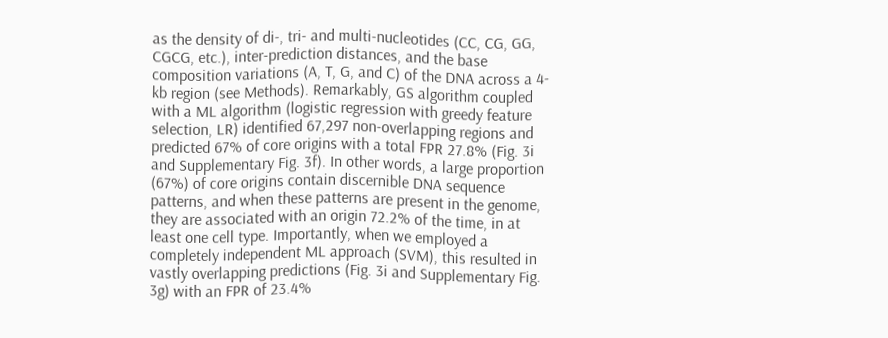as the density of di-, tri- and multi-nucleotides (CC, CG, GG, CGCG, etc.), inter-prediction distances, and the base composition variations (A, T, G, and C) of the DNA across a 4-kb region (see Methods). Remarkably, GS algorithm coupled with a ML algorithm (logistic regression with greedy feature selection, LR) identified 67,297 non-overlapping regions and predicted 67% of core origins with a total FPR 27.8% (Fig. 3i and Supplementary Fig. 3f). In other words, a large proportion (67%) of core origins contain discernible DNA sequence patterns, and when these patterns are present in the genome, they are associated with an origin 72.2% of the time, in at least one cell type. Importantly, when we employed a completely independent ML approach (SVM), this resulted in vastly overlapping predictions (Fig. 3i and Supplementary Fig. 3g) with an FPR of 23.4%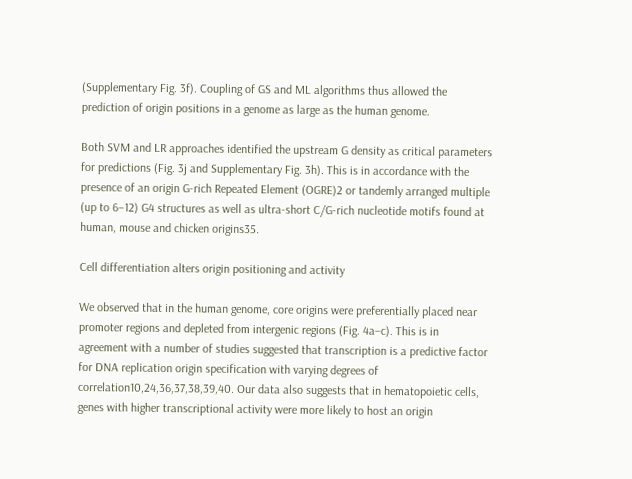(Supplementary Fig. 3f). Coupling of GS and ML algorithms thus allowed the prediction of origin positions in a genome as large as the human genome.

Both SVM and LR approaches identified the upstream G density as critical parameters for predictions (Fig. 3j and Supplementary Fig. 3h). This is in accordance with the presence of an origin G-rich Repeated Element (OGRE)2 or tandemly arranged multiple (up to 6–12) G4 structures as well as ultra-short C/G-rich nucleotide motifs found at human, mouse and chicken origins35.

Cell differentiation alters origin positioning and activity

We observed that in the human genome, core origins were preferentially placed near promoter regions and depleted from intergenic regions (Fig. 4a–c). This is in agreement with a number of studies suggested that transcription is a predictive factor for DNA replication origin specification with varying degrees of correlation10,24,36,37,38,39,40. Our data also suggests that in hematopoietic cells, genes with higher transcriptional activity were more likely to host an origin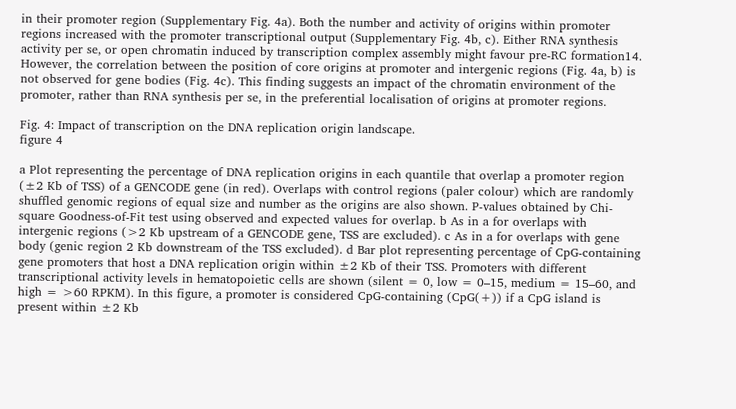in their promoter region (Supplementary Fig. 4a). Both the number and activity of origins within promoter regions increased with the promoter transcriptional output (Supplementary Fig. 4b, c). Either RNA synthesis activity per se, or open chromatin induced by transcription complex assembly might favour pre-RC formation14. However, the correlation between the position of core origins at promoter and intergenic regions (Fig. 4a, b) is not observed for gene bodies (Fig. 4c). This finding suggests an impact of the chromatin environment of the promoter, rather than RNA synthesis per se, in the preferential localisation of origins at promoter regions.

Fig. 4: Impact of transcription on the DNA replication origin landscape.
figure 4

a Plot representing the percentage of DNA replication origins in each quantile that overlap a promoter region (±2 Kb of TSS) of a GENCODE gene (in red). Overlaps with control regions (paler colour) which are randomly shuffled genomic regions of equal size and number as the origins are also shown. P-values obtained by Chi-square Goodness-of-Fit test using observed and expected values for overlap. b As in a for overlaps with intergenic regions (>2 Kb upstream of a GENCODE gene, TSS are excluded). c As in a for overlaps with gene body (genic region 2 Kb downstream of the TSS excluded). d Bar plot representing percentage of CpG-containing gene promoters that host a DNA replication origin within ±2 Kb of their TSS. Promoters with different transcriptional activity levels in hematopoietic cells are shown (silent = 0, low = 0–15, medium = 15–60, and high = >60 RPKM). In this figure, a promoter is considered CpG-containing (CpG(+)) if a CpG island is present within ±2 Kb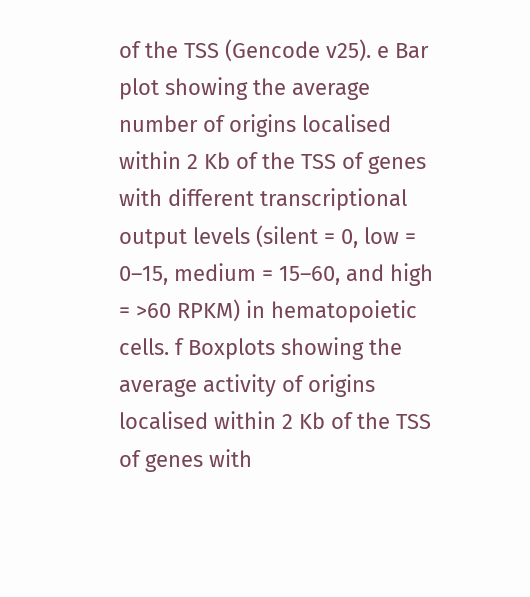of the TSS (Gencode v25). e Bar plot showing the average number of origins localised within 2 Kb of the TSS of genes with different transcriptional output levels (silent = 0, low = 0–15, medium = 15–60, and high = >60 RPKM) in hematopoietic cells. f Boxplots showing the average activity of origins localised within 2 Kb of the TSS of genes with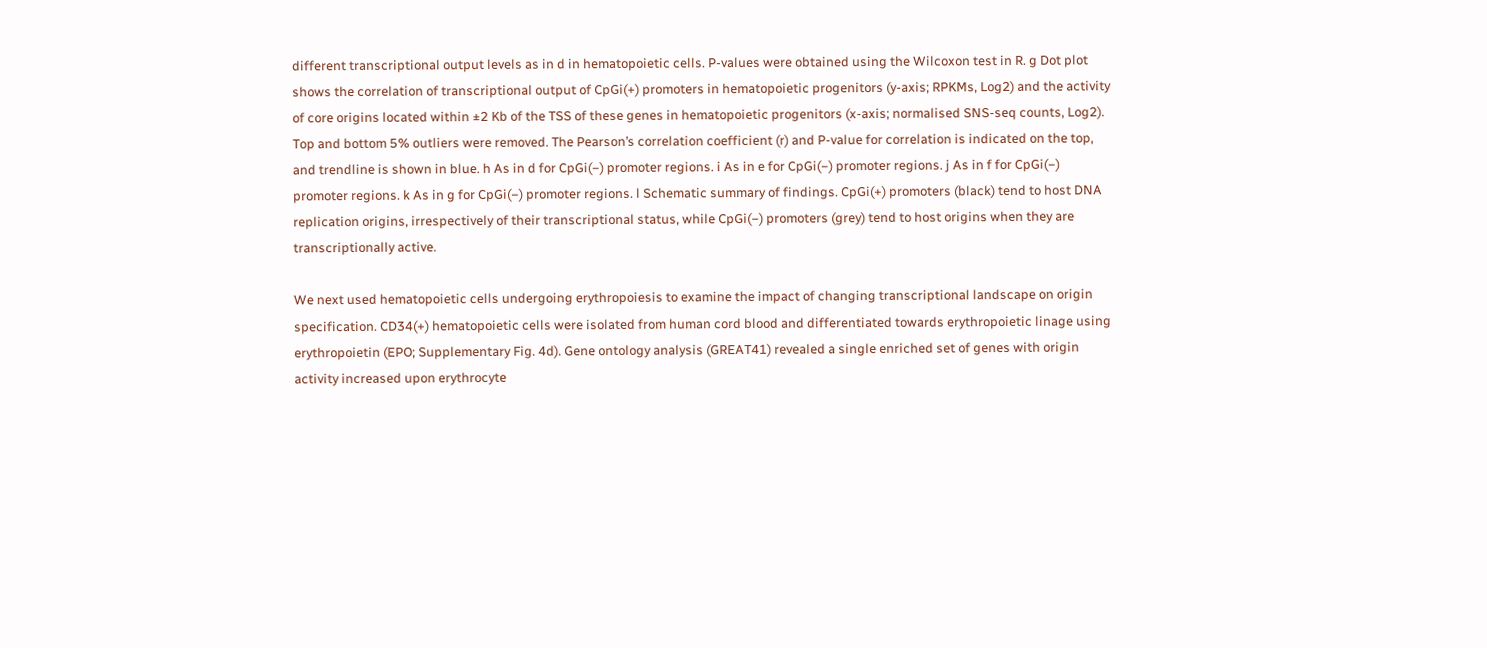different transcriptional output levels as in d in hematopoietic cells. P-values were obtained using the Wilcoxon test in R. g Dot plot shows the correlation of transcriptional output of CpGi(+) promoters in hematopoietic progenitors (y-axis; RPKMs, Log2) and the activity of core origins located within ±2 Kb of the TSS of these genes in hematopoietic progenitors (x-axis; normalised SNS-seq counts, Log2). Top and bottom 5% outliers were removed. The Pearson’s correlation coefficient (r) and P-value for correlation is indicated on the top, and trendline is shown in blue. h As in d for CpGi(−) promoter regions. i As in e for CpGi(−) promoter regions. j As in f for CpGi(−) promoter regions. k As in g for CpGi(−) promoter regions. l Schematic summary of findings. CpGi(+) promoters (black) tend to host DNA replication origins, irrespectively of their transcriptional status, while CpGi(−) promoters (grey) tend to host origins when they are transcriptionally active.

We next used hematopoietic cells undergoing erythropoiesis to examine the impact of changing transcriptional landscape on origin specification. CD34(+) hematopoietic cells were isolated from human cord blood and differentiated towards erythropoietic linage using erythropoietin (EPO; Supplementary Fig. 4d). Gene ontology analysis (GREAT41) revealed a single enriched set of genes with origin activity increased upon erythrocyte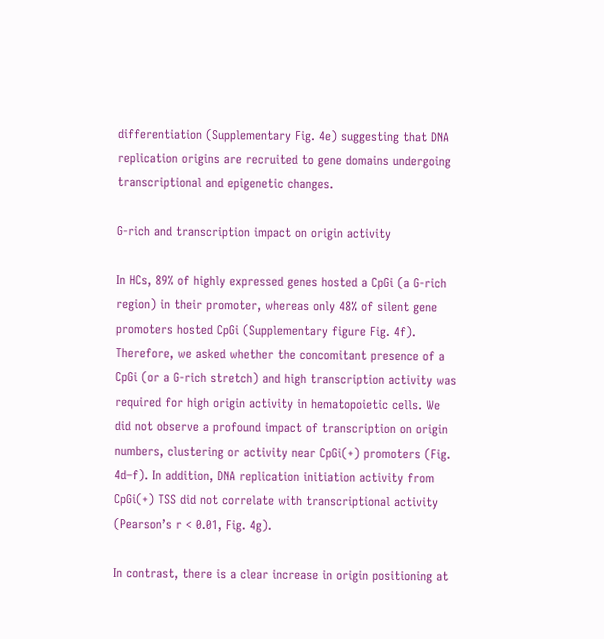differentiation (Supplementary Fig. 4e) suggesting that DNA replication origins are recruited to gene domains undergoing transcriptional and epigenetic changes.

G-rich and transcription impact on origin activity

In HCs, 89% of highly expressed genes hosted a CpGi (a G-rich region) in their promoter, whereas only 48% of silent gene promoters hosted CpGi (Supplementary figure Fig. 4f). Therefore, we asked whether the concomitant presence of a CpGi (or a G-rich stretch) and high transcription activity was required for high origin activity in hematopoietic cells. We did not observe a profound impact of transcription on origin numbers, clustering or activity near CpGi(+) promoters (Fig. 4d–f). In addition, DNA replication initiation activity from CpGi(+) TSS did not correlate with transcriptional activity (Pearson’s r < 0.01, Fig. 4g).

In contrast, there is a clear increase in origin positioning at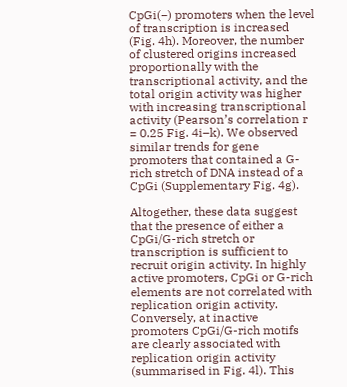CpGi(−) promoters when the level of transcription is increased (Fig. 4h). Moreover, the number of clustered origins increased proportionally with the transcriptional activity, and the total origin activity was higher with increasing transcriptional activity (Pearson’s correlation r = 0.25 Fig. 4i–k). We observed similar trends for gene promoters that contained a G-rich stretch of DNA instead of a CpGi (Supplementary Fig. 4g).

Altogether, these data suggest that the presence of either a CpGi/G-rich stretch or transcription is sufficient to recruit origin activity. In highly active promoters, CpGi or G-rich elements are not correlated with replication origin activity. Conversely, at inactive promoters CpGi/G-rich motifs are clearly associated with replication origin activity (summarised in Fig. 4l). This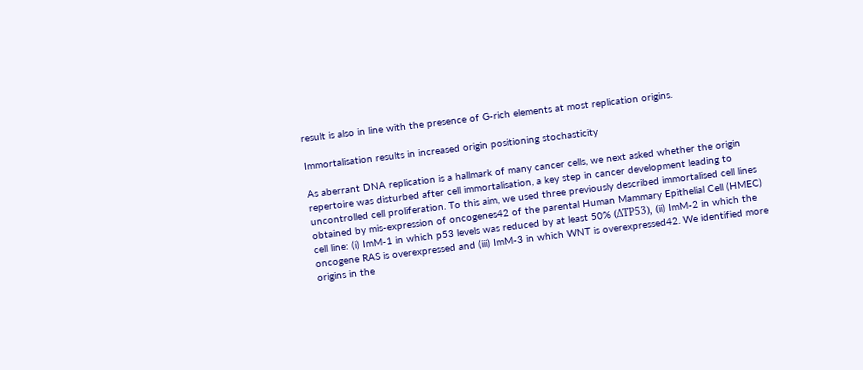result is also in line with the presence of G-rich elements at most replication origins.

Immortalisation results in increased origin positioning stochasticity

As aberrant DNA replication is a hallmark of many cancer cells, we next asked whether the origin repertoire was disturbed after cell immortalisation, a key step in cancer development leading to uncontrolled cell proliferation. To this aim, we used three previously described immortalised cell lines obtained by mis-expression of oncogenes42 of the parental Human Mammary Epithelial Cell (HMEC) cell line: (i) ImM-1 in which p53 levels was reduced by at least 50% (ΔTP53), (ii) ImM-2 in which the oncogene RAS is overexpressed and (iii) ImM-3 in which WNT is overexpressed42. We identified more origins in the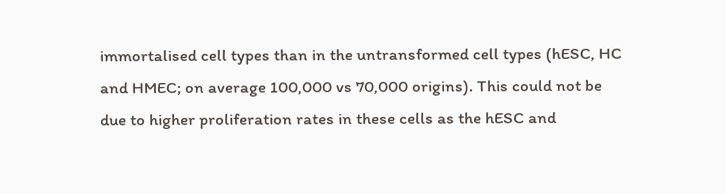immortalised cell types than in the untransformed cell types (hESC, HC and HMEC; on average 100,000 vs 70,000 origins). This could not be due to higher proliferation rates in these cells as the hESC and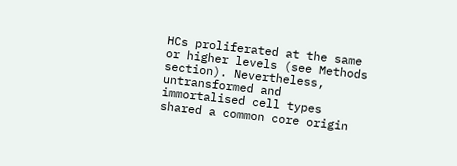HCs proliferated at the same or higher levels (see Methods section). Nevertheless, untransformed and immortalised cell types shared a common core origin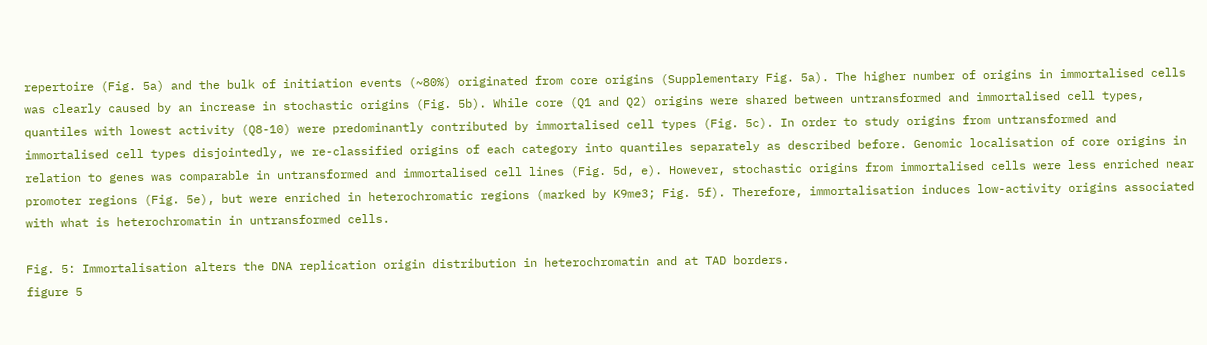repertoire (Fig. 5a) and the bulk of initiation events (~80%) originated from core origins (Supplementary Fig. 5a). The higher number of origins in immortalised cells was clearly caused by an increase in stochastic origins (Fig. 5b). While core (Q1 and Q2) origins were shared between untransformed and immortalised cell types, quantiles with lowest activity (Q8-10) were predominantly contributed by immortalised cell types (Fig. 5c). In order to study origins from untransformed and immortalised cell types disjointedly, we re-classified origins of each category into quantiles separately as described before. Genomic localisation of core origins in relation to genes was comparable in untransformed and immortalised cell lines (Fig. 5d, e). However, stochastic origins from immortalised cells were less enriched near promoter regions (Fig. 5e), but were enriched in heterochromatic regions (marked by K9me3; Fig. 5f). Therefore, immortalisation induces low-activity origins associated with what is heterochromatin in untransformed cells.

Fig. 5: Immortalisation alters the DNA replication origin distribution in heterochromatin and at TAD borders.
figure 5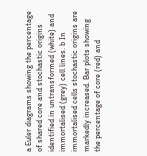a Euler diagrams showing the percentage of shared core and stochastic origins identified in untransformed (white) and immortalised (grey) cell lines. b In immortalised cells stochastic origins are markedly increased. Bar plots showing the percentage of core (red) and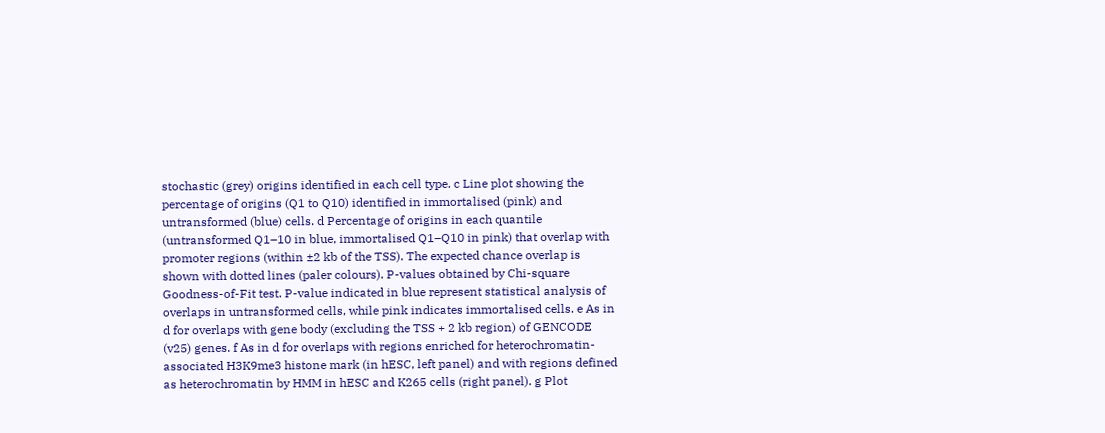stochastic (grey) origins identified in each cell type. c Line plot showing the percentage of origins (Q1 to Q10) identified in immortalised (pink) and untransformed (blue) cells. d Percentage of origins in each quantile (untransformed Q1–10 in blue, immortalised Q1–Q10 in pink) that overlap with promoter regions (within ±2 kb of the TSS). The expected chance overlap is shown with dotted lines (paler colours). P-values obtained by Chi-square Goodness-of-Fit test. P-value indicated in blue represent statistical analysis of overlaps in untransformed cells, while pink indicates immortalised cells. e As in d for overlaps with gene body (excluding the TSS + 2 kb region) of GENCODE (v25) genes. f As in d for overlaps with regions enriched for heterochromatin-associated H3K9me3 histone mark (in hESC, left panel) and with regions defined as heterochromatin by HMM in hESC and K265 cells (right panel). g Plot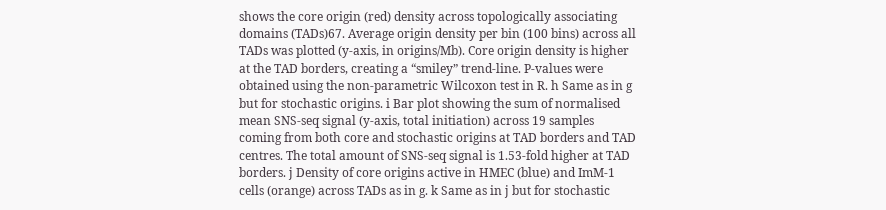shows the core origin (red) density across topologically associating domains (TADs)67. Average origin density per bin (100 bins) across all TADs was plotted (y-axis, in origins/Mb). Core origin density is higher at the TAD borders, creating a “smiley” trend-line. P-values were obtained using the non-parametric Wilcoxon test in R. h Same as in g but for stochastic origins. i Bar plot showing the sum of normalised mean SNS-seq signal (y-axis, total initiation) across 19 samples coming from both core and stochastic origins at TAD borders and TAD centres. The total amount of SNS-seq signal is 1.53-fold higher at TAD borders. j Density of core origins active in HMEC (blue) and ImM-1 cells (orange) across TADs as in g. k Same as in j but for stochastic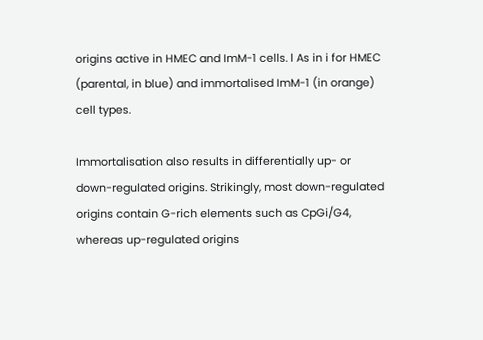origins active in HMEC and ImM-1 cells. l As in i for HMEC (parental, in blue) and immortalised ImM-1 (in orange) cell types.

Immortalisation also results in differentially up- or down-regulated origins. Strikingly, most down-regulated origins contain G-rich elements such as CpGi/G4, whereas up-regulated origins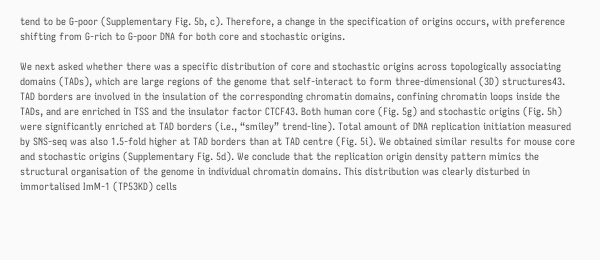tend to be G-poor (Supplementary Fig. 5b, c). Therefore, a change in the specification of origins occurs, with preference shifting from G-rich to G-poor DNA for both core and stochastic origins.

We next asked whether there was a specific distribution of core and stochastic origins across topologically associating domains (TADs), which are large regions of the genome that self-interact to form three-dimensional (3D) structures43. TAD borders are involved in the insulation of the corresponding chromatin domains, confining chromatin loops inside the TADs, and are enriched in TSS and the insulator factor CTCF43. Both human core (Fig. 5g) and stochastic origins (Fig. 5h) were significantly enriched at TAD borders (i.e., “smiley” trend-line). Total amount of DNA replication initiation measured by SNS-seq was also 1.5-fold higher at TAD borders than at TAD centre (Fig. 5i). We obtained similar results for mouse core and stochastic origins (Supplementary Fig. 5d). We conclude that the replication origin density pattern mimics the structural organisation of the genome in individual chromatin domains. This distribution was clearly disturbed in immortalised ImM-1 (TP53KD) cells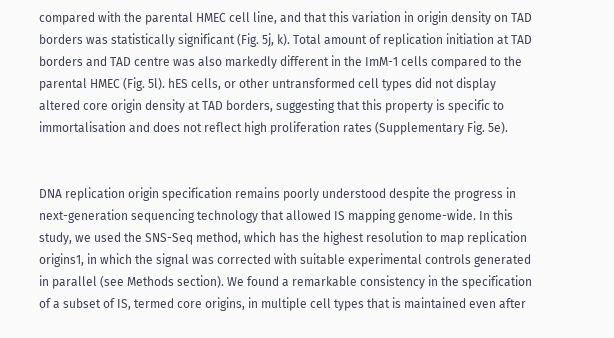compared with the parental HMEC cell line, and that this variation in origin density on TAD borders was statistically significant (Fig. 5j, k). Total amount of replication initiation at TAD borders and TAD centre was also markedly different in the ImM-1 cells compared to the parental HMEC (Fig. 5l). hES cells, or other untransformed cell types did not display altered core origin density at TAD borders, suggesting that this property is specific to immortalisation and does not reflect high proliferation rates (Supplementary Fig. 5e).


DNA replication origin specification remains poorly understood despite the progress in next-generation sequencing technology that allowed IS mapping genome-wide. In this study, we used the SNS-Seq method, which has the highest resolution to map replication origins1, in which the signal was corrected with suitable experimental controls generated in parallel (see Methods section). We found a remarkable consistency in the specification of a subset of IS, termed core origins, in multiple cell types that is maintained even after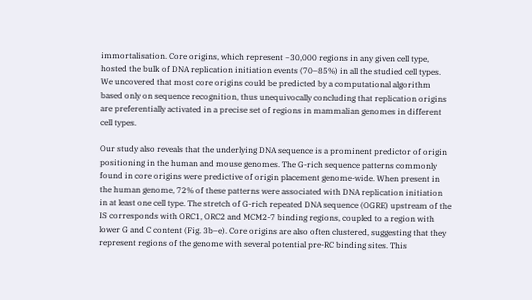immortalisation. Core origins, which represent ~30,000 regions in any given cell type, hosted the bulk of DNA replication initiation events (70–85%) in all the studied cell types. We uncovered that most core origins could be predicted by a computational algorithm based only on sequence recognition, thus unequivocally concluding that replication origins are preferentially activated in a precise set of regions in mammalian genomes in different cell types.

Our study also reveals that the underlying DNA sequence is a prominent predictor of origin positioning in the human and mouse genomes. The G-rich sequence patterns commonly found in core origins were predictive of origin placement genome-wide. When present in the human genome, 72% of these patterns were associated with DNA replication initiation in at least one cell type. The stretch of G-rich repeated DNA sequence (OGRE) upstream of the IS corresponds with ORC1, ORC2 and MCM2-7 binding regions, coupled to a region with lower G and C content (Fig. 3b–e). Core origins are also often clustered, suggesting that they represent regions of the genome with several potential pre-RC binding sites. This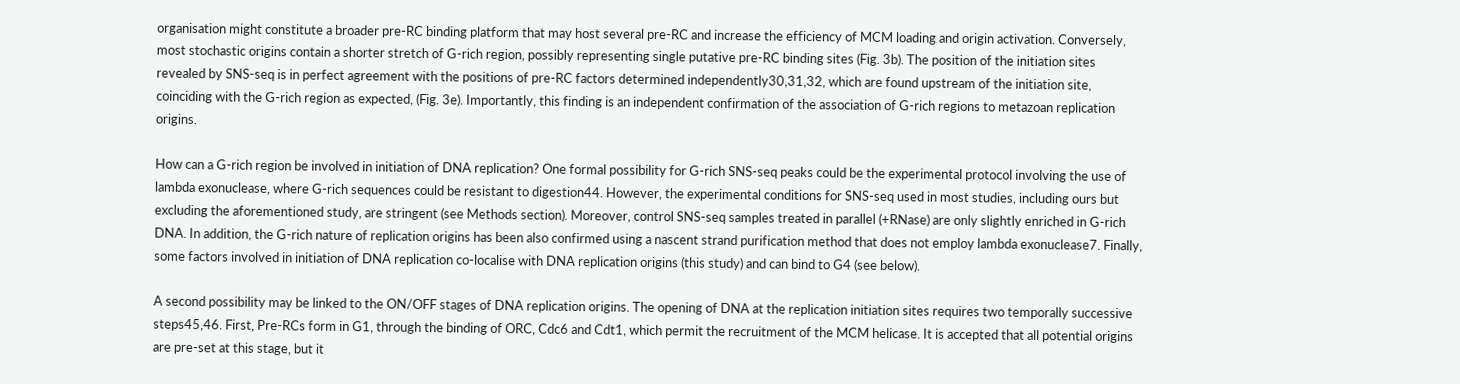organisation might constitute a broader pre-RC binding platform that may host several pre-RC and increase the efficiency of MCM loading and origin activation. Conversely, most stochastic origins contain a shorter stretch of G-rich region, possibly representing single putative pre-RC binding sites (Fig. 3b). The position of the initiation sites revealed by SNS-seq is in perfect agreement with the positions of pre-RC factors determined independently30,31,32, which are found upstream of the initiation site, coinciding with the G-rich region as expected, (Fig. 3e). Importantly, this finding is an independent confirmation of the association of G-rich regions to metazoan replication origins.

How can a G-rich region be involved in initiation of DNA replication? One formal possibility for G-rich SNS-seq peaks could be the experimental protocol involving the use of lambda exonuclease, where G-rich sequences could be resistant to digestion44. However, the experimental conditions for SNS-seq used in most studies, including ours but excluding the aforementioned study, are stringent (see Methods section). Moreover, control SNS-seq samples treated in parallel (+RNase) are only slightly enriched in G-rich DNA. In addition, the G-rich nature of replication origins has been also confirmed using a nascent strand purification method that does not employ lambda exonuclease7. Finally, some factors involved in initiation of DNA replication co-localise with DNA replication origins (this study) and can bind to G4 (see below).

A second possibility may be linked to the ON/OFF stages of DNA replication origins. The opening of DNA at the replication initiation sites requires two temporally successive steps45,46. First, Pre-RCs form in G1, through the binding of ORC, Cdc6 and Cdt1, which permit the recruitment of the MCM helicase. It is accepted that all potential origins are pre-set at this stage, but it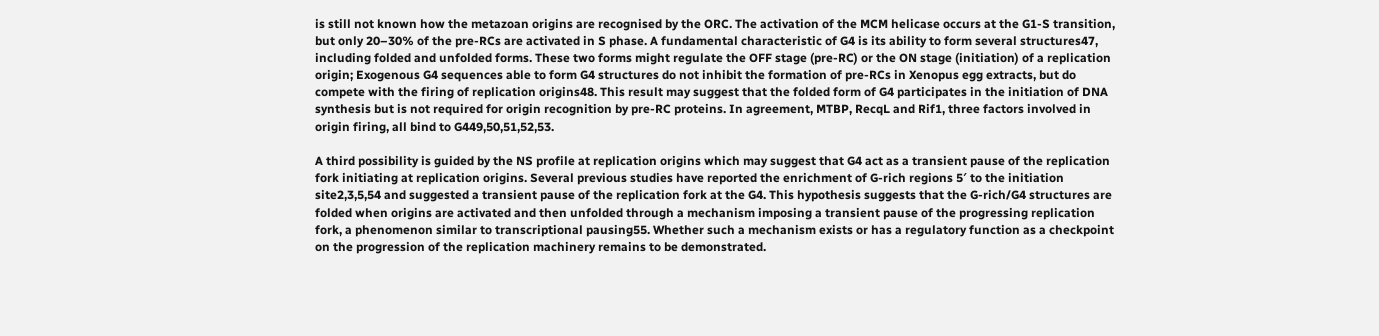is still not known how the metazoan origins are recognised by the ORC. The activation of the MCM helicase occurs at the G1-S transition, but only 20–30% of the pre-RCs are activated in S phase. A fundamental characteristic of G4 is its ability to form several structures47, including folded and unfolded forms. These two forms might regulate the OFF stage (pre-RC) or the ON stage (initiation) of a replication origin; Exogenous G4 sequences able to form G4 structures do not inhibit the formation of pre-RCs in Xenopus egg extracts, but do compete with the firing of replication origins48. This result may suggest that the folded form of G4 participates in the initiation of DNA synthesis but is not required for origin recognition by pre-RC proteins. In agreement, MTBP, RecqL and Rif1, three factors involved in origin firing, all bind to G449,50,51,52,53.

A third possibility is guided by the NS profile at replication origins which may suggest that G4 act as a transient pause of the replication fork initiating at replication origins. Several previous studies have reported the enrichment of G-rich regions 5′ to the initiation site2,3,5,54 and suggested a transient pause of the replication fork at the G4. This hypothesis suggests that the G-rich/G4 structures are folded when origins are activated and then unfolded through a mechanism imposing a transient pause of the progressing replication fork, a phenomenon similar to transcriptional pausing55. Whether such a mechanism exists or has a regulatory function as a checkpoint on the progression of the replication machinery remains to be demonstrated.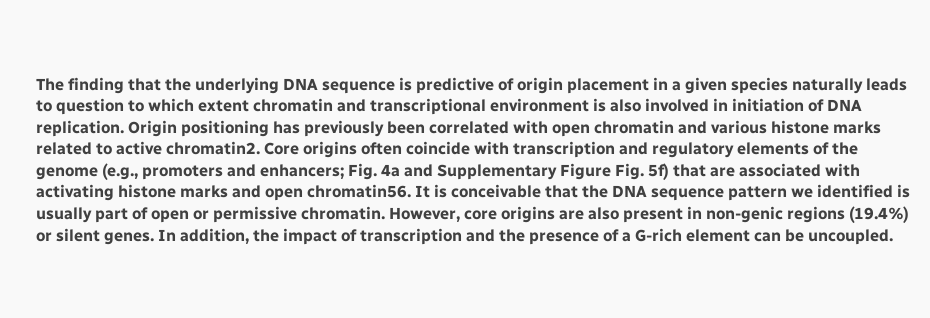The finding that the underlying DNA sequence is predictive of origin placement in a given species naturally leads to question to which extent chromatin and transcriptional environment is also involved in initiation of DNA replication. Origin positioning has previously been correlated with open chromatin and various histone marks related to active chromatin2. Core origins often coincide with transcription and regulatory elements of the genome (e.g., promoters and enhancers; Fig. 4a and Supplementary Figure Fig. 5f) that are associated with activating histone marks and open chromatin56. It is conceivable that the DNA sequence pattern we identified is usually part of open or permissive chromatin. However, core origins are also present in non-genic regions (19.4%) or silent genes. In addition, the impact of transcription and the presence of a G-rich element can be uncoupled.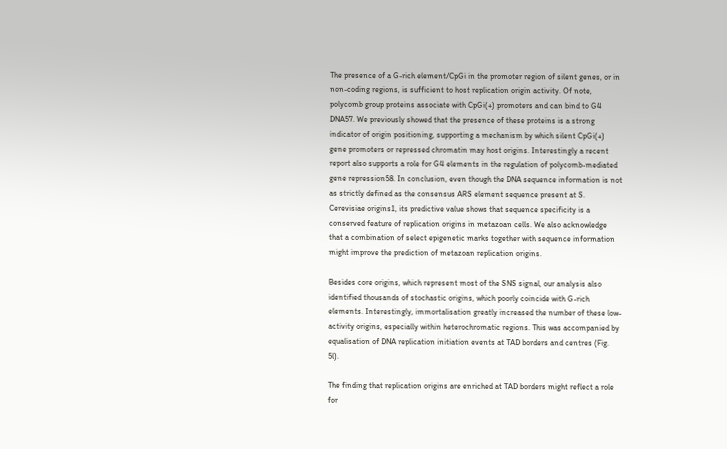The presence of a G-rich element/CpGi in the promoter region of silent genes, or in non-coding regions, is sufficient to host replication origin activity. Of note, polycomb group proteins associate with CpGi(+) promoters and can bind to G4 DNA57. We previously showed that the presence of these proteins is a strong indicator of origin positioning, supporting a mechanism by which silent CpGi(+) gene promoters or repressed chromatin may host origins. Interestingly a recent report also supports a role for G4 elements in the regulation of polycomb-mediated gene repression58. In conclusion, even though the DNA sequence information is not as strictly defined as the consensus ARS element sequence present at S. Cerevisiae origins1, its predictive value shows that sequence specificity is a conserved feature of replication origins in metazoan cells. We also acknowledge that a combination of select epigenetic marks together with sequence information might improve the prediction of metazoan replication origins.

Besides core origins, which represent most of the SNS signal, our analysis also identified thousands of stochastic origins, which poorly coincide with G-rich elements. Interestingly, immortalisation greatly increased the number of these low-activity origins, especially within heterochromatic regions. This was accompanied by equalisation of DNA replication initiation events at TAD borders and centres (Fig. 5l).

The finding that replication origins are enriched at TAD borders might reflect a role for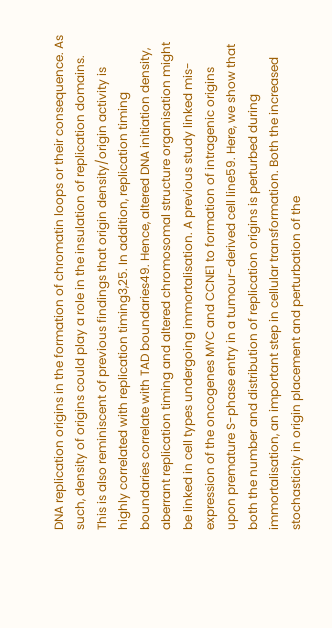DNA replication origins in the formation of chromatin loops or their consequence. As such, density of origins could play a role in the insulation of replication domains. This is also reminiscent of previous findings that origin density/origin activity is highly correlated with replication timing3,25. In addition, replication timing boundaries correlate with TAD boundaries49. Hence, altered DNA initiation density, aberrant replication timing and altered chromosomal structure organisation might be linked in cell types undergoing immortalisation. A previous study linked mis-expression of the oncogenes MYC and CCNE1 to formation of intragenic origins upon premature S-phase entry in a tumour-derived cell line59. Here, we show that both the number and distribution of replication origins is perturbed during immortalisation, an important step in cellular transformation. Both the increased stochasticity in origin placement and perturbation of the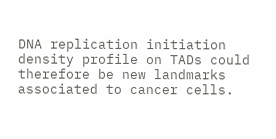DNA replication initiation density profile on TADs could therefore be new landmarks associated to cancer cells.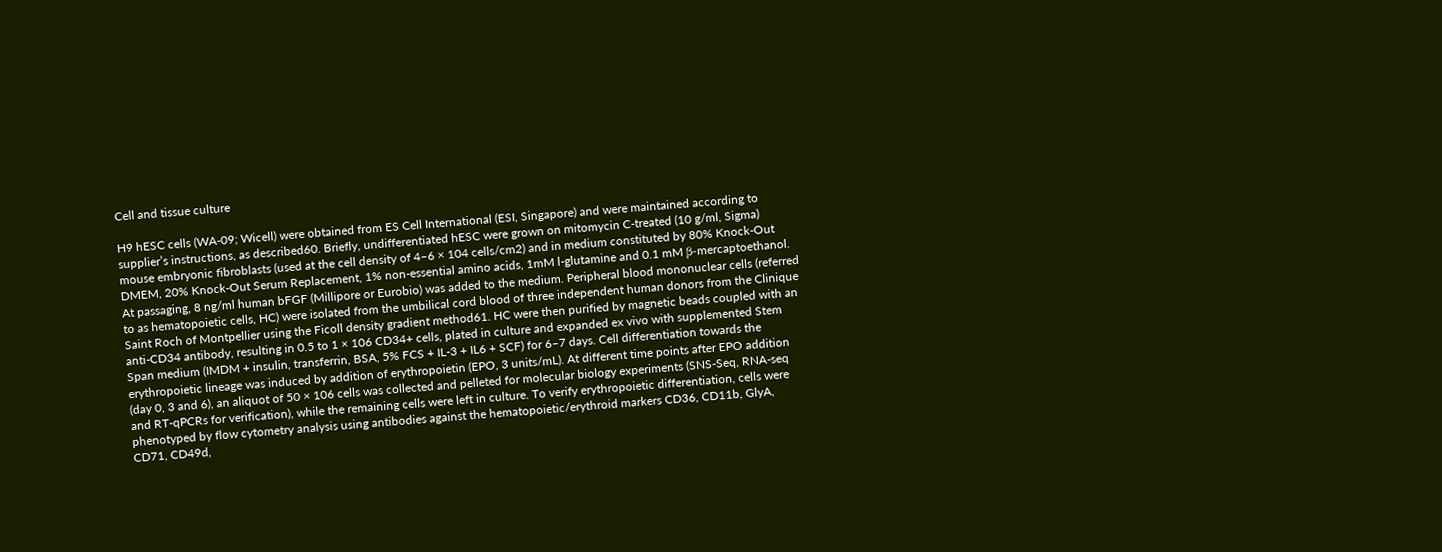Cell and tissue culture

H9 hESC cells (WA-09; Wicell) were obtained from ES Cell International (ESI, Singapore) and were maintained according to supplier’s instructions, as described60. Briefly, undifferentiated hESC were grown on mitomycin C-treated (10 g/ml, Sigma) mouse embryonic fibroblasts (used at the cell density of 4–6 × 104 cells/cm2) and in medium constituted by 80% Knock-Out DMEM, 20% Knock-Out Serum Replacement, 1% non-essential amino acids, 1mM l-glutamine and 0.1 mM β-mercaptoethanol. At passaging, 8 ng/ml human bFGF (Millipore or Eurobio) was added to the medium. Peripheral blood mononuclear cells (referred to as hematopoietic cells, HC) were isolated from the umbilical cord blood of three independent human donors from the Clinique Saint Roch of Montpellier using the Ficoll density gradient method61. HC were then purified by magnetic beads coupled with an anti-CD34 antibody, resulting in 0.5 to 1 × 106 CD34+ cells, plated in culture and expanded ex vivo with supplemented Stem Span medium (IMDM + insulin, transferrin, BSA, 5% FCS + IL-3 + IL6 + SCF) for 6–7 days. Cell differentiation towards the erythropoietic lineage was induced by addition of erythropoietin (EPO, 3 units/mL). At different time points after EPO addition (day 0, 3 and 6), an aliquot of 50 × 106 cells was collected and pelleted for molecular biology experiments (SNS-Seq, RNA-seq and RT-qPCRs for verification), while the remaining cells were left in culture. To verify erythropoietic differentiation, cells were phenotyped by flow cytometry analysis using antibodies against the hematopoietic/erythroid markers CD36, CD11b, GlyA, CD71, CD49d,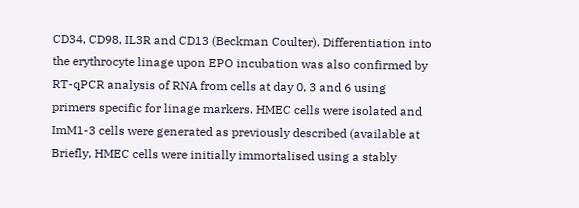CD34, CD98, IL3R and CD13 (Beckman Coulter). Differentiation into the erythrocyte linage upon EPO incubation was also confirmed by RT-qPCR analysis of RNA from cells at day 0, 3 and 6 using primers specific for linage markers. HMEC cells were isolated and ImM1-3 cells were generated as previously described (available at Briefly, HMEC cells were initially immortalised using a stably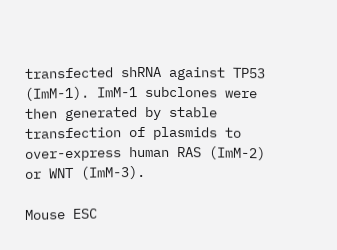transfected shRNA against TP53 (ImM-1). ImM-1 subclones were then generated by stable transfection of plasmids to over-express human RAS (ImM-2) or WNT (ImM-3).

Mouse ESC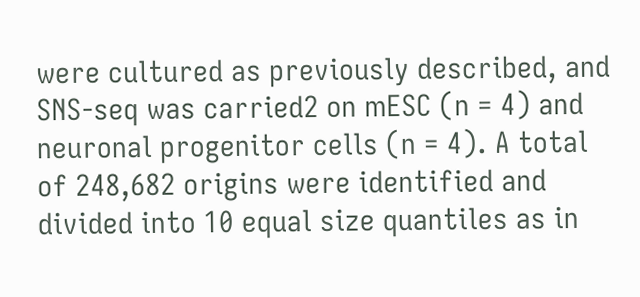were cultured as previously described, and SNS-seq was carried2 on mESC (n = 4) and neuronal progenitor cells (n = 4). A total of 248,682 origins were identified and divided into 10 equal size quantiles as in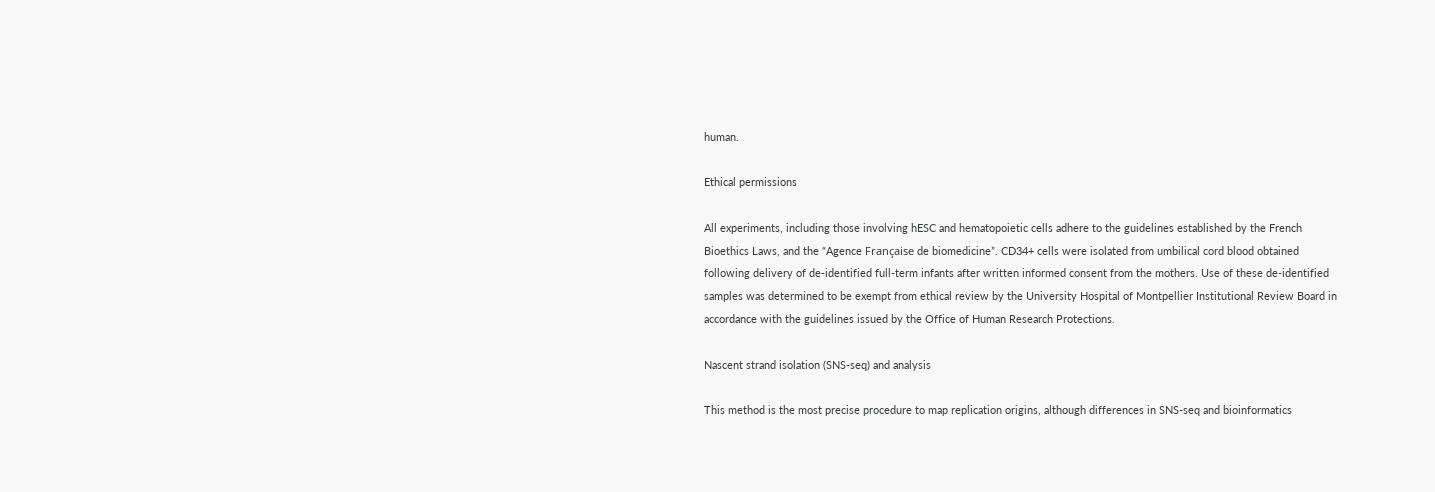human.

Ethical permissions

All experiments, including those involving hESC and hematopoietic cells adhere to the guidelines established by the French Bioethics Laws, and the “Agence Française de biomedicine”. CD34+ cells were isolated from umbilical cord blood obtained following delivery of de-identified full-term infants after written informed consent from the mothers. Use of these de-identified samples was determined to be exempt from ethical review by the University Hospital of Montpellier Institutional Review Board in accordance with the guidelines issued by the Office of Human Research Protections.

Nascent strand isolation (SNS-seq) and analysis

This method is the most precise procedure to map replication origins, although differences in SNS-seq and bioinformatics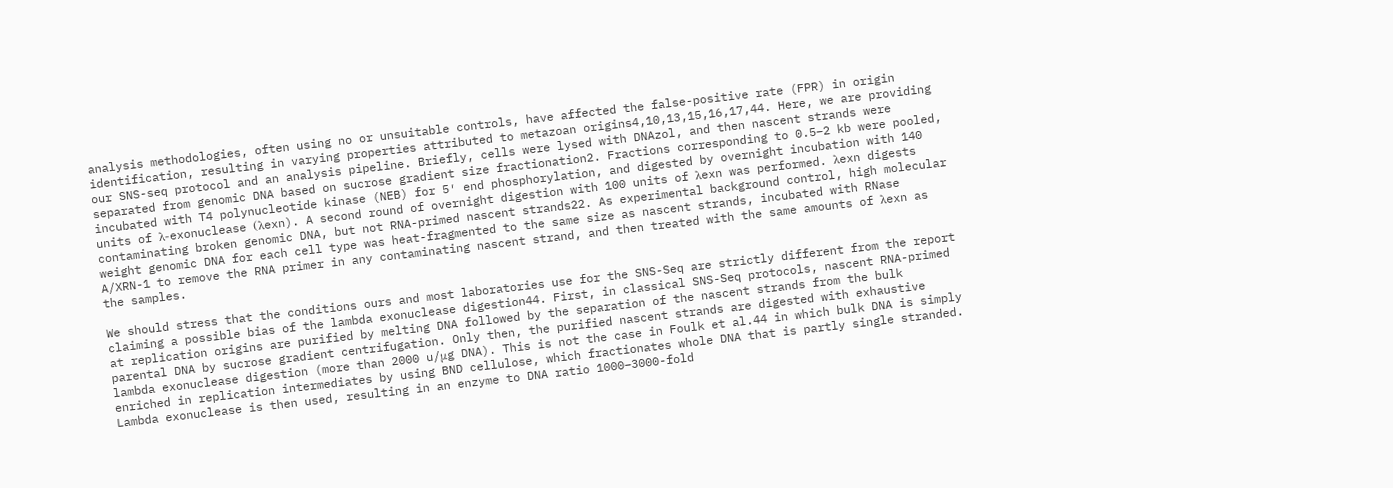analysis methodologies, often using no or unsuitable controls, have affected the false-positive rate (FPR) in origin identification, resulting in varying properties attributed to metazoan origins4,10,13,15,16,17,44. Here, we are providing our SNS-seq protocol and an analysis pipeline. Briefly, cells were lysed with DNAzol, and then nascent strands were separated from genomic DNA based on sucrose gradient size fractionation2. Fractions corresponding to 0.5–2 kb were pooled, incubated with T4 polynucleotide kinase (NEB) for 5′ end phosphorylation, and digested by overnight incubation with 140 units of λ-exonuclease (λexn). A second round of overnight digestion with 100 units of λexn was performed. λexn digests contaminating broken genomic DNA, but not RNA-primed nascent strands22. As experimental background control, high molecular weight genomic DNA for each cell type was heat-fragmented to the same size as nascent strands, incubated with RNase A/XRN-1 to remove the RNA primer in any contaminating nascent strand, and then treated with the same amounts of λexn as the samples.

We should stress that the conditions ours and most laboratories use for the SNS-Seq are strictly different from the report claiming a possible bias of the lambda exonuclease digestion44. First, in classical SNS-Seq protocols, nascent RNA-primed at replication origins are purified by melting DNA followed by the separation of the nascent strands from the bulk parental DNA by sucrose gradient centrifugation. Only then, the purified nascent strands are digested with exhaustive lambda exonuclease digestion (more than 2000 u/μg DNA). This is not the case in Foulk et al.44 in which bulk DNA is simply enriched in replication intermediates by using BND cellulose, which fractionates whole DNA that is partly single stranded. Lambda exonuclease is then used, resulting in an enzyme to DNA ratio 1000–3000-fold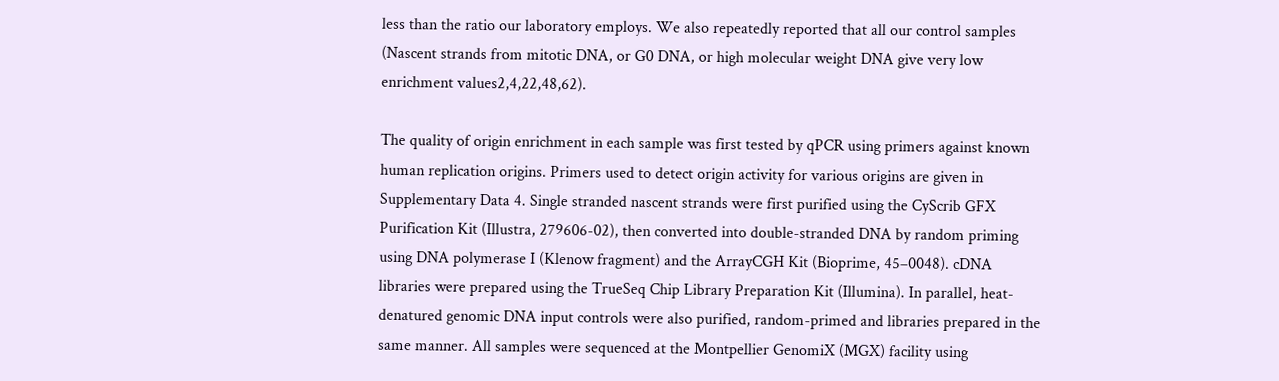less than the ratio our laboratory employs. We also repeatedly reported that all our control samples (Nascent strands from mitotic DNA, or G0 DNA, or high molecular weight DNA give very low enrichment values2,4,22,48,62).

The quality of origin enrichment in each sample was first tested by qPCR using primers against known human replication origins. Primers used to detect origin activity for various origins are given in Supplementary Data 4. Single stranded nascent strands were first purified using the CyScrib GFX Purification Kit (Illustra, 279606-02), then converted into double-stranded DNA by random priming using DNA polymerase I (Klenow fragment) and the ArrayCGH Kit (Bioprime, 45–0048). cDNA libraries were prepared using the TrueSeq Chip Library Preparation Kit (Illumina). In parallel, heat-denatured genomic DNA input controls were also purified, random-primed and libraries prepared in the same manner. All samples were sequenced at the Montpellier GenomiX (MGX) facility using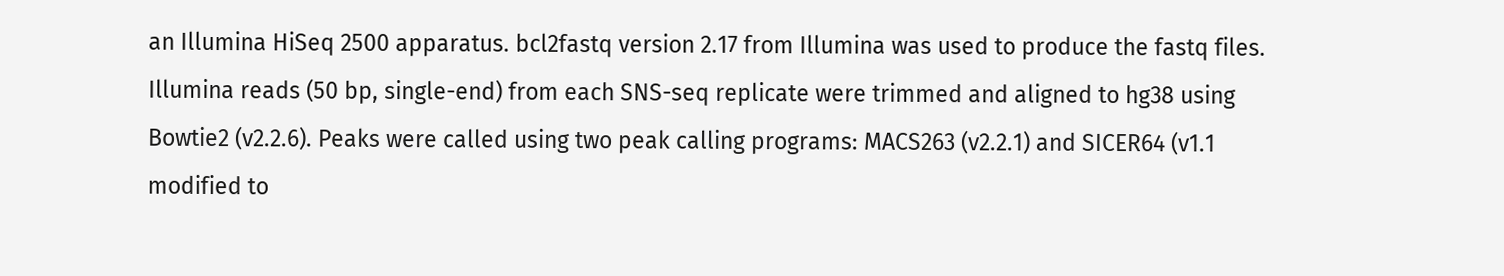an Illumina HiSeq 2500 apparatus. bcl2fastq version 2.17 from Illumina was used to produce the fastq files. Illumina reads (50 bp, single-end) from each SNS-seq replicate were trimmed and aligned to hg38 using Bowtie2 (v2.2.6). Peaks were called using two peak calling programs: MACS263 (v2.2.1) and SICER64 (v1.1 modified to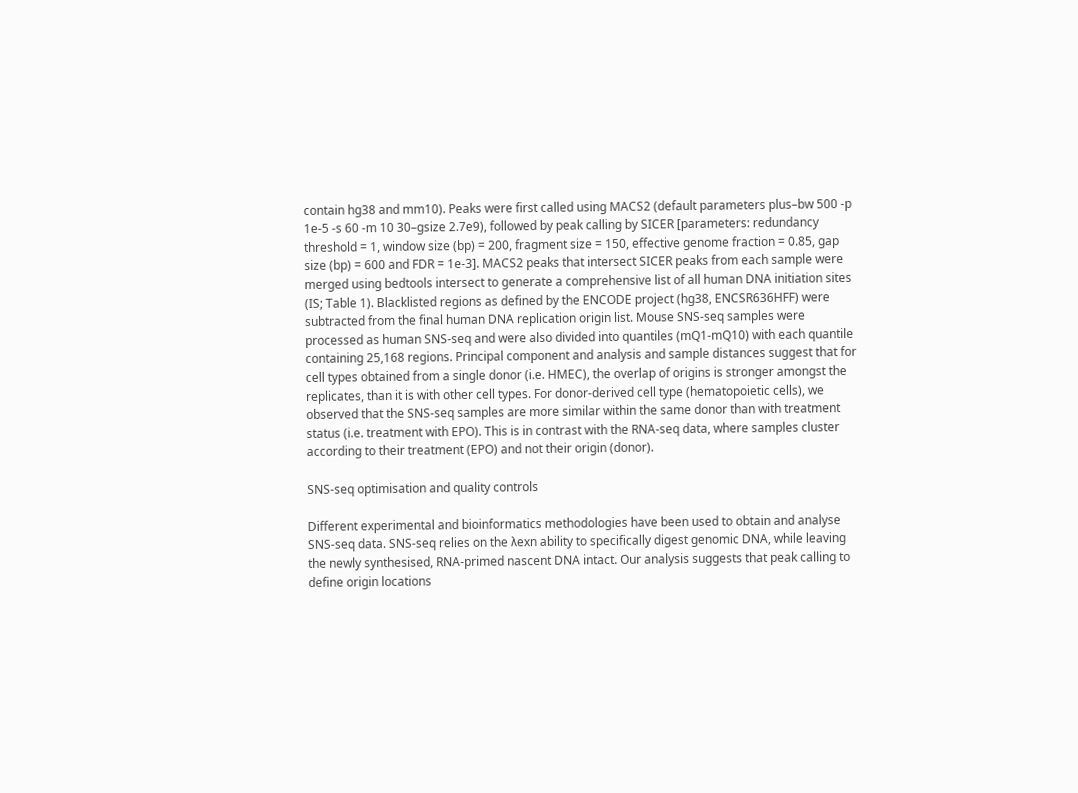contain hg38 and mm10). Peaks were first called using MACS2 (default parameters plus–bw 500 -p 1e-5 -s 60 -m 10 30–gsize 2.7e9), followed by peak calling by SICER [parameters: redundancy threshold = 1, window size (bp) = 200, fragment size = 150, effective genome fraction = 0.85, gap size (bp) = 600 and FDR = 1e-3]. MACS2 peaks that intersect SICER peaks from each sample were merged using bedtools intersect to generate a comprehensive list of all human DNA initiation sites (IS; Table 1). Blacklisted regions as defined by the ENCODE project (hg38, ENCSR636HFF) were subtracted from the final human DNA replication origin list. Mouse SNS-seq samples were processed as human SNS-seq and were also divided into quantiles (mQ1-mQ10) with each quantile containing 25,168 regions. Principal component and analysis and sample distances suggest that for cell types obtained from a single donor (i.e. HMEC), the overlap of origins is stronger amongst the replicates, than it is with other cell types. For donor-derived cell type (hematopoietic cells), we observed that the SNS-seq samples are more similar within the same donor than with treatment status (i.e. treatment with EPO). This is in contrast with the RNA-seq data, where samples cluster according to their treatment (EPO) and not their origin (donor).

SNS-seq optimisation and quality controls

Different experimental and bioinformatics methodologies have been used to obtain and analyse SNS-seq data. SNS-seq relies on the λexn ability to specifically digest genomic DNA, while leaving the newly synthesised, RNA-primed nascent DNA intact. Our analysis suggests that peak calling to define origin locations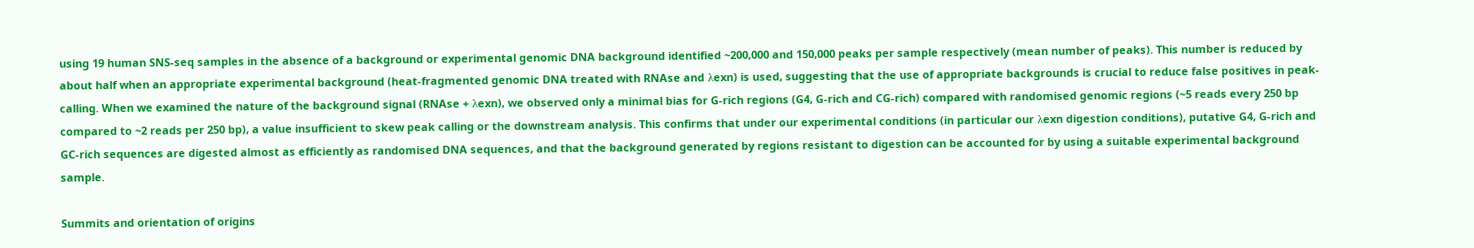using 19 human SNS-seq samples in the absence of a background or experimental genomic DNA background identified ~200,000 and 150,000 peaks per sample respectively (mean number of peaks). This number is reduced by about half when an appropriate experimental background (heat-fragmented genomic DNA treated with RNAse and λexn) is used, suggesting that the use of appropriate backgrounds is crucial to reduce false positives in peak-calling. When we examined the nature of the background signal (RNAse + λexn), we observed only a minimal bias for G-rich regions (G4, G-rich and CG-rich) compared with randomised genomic regions (~5 reads every 250 bp compared to ~2 reads per 250 bp), a value insufficient to skew peak calling or the downstream analysis. This confirms that under our experimental conditions (in particular our λexn digestion conditions), putative G4, G-rich and GC-rich sequences are digested almost as efficiently as randomised DNA sequences, and that the background generated by regions resistant to digestion can be accounted for by using a suitable experimental background sample.

Summits and orientation of origins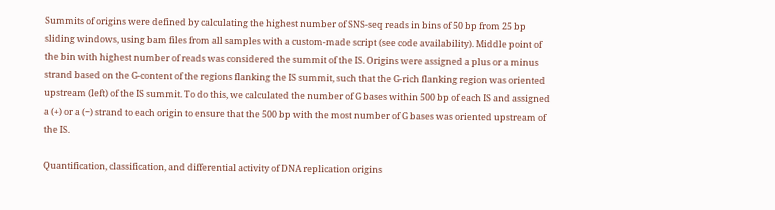Summits of origins were defined by calculating the highest number of SNS-seq reads in bins of 50 bp from 25 bp sliding windows, using bam files from all samples with a custom-made script (see code availability). Middle point of the bin with highest number of reads was considered the summit of the IS. Origins were assigned a plus or a minus strand based on the G-content of the regions flanking the IS summit, such that the G-rich flanking region was oriented upstream (left) of the IS summit. To do this, we calculated the number of G bases within 500 bp of each IS and assigned a (+) or a (−) strand to each origin to ensure that the 500 bp with the most number of G bases was oriented upstream of the IS.

Quantification, classification, and differential activity of DNA replication origins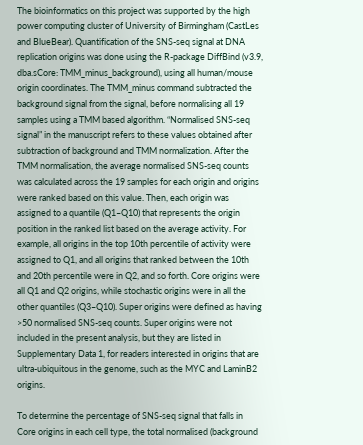The bioinformatics on this project was supported by the high power computing cluster of University of Birmingham (CastLes and BlueBear). Quantification of the SNS-seq signal at DNA replication origins was done using the R-package DiffBind (v3.9, dba.sCore: TMM_minus_background), using all human/mouse origin coordinates. The TMM_minus command subtracted the background signal from the signal, before normalising all 19 samples using a TMM based algorithm. “Normalised SNS-seq signal” in the manuscript refers to these values obtained after subtraction of background and TMM normalization. After the TMM normalisation, the average normalised SNS-seq counts was calculated across the 19 samples for each origin and origins were ranked based on this value. Then, each origin was assigned to a quantile (Q1–Q10) that represents the origin position in the ranked list based on the average activity. For example, all origins in the top 10th percentile of activity were assigned to Q1, and all origins that ranked between the 10th and 20th percentile were in Q2, and so forth. Core origins were all Q1 and Q2 origins, while stochastic origins were in all the other quantiles (Q3–Q10). Super origins were defined as having >50 normalised SNS-seq counts. Super origins were not included in the present analysis, but they are listed in Supplementary Data 1, for readers interested in origins that are ultra-ubiquitous in the genome, such as the MYC and LaminB2 origins.

To determine the percentage of SNS-seq signal that falls in Core origins in each cell type, the total normalised (background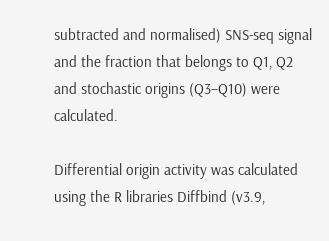subtracted and normalised) SNS-seq signal and the fraction that belongs to Q1, Q2 and stochastic origins (Q3–Q10) were calculated.

Differential origin activity was calculated using the R libraries Diffbind (v3.9,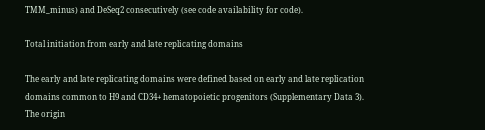TMM_minus) and DeSeq2 consecutively (see code availability for code).

Total initiation from early and late replicating domains

The early and late replicating domains were defined based on early and late replication domains common to H9 and CD34+ hematopoietic progenitors (Supplementary Data 3). The origin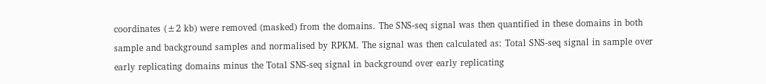coordinates (±2 kb) were removed (masked) from the domains. The SNS-seq signal was then quantified in these domains in both sample and background samples and normalised by RPKM. The signal was then calculated as: Total SNS-seq signal in sample over early replicating domains minus the Total SNS-seq signal in background over early replicating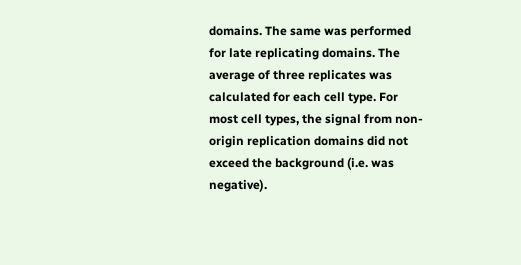domains. The same was performed for late replicating domains. The average of three replicates was calculated for each cell type. For most cell types, the signal from non-origin replication domains did not exceed the background (i.e. was negative).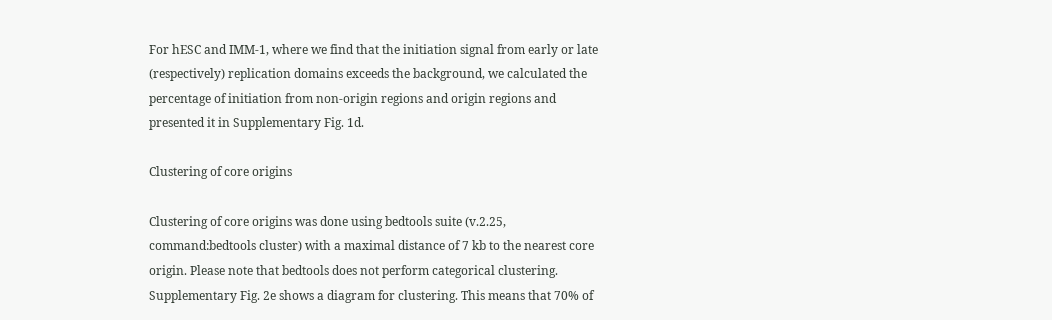For hESC and IMM-1, where we find that the initiation signal from early or late (respectively) replication domains exceeds the background, we calculated the percentage of initiation from non-origin regions and origin regions and presented it in Supplementary Fig. 1d.

Clustering of core origins

Clustering of core origins was done using bedtools suite (v.2.25, command:bedtools cluster) with a maximal distance of 7 kb to the nearest core origin. Please note that bedtools does not perform categorical clustering. Supplementary Fig. 2e shows a diagram for clustering. This means that 70% of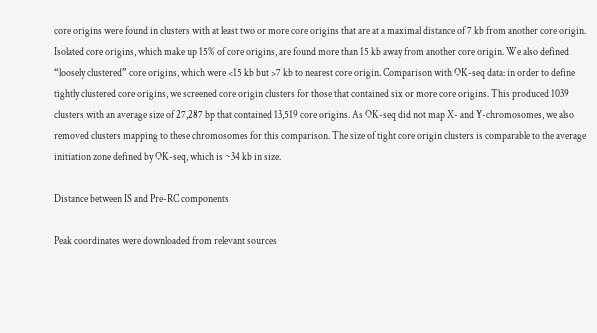core origins were found in clusters with at least two or more core origins that are at a maximal distance of 7 kb from another core origin. Isolated core origins, which make up 15% of core origins, are found more than 15 kb away from another core origin. We also defined “loosely clustered” core origins, which were <15 kb but >7 kb to nearest core origin. Comparison with OK-seq data: in order to define tightly clustered core origins, we screened core origin clusters for those that contained six or more core origins. This produced 1039 clusters with an average size of 27,287 bp that contained 13,519 core origins. As OK-seq did not map X- and Y-chromosomes, we also removed clusters mapping to these chromosomes for this comparison. The size of tight core origin clusters is comparable to the average initiation zone defined by OK-seq, which is ~34 kb in size.

Distance between IS and Pre-RC components

Peak coordinates were downloaded from relevant sources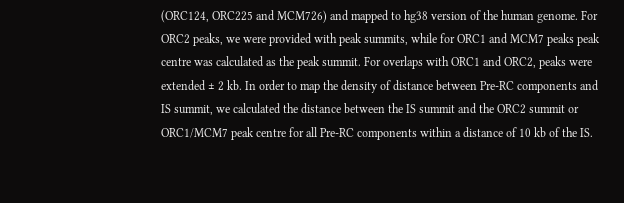(ORC124, ORC225 and MCM726) and mapped to hg38 version of the human genome. For ORC2 peaks, we were provided with peak summits, while for ORC1 and MCM7 peaks peak centre was calculated as the peak summit. For overlaps with ORC1 and ORC2, peaks were extended ± 2 kb. In order to map the density of distance between Pre-RC components and IS summit, we calculated the distance between the IS summit and the ORC2 summit or ORC1/MCM7 peak centre for all Pre-RC components within a distance of 10 kb of the IS.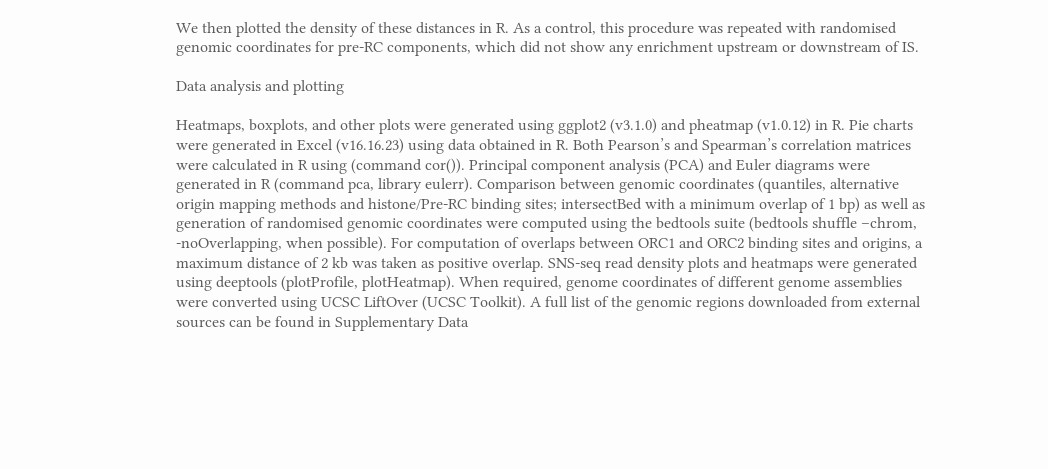We then plotted the density of these distances in R. As a control, this procedure was repeated with randomised genomic coordinates for pre-RC components, which did not show any enrichment upstream or downstream of IS.

Data analysis and plotting

Heatmaps, boxplots, and other plots were generated using ggplot2 (v3.1.0) and pheatmap (v1.0.12) in R. Pie charts were generated in Excel (v16.16.23) using data obtained in R. Both Pearson’s and Spearman’s correlation matrices were calculated in R using (command cor()). Principal component analysis (PCA) and Euler diagrams were generated in R (command pca, library eulerr). Comparison between genomic coordinates (quantiles, alternative origin mapping methods and histone/Pre-RC binding sites; intersectBed with a minimum overlap of 1 bp) as well as generation of randomised genomic coordinates were computed using the bedtools suite (bedtools shuffle –chrom, -noOverlapping, when possible). For computation of overlaps between ORC1 and ORC2 binding sites and origins, a maximum distance of 2 kb was taken as positive overlap. SNS-seq read density plots and heatmaps were generated using deeptools (plotProfile, plotHeatmap). When required, genome coordinates of different genome assemblies were converted using UCSC LiftOver (UCSC Toolkit). A full list of the genomic regions downloaded from external sources can be found in Supplementary Data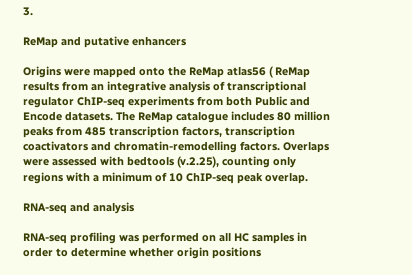3.

ReMap and putative enhancers

Origins were mapped onto the ReMap atlas56 ( ReMap results from an integrative analysis of transcriptional regulator ChIP-seq experiments from both Public and Encode datasets. The ReMap catalogue includes 80 million peaks from 485 transcription factors, transcription coactivators and chromatin-remodelling factors. Overlaps were assessed with bedtools (v.2.25), counting only regions with a minimum of 10 ChIP-seq peak overlap.

RNA-seq and analysis

RNA-seq profiling was performed on all HC samples in order to determine whether origin positions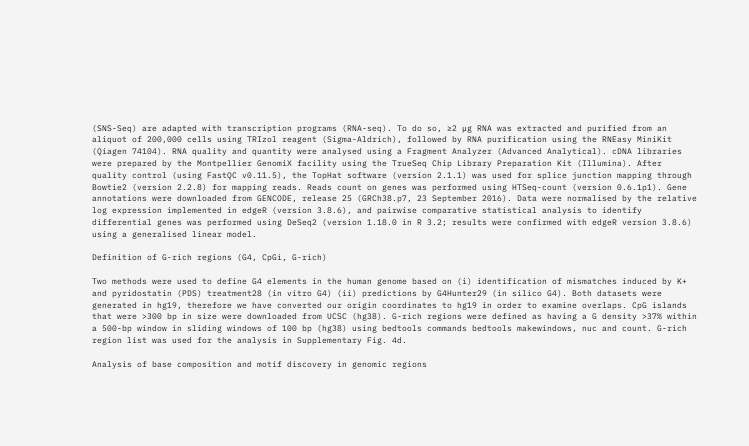(SNS-Seq) are adapted with transcription programs (RNA-seq). To do so, ≥2 µg RNA was extracted and purified from an aliquot of 200,000 cells using TRIzol reagent (Sigma-Aldrich), followed by RNA purification using the RNEasy MiniKit (Qiagen 74104). RNA quality and quantity were analysed using a Fragment Analyzer (Advanced Analytical). cDNA libraries were prepared by the Montpellier GenomiX facility using the TrueSeq Chip Library Preparation Kit (Illumina). After quality control (using FastQC v0.11.5), the TopHat software (version 2.1.1) was used for splice junction mapping through Bowtie2 (version 2.2.8) for mapping reads. Reads count on genes was performed using HTSeq-count (version 0.6.1p1). Gene annotations were downloaded from GENCODE, release 25 (GRCh38.p7, 23 September 2016). Data were normalised by the relative log expression implemented in edgeR (version 3.8.6), and pairwise comparative statistical analysis to identify differential genes was performed using DeSeq2 (version 1.18.0 in R 3.2; results were confirmed with edgeR version 3.8.6) using a generalised linear model.

Definition of G-rich regions (G4, CpGi, G-rich)

Two methods were used to define G4 elements in the human genome based on (i) identification of mismatches induced by K+ and pyridostatin (PDS) treatment28 (in vitro G4) (ii) predictions by G4Hunter29 (in silico G4). Both datasets were generated in hg19, therefore we have converted our origin coordinates to hg19 in order to examine overlaps. CpG islands that were >300 bp in size were downloaded from UCSC (hg38). G-rich regions were defined as having a G density >37% within a 500-bp window in sliding windows of 100 bp (hg38) using bedtools commands bedtools makewindows, nuc and count. G-rich region list was used for the analysis in Supplementary Fig. 4d.

Analysis of base composition and motif discovery in genomic regions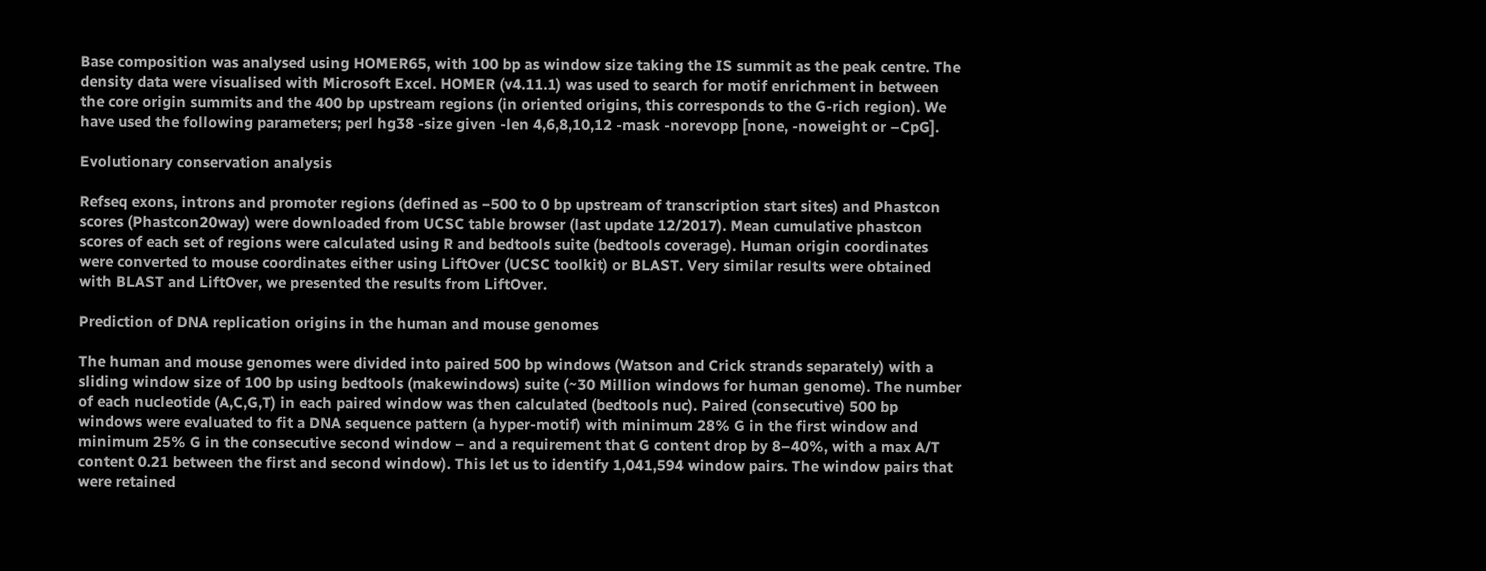Base composition was analysed using HOMER65, with 100 bp as window size taking the IS summit as the peak centre. The density data were visualised with Microsoft Excel. HOMER (v4.11.1) was used to search for motif enrichment in between the core origin summits and the 400 bp upstream regions (in oriented origins, this corresponds to the G-rich region). We have used the following parameters; perl hg38 -size given -len 4,6,8,10,12 -mask -norevopp [none, -noweight or –CpG].

Evolutionary conservation analysis

Refseq exons, introns and promoter regions (defined as −500 to 0 bp upstream of transcription start sites) and Phastcon scores (Phastcon20way) were downloaded from UCSC table browser (last update 12/2017). Mean cumulative phastcon scores of each set of regions were calculated using R and bedtools suite (bedtools coverage). Human origin coordinates were converted to mouse coordinates either using LiftOver (UCSC toolkit) or BLAST. Very similar results were obtained with BLAST and LiftOver, we presented the results from LiftOver.

Prediction of DNA replication origins in the human and mouse genomes

The human and mouse genomes were divided into paired 500 bp windows (Watson and Crick strands separately) with a sliding window size of 100 bp using bedtools (makewindows) suite (~30 Million windows for human genome). The number of each nucleotide (A,C,G,T) in each paired window was then calculated (bedtools nuc). Paired (consecutive) 500 bp windows were evaluated to fit a DNA sequence pattern (a hyper-motif) with minimum 28% G in the first window and minimum 25% G in the consecutive second window – and a requirement that G content drop by 8–40%, with a max A/T content 0.21 between the first and second window). This let us to identify 1,041,594 window pairs. The window pairs that were retained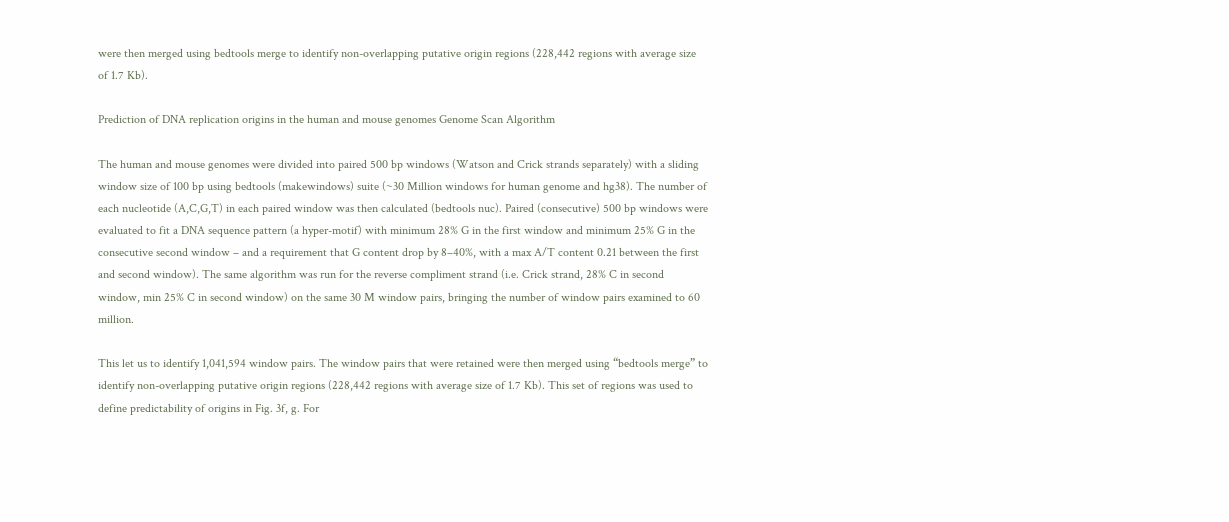were then merged using bedtools merge to identify non-overlapping putative origin regions (228,442 regions with average size of 1.7 Kb).

Prediction of DNA replication origins in the human and mouse genomes Genome Scan Algorithm

The human and mouse genomes were divided into paired 500 bp windows (Watson and Crick strands separately) with a sliding window size of 100 bp using bedtools (makewindows) suite (~30 Million windows for human genome and hg38). The number of each nucleotide (A,C,G,T) in each paired window was then calculated (bedtools nuc). Paired (consecutive) 500 bp windows were evaluated to fit a DNA sequence pattern (a hyper-motif) with minimum 28% G in the first window and minimum 25% G in the consecutive second window – and a requirement that G content drop by 8–40%, with a max A/T content 0.21 between the first and second window). The same algorithm was run for the reverse compliment strand (i.e. Crick strand, 28% C in second window, min 25% C in second window) on the same 30 M window pairs, bringing the number of window pairs examined to 60 million.

This let us to identify 1,041,594 window pairs. The window pairs that were retained were then merged using “bedtools merge” to identify non-overlapping putative origin regions (228,442 regions with average size of 1.7 Kb). This set of regions was used to define predictability of origins in Fig. 3f, g. For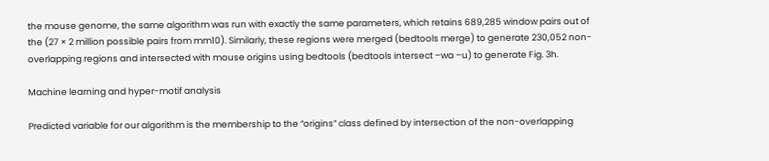the mouse genome, the same algorithm was run with exactly the same parameters, which retains 689,285 window pairs out of the (27 × 2 million possible pairs from mm10). Similarly, these regions were merged (bedtools merge) to generate 230,052 non-overlapping regions and intersected with mouse origins using bedtools (bedtools intersect –wa –u) to generate Fig. 3h.

Machine learning and hyper-motif analysis

Predicted variable for our algorithm is the membership to the “origins” class defined by intersection of the non-overlapping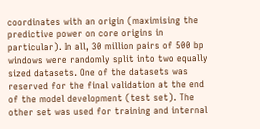coordinates with an origin (maximising the predictive power on core origins in particular). In all, 30 million pairs of 500 bp windows were randomly split into two equally sized datasets. One of the datasets was reserved for the final validation at the end of the model development (test set). The other set was used for training and internal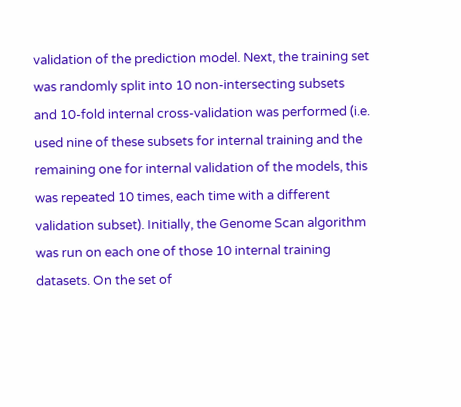validation of the prediction model. Next, the training set was randomly split into 10 non-intersecting subsets and 10-fold internal cross-validation was performed (i.e. used nine of these subsets for internal training and the remaining one for internal validation of the models, this was repeated 10 times, each time with a different validation subset). Initially, the Genome Scan algorithm was run on each one of those 10 internal training datasets. On the set of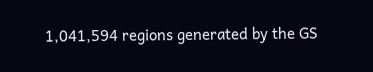1,041,594 regions generated by the GS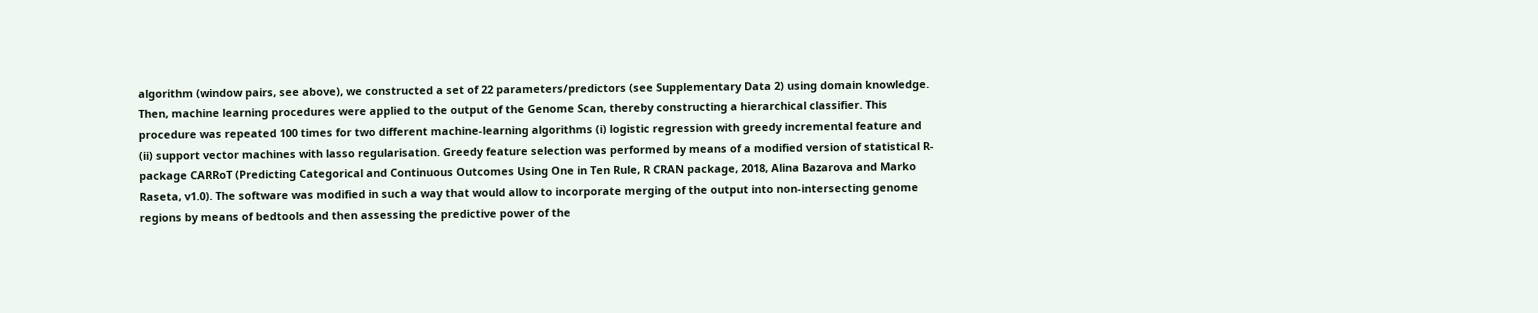algorithm (window pairs, see above), we constructed a set of 22 parameters/predictors (see Supplementary Data 2) using domain knowledge. Then, machine learning procedures were applied to the output of the Genome Scan, thereby constructing a hierarchical classifier. This procedure was repeated 100 times for two different machine-learning algorithms (i) logistic regression with greedy incremental feature and (ii) support vector machines with lasso regularisation. Greedy feature selection was performed by means of a modified version of statistical R-package CARRoT (Predicting Categorical and Continuous Outcomes Using One in Ten Rule, R CRAN package, 2018, Alina Bazarova and Marko Raseta, v1.0). The software was modified in such a way that would allow to incorporate merging of the output into non-intersecting genome regions by means of bedtools and then assessing the predictive power of the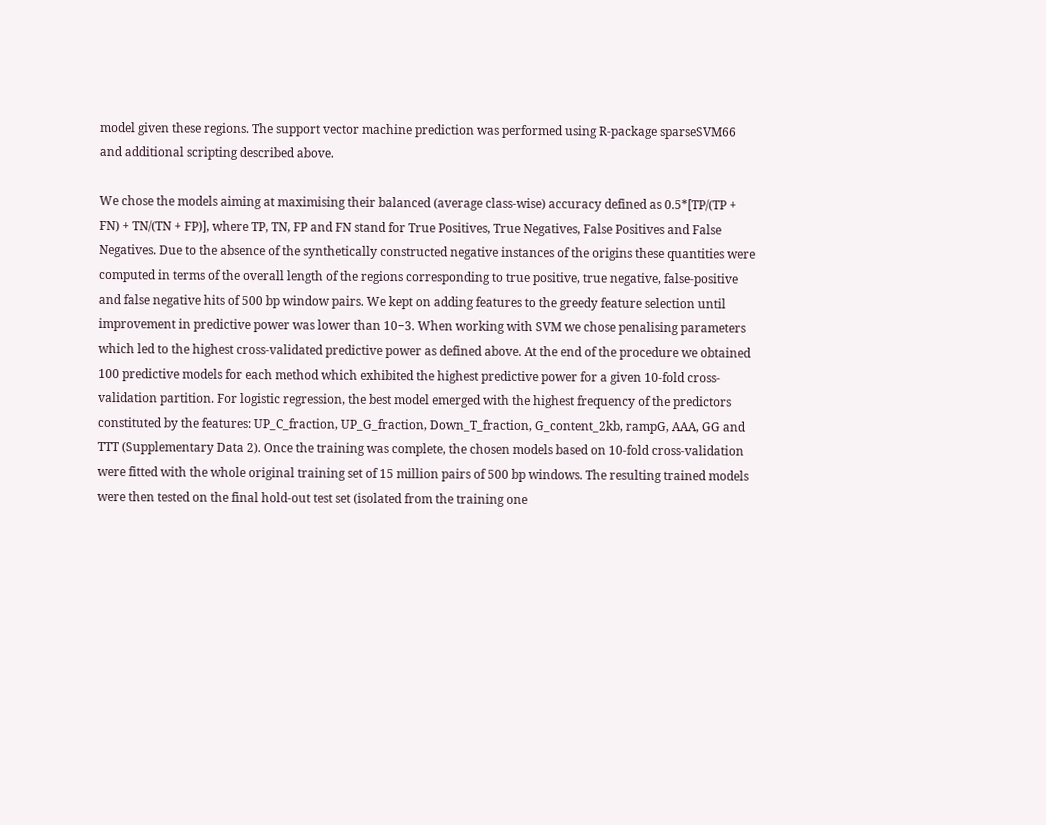model given these regions. The support vector machine prediction was performed using R-package sparseSVM66 and additional scripting described above.

We chose the models aiming at maximising their balanced (average class-wise) accuracy defined as 0.5*[TP/(TP + FN) + TN/(TN + FP)], where TP, TN, FP and FN stand for True Positives, True Negatives, False Positives and False Negatives. Due to the absence of the synthetically constructed negative instances of the origins these quantities were computed in terms of the overall length of the regions corresponding to true positive, true negative, false-positive and false negative hits of 500 bp window pairs. We kept on adding features to the greedy feature selection until improvement in predictive power was lower than 10−3. When working with SVM we chose penalising parameters which led to the highest cross-validated predictive power as defined above. At the end of the procedure we obtained 100 predictive models for each method which exhibited the highest predictive power for a given 10-fold cross-validation partition. For logistic regression, the best model emerged with the highest frequency of the predictors constituted by the features: UP_C_fraction, UP_G_fraction, Down_T_fraction, G_content_2kb, rampG, AAA, GG and TTT (Supplementary Data 2). Once the training was complete, the chosen models based on 10-fold cross-validation were fitted with the whole original training set of 15 million pairs of 500 bp windows. The resulting trained models were then tested on the final hold-out test set (isolated from the training one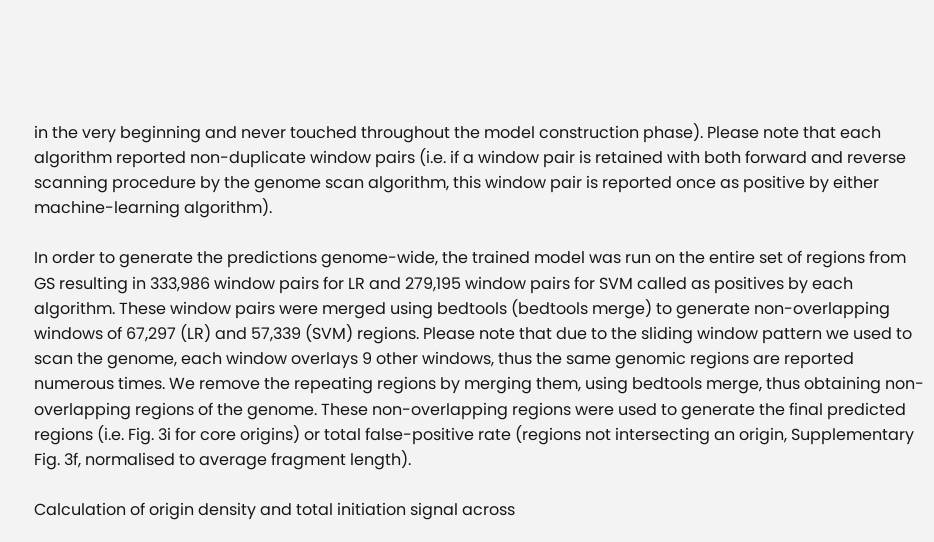in the very beginning and never touched throughout the model construction phase). Please note that each algorithm reported non-duplicate window pairs (i.e. if a window pair is retained with both forward and reverse scanning procedure by the genome scan algorithm, this window pair is reported once as positive by either machine-learning algorithm).

In order to generate the predictions genome-wide, the trained model was run on the entire set of regions from GS resulting in 333,986 window pairs for LR and 279,195 window pairs for SVM called as positives by each algorithm. These window pairs were merged using bedtools (bedtools merge) to generate non-overlapping windows of 67,297 (LR) and 57,339 (SVM) regions. Please note that due to the sliding window pattern we used to scan the genome, each window overlays 9 other windows, thus the same genomic regions are reported numerous times. We remove the repeating regions by merging them, using bedtools merge, thus obtaining non-overlapping regions of the genome. These non-overlapping regions were used to generate the final predicted regions (i.e. Fig. 3i for core origins) or total false-positive rate (regions not intersecting an origin, Supplementary Fig. 3f, normalised to average fragment length).

Calculation of origin density and total initiation signal across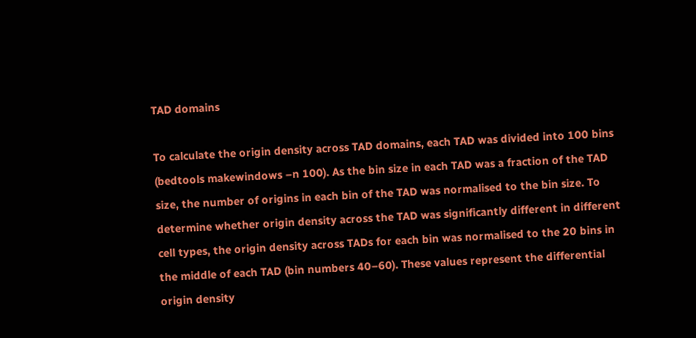TAD domains

To calculate the origin density across TAD domains, each TAD was divided into 100 bins (bedtools makewindows –n 100). As the bin size in each TAD was a fraction of the TAD size, the number of origins in each bin of the TAD was normalised to the bin size. To determine whether origin density across the TAD was significantly different in different cell types, the origin density across TADs for each bin was normalised to the 20 bins in the middle of each TAD (bin numbers 40–60). These values represent the differential origin density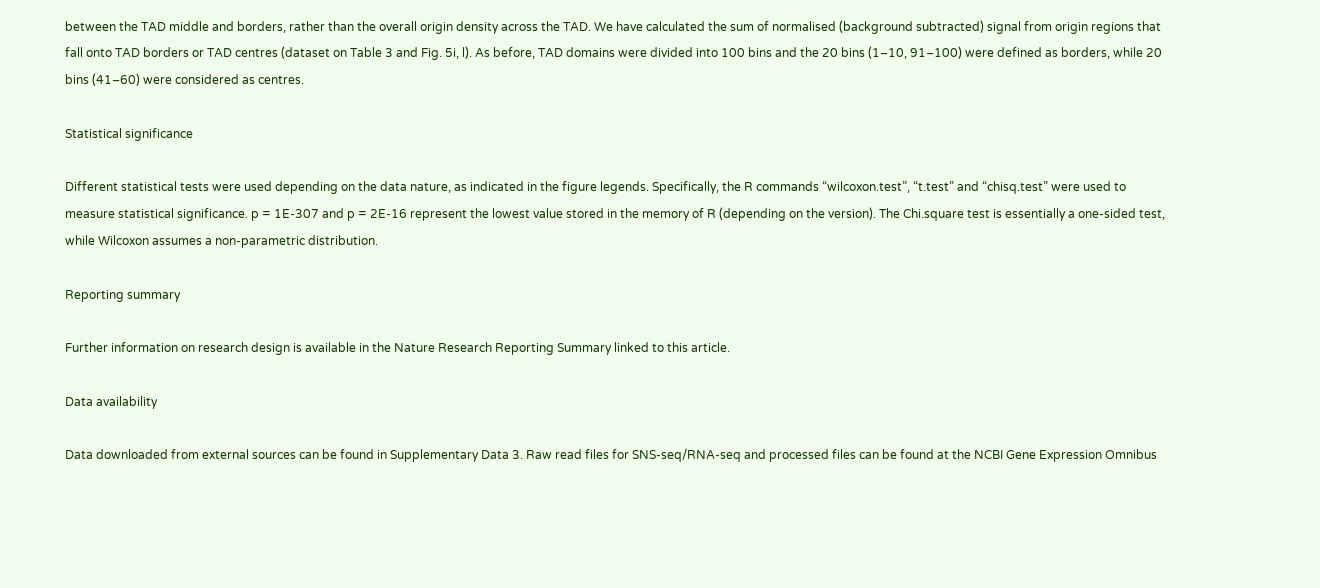between the TAD middle and borders, rather than the overall origin density across the TAD. We have calculated the sum of normalised (background subtracted) signal from origin regions that fall onto TAD borders or TAD centres (dataset on Table 3 and Fig. 5i, l). As before, TAD domains were divided into 100 bins and the 20 bins (1–10, 91–100) were defined as borders, while 20 bins (41–60) were considered as centres.

Statistical significance

Different statistical tests were used depending on the data nature, as indicated in the figure legends. Specifically, the R commands “wilcoxon.test”, “t.test” and “chisq.test” were used to measure statistical significance. p = 1E-307 and p = 2E-16 represent the lowest value stored in the memory of R (depending on the version). The Chi.square test is essentially a one-sided test, while Wilcoxon assumes a non-parametric distribution.

Reporting summary

Further information on research design is available in the Nature Research Reporting Summary linked to this article.

Data availability

Data downloaded from external sources can be found in Supplementary Data 3. Raw read files for SNS-seq/RNA-seq and processed files can be found at the NCBI Gene Expression Omnibus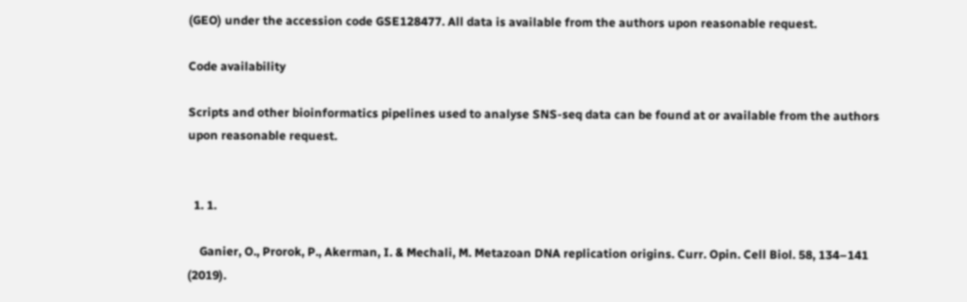(GEO) under the accession code GSE128477. All data is available from the authors upon reasonable request.

Code availability

Scripts and other bioinformatics pipelines used to analyse SNS-seq data can be found at or available from the authors upon reasonable request.


  1. 1.

    Ganier, O., Prorok, P., Akerman, I. & Mechali, M. Metazoan DNA replication origins. Curr. Opin. Cell Biol. 58, 134–141 (2019).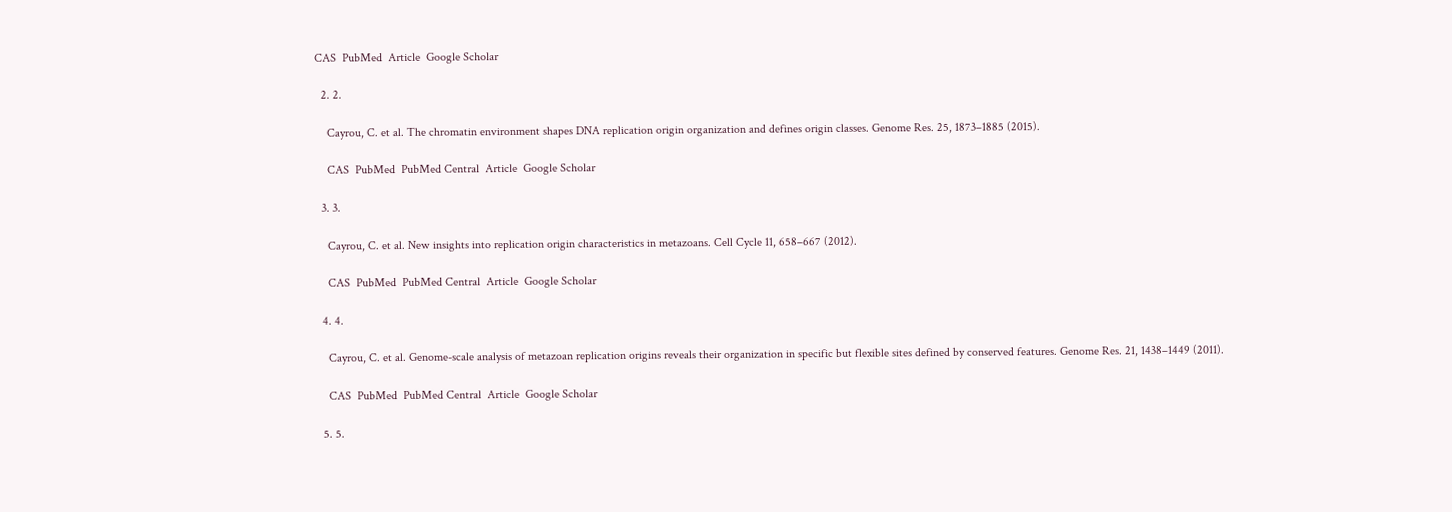CAS  PubMed  Article  Google Scholar

  2. 2.

    Cayrou, C. et al. The chromatin environment shapes DNA replication origin organization and defines origin classes. Genome Res. 25, 1873–1885 (2015).

    CAS  PubMed  PubMed Central  Article  Google Scholar

  3. 3.

    Cayrou, C. et al. New insights into replication origin characteristics in metazoans. Cell Cycle 11, 658–667 (2012).

    CAS  PubMed  PubMed Central  Article  Google Scholar

  4. 4.

    Cayrou, C. et al. Genome-scale analysis of metazoan replication origins reveals their organization in specific but flexible sites defined by conserved features. Genome Res. 21, 1438–1449 (2011).

    CAS  PubMed  PubMed Central  Article  Google Scholar

  5. 5.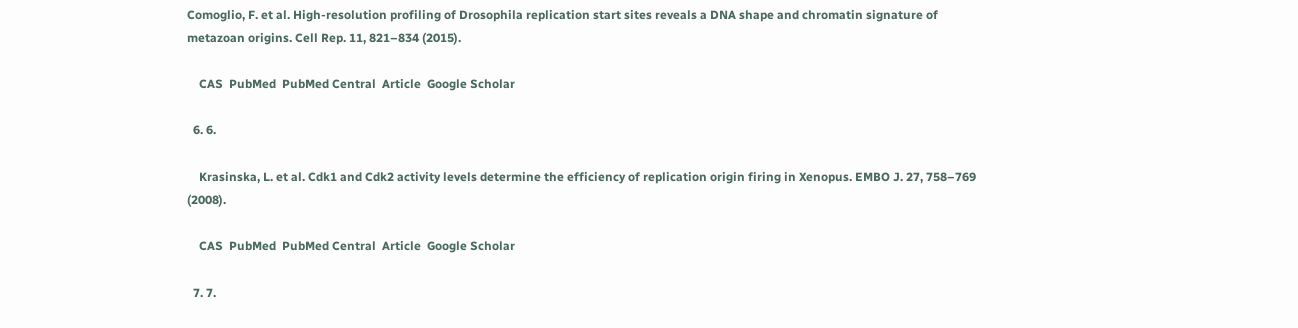Comoglio, F. et al. High-resolution profiling of Drosophila replication start sites reveals a DNA shape and chromatin signature of metazoan origins. Cell Rep. 11, 821–834 (2015).

    CAS  PubMed  PubMed Central  Article  Google Scholar

  6. 6.

    Krasinska, L. et al. Cdk1 and Cdk2 activity levels determine the efficiency of replication origin firing in Xenopus. EMBO J. 27, 758–769 (2008).

    CAS  PubMed  PubMed Central  Article  Google Scholar

  7. 7.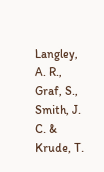Langley, A. R., Graf, S., Smith, J. C. & Krude, T.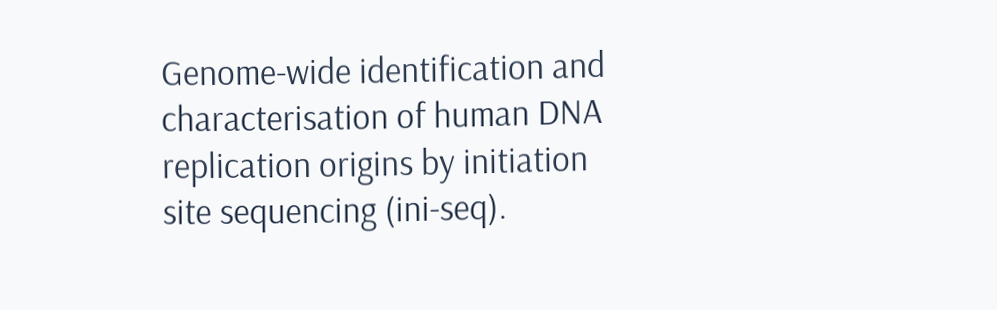Genome-wide identification and characterisation of human DNA replication origins by initiation site sequencing (ini-seq).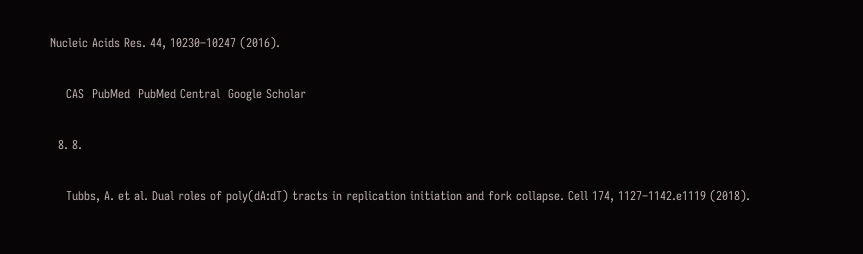Nucleic Acids Res. 44, 10230–10247 (2016).

    CAS  PubMed  PubMed Central  Google Scholar

  8. 8.

    Tubbs, A. et al. Dual roles of poly(dA:dT) tracts in replication initiation and fork collapse. Cell 174, 1127–1142.e1119 (2018).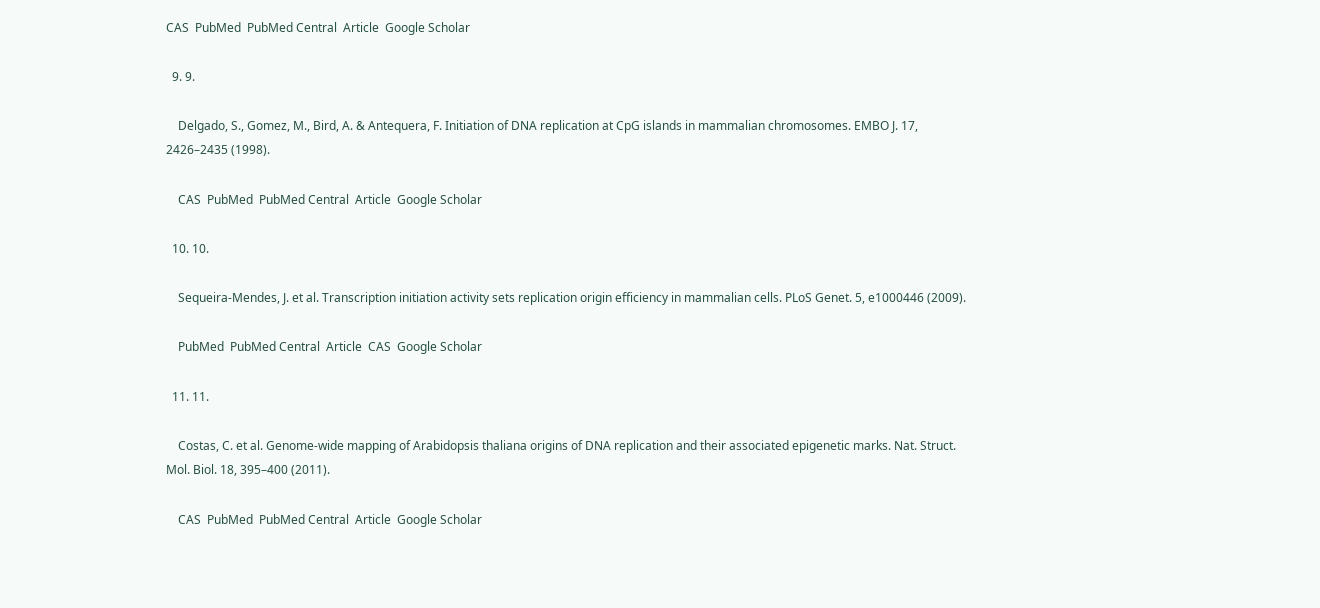CAS  PubMed  PubMed Central  Article  Google Scholar

  9. 9.

    Delgado, S., Gomez, M., Bird, A. & Antequera, F. Initiation of DNA replication at CpG islands in mammalian chromosomes. EMBO J. 17, 2426–2435 (1998).

    CAS  PubMed  PubMed Central  Article  Google Scholar

  10. 10.

    Sequeira-Mendes, J. et al. Transcription initiation activity sets replication origin efficiency in mammalian cells. PLoS Genet. 5, e1000446 (2009).

    PubMed  PubMed Central  Article  CAS  Google Scholar

  11. 11.

    Costas, C. et al. Genome-wide mapping of Arabidopsis thaliana origins of DNA replication and their associated epigenetic marks. Nat. Struct. Mol. Biol. 18, 395–400 (2011).

    CAS  PubMed  PubMed Central  Article  Google Scholar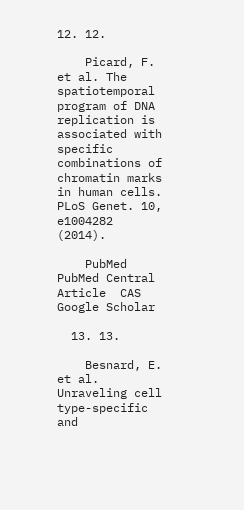12. 12.

    Picard, F. et al. The spatiotemporal program of DNA replication is associated with specific combinations of chromatin marks in human cells. PLoS Genet. 10, e1004282 (2014).

    PubMed  PubMed Central  Article  CAS  Google Scholar

  13. 13.

    Besnard, E. et al. Unraveling cell type-specific and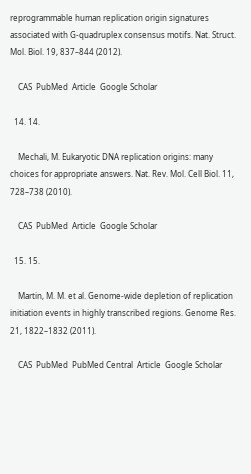reprogrammable human replication origin signatures associated with G-quadruplex consensus motifs. Nat. Struct. Mol. Biol. 19, 837–844 (2012).

    CAS  PubMed  Article  Google Scholar

  14. 14.

    Mechali, M. Eukaryotic DNA replication origins: many choices for appropriate answers. Nat. Rev. Mol. Cell Biol. 11, 728–738 (2010).

    CAS  PubMed  Article  Google Scholar

  15. 15.

    Martin, M. M. et al. Genome-wide depletion of replication initiation events in highly transcribed regions. Genome Res. 21, 1822–1832 (2011).

    CAS  PubMed  PubMed Central  Article  Google Scholar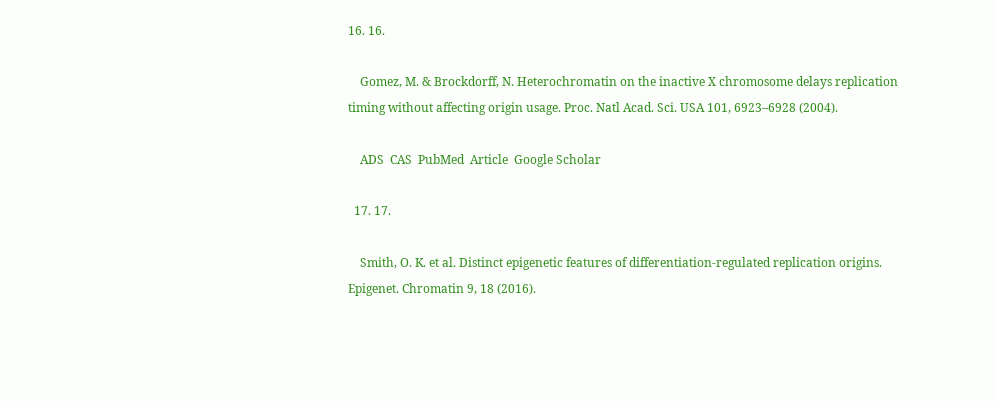16. 16.

    Gomez, M. & Brockdorff, N. Heterochromatin on the inactive X chromosome delays replication timing without affecting origin usage. Proc. Natl Acad. Sci. USA 101, 6923–6928 (2004).

    ADS  CAS  PubMed  Article  Google Scholar

  17. 17.

    Smith, O. K. et al. Distinct epigenetic features of differentiation-regulated replication origins. Epigenet. Chromatin 9, 18 (2016).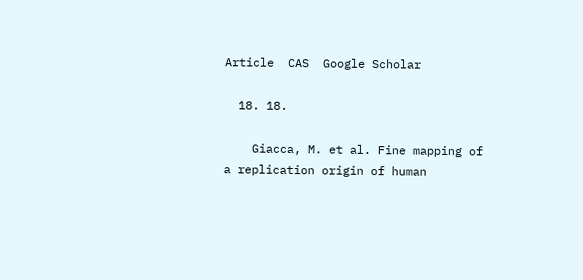Article  CAS  Google Scholar

  18. 18.

    Giacca, M. et al. Fine mapping of a replication origin of human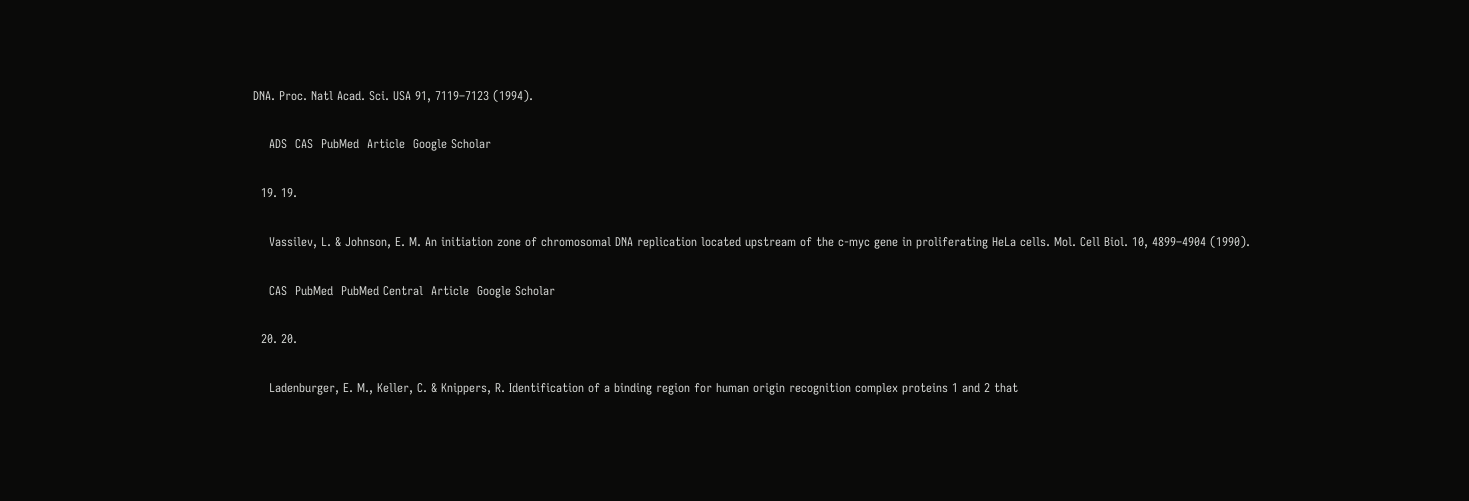DNA. Proc. Natl Acad. Sci. USA 91, 7119–7123 (1994).

    ADS  CAS  PubMed  Article  Google Scholar

  19. 19.

    Vassilev, L. & Johnson, E. M. An initiation zone of chromosomal DNA replication located upstream of the c-myc gene in proliferating HeLa cells. Mol. Cell Biol. 10, 4899–4904 (1990).

    CAS  PubMed  PubMed Central  Article  Google Scholar

  20. 20.

    Ladenburger, E. M., Keller, C. & Knippers, R. Identification of a binding region for human origin recognition complex proteins 1 and 2 that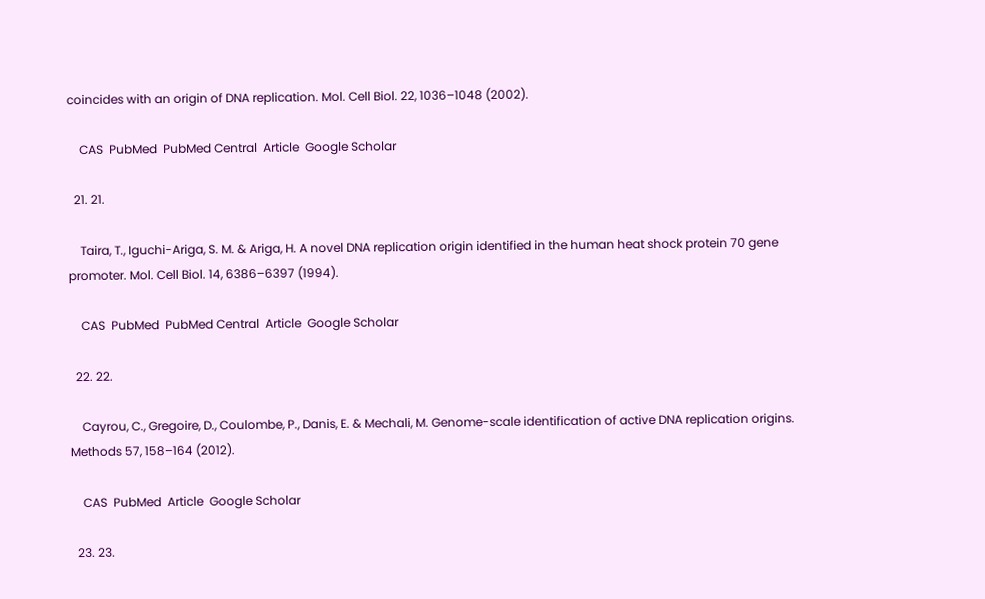coincides with an origin of DNA replication. Mol. Cell Biol. 22, 1036–1048 (2002).

    CAS  PubMed  PubMed Central  Article  Google Scholar

  21. 21.

    Taira, T., Iguchi-Ariga, S. M. & Ariga, H. A novel DNA replication origin identified in the human heat shock protein 70 gene promoter. Mol. Cell Biol. 14, 6386–6397 (1994).

    CAS  PubMed  PubMed Central  Article  Google Scholar

  22. 22.

    Cayrou, C., Gregoire, D., Coulombe, P., Danis, E. & Mechali, M. Genome-scale identification of active DNA replication origins. Methods 57, 158–164 (2012).

    CAS  PubMed  Article  Google Scholar

  23. 23.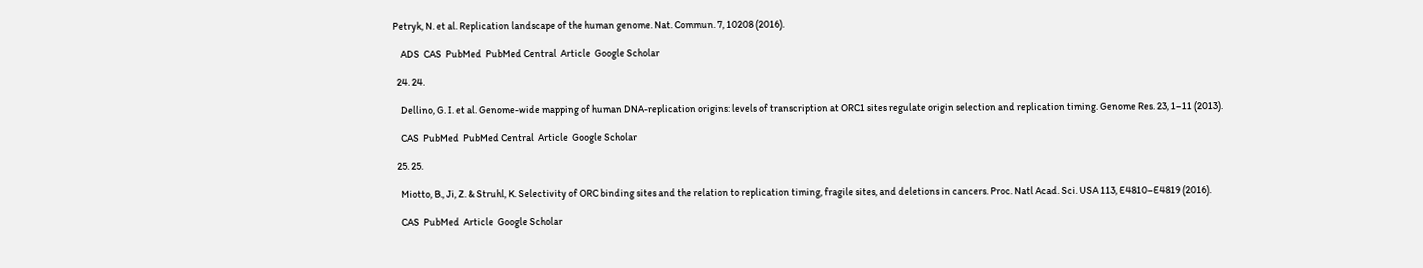Petryk, N. et al. Replication landscape of the human genome. Nat. Commun. 7, 10208 (2016).

    ADS  CAS  PubMed  PubMed Central  Article  Google Scholar

  24. 24.

    Dellino, G. I. et al. Genome-wide mapping of human DNA-replication origins: levels of transcription at ORC1 sites regulate origin selection and replication timing. Genome Res. 23, 1–11 (2013).

    CAS  PubMed  PubMed Central  Article  Google Scholar

  25. 25.

    Miotto, B., Ji, Z. & Struhl, K. Selectivity of ORC binding sites and the relation to replication timing, fragile sites, and deletions in cancers. Proc. Natl Acad. Sci. USA 113, E4810–E4819 (2016).

    CAS  PubMed  Article  Google Scholar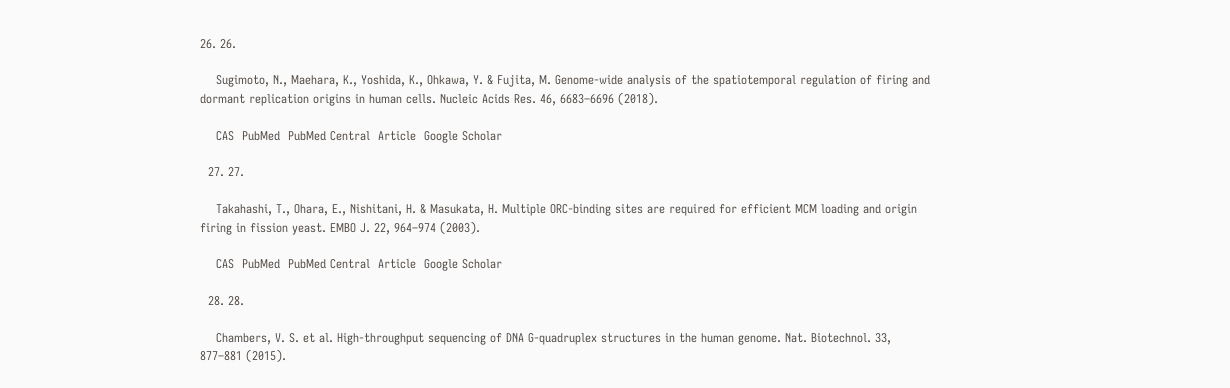26. 26.

    Sugimoto, N., Maehara, K., Yoshida, K., Ohkawa, Y. & Fujita, M. Genome-wide analysis of the spatiotemporal regulation of firing and dormant replication origins in human cells. Nucleic Acids Res. 46, 6683–6696 (2018).

    CAS  PubMed  PubMed Central  Article  Google Scholar

  27. 27.

    Takahashi, T., Ohara, E., Nishitani, H. & Masukata, H. Multiple ORC-binding sites are required for efficient MCM loading and origin firing in fission yeast. EMBO J. 22, 964–974 (2003).

    CAS  PubMed  PubMed Central  Article  Google Scholar

  28. 28.

    Chambers, V. S. et al. High-throughput sequencing of DNA G-quadruplex structures in the human genome. Nat. Biotechnol. 33, 877–881 (2015).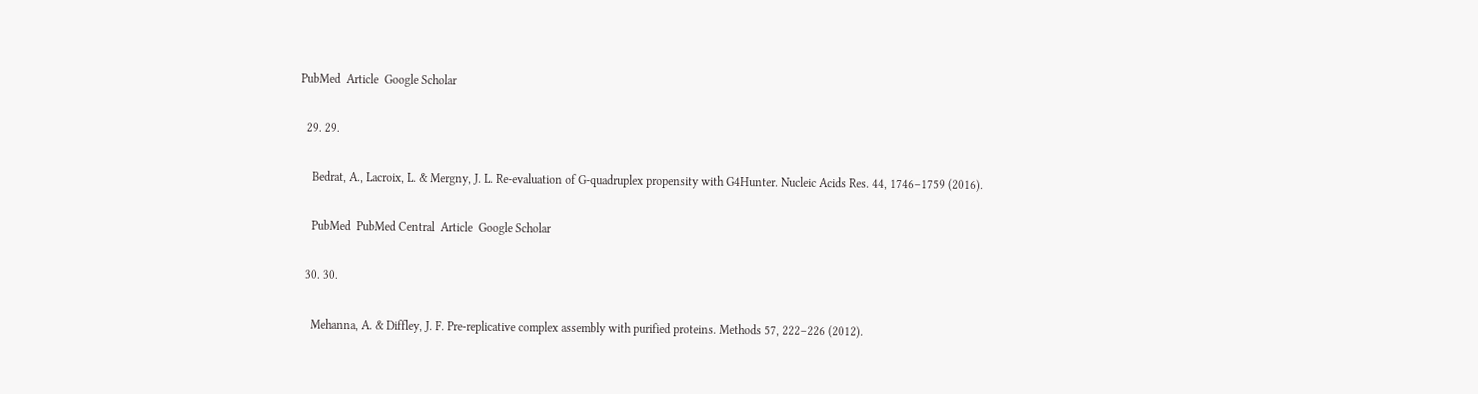PubMed  Article  Google Scholar

  29. 29.

    Bedrat, A., Lacroix, L. & Mergny, J. L. Re-evaluation of G-quadruplex propensity with G4Hunter. Nucleic Acids Res. 44, 1746–1759 (2016).

    PubMed  PubMed Central  Article  Google Scholar

  30. 30.

    Mehanna, A. & Diffley, J. F. Pre-replicative complex assembly with purified proteins. Methods 57, 222–226 (2012).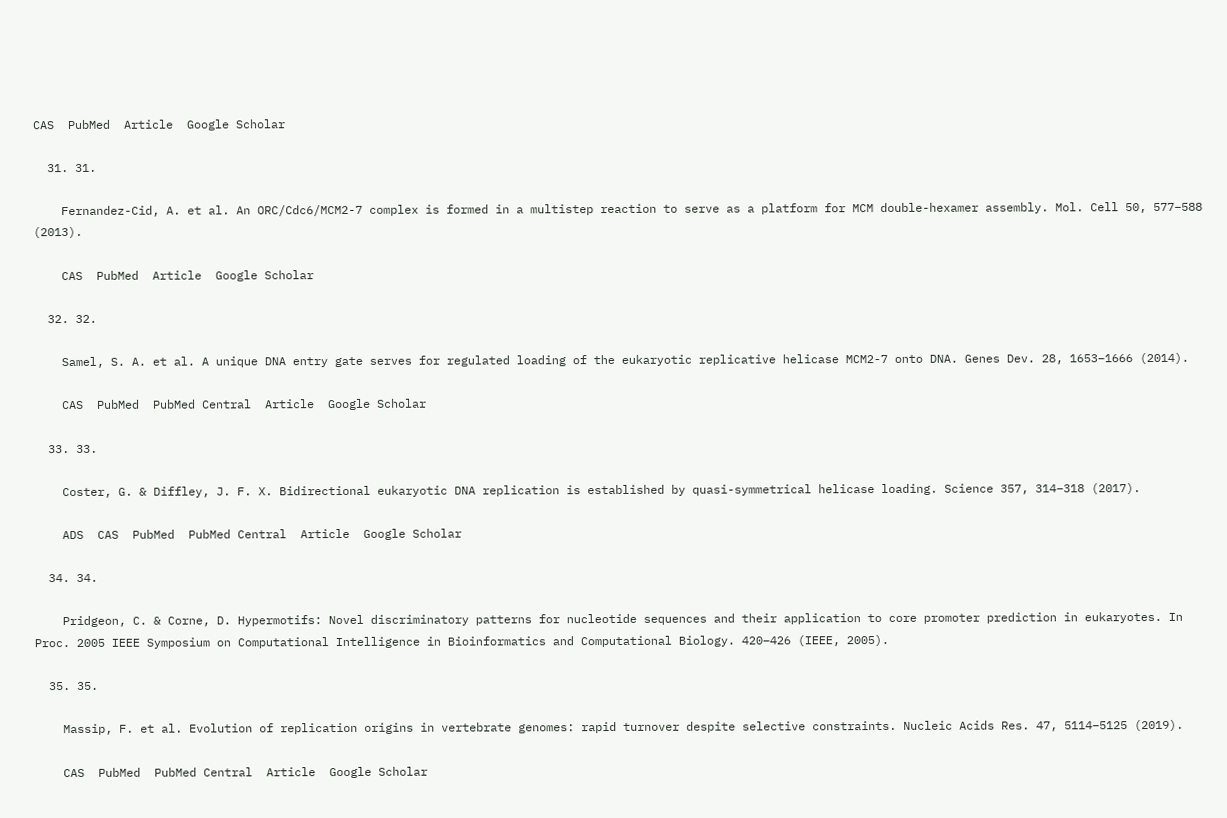CAS  PubMed  Article  Google Scholar

  31. 31.

    Fernandez-Cid, A. et al. An ORC/Cdc6/MCM2-7 complex is formed in a multistep reaction to serve as a platform for MCM double-hexamer assembly. Mol. Cell 50, 577–588 (2013).

    CAS  PubMed  Article  Google Scholar

  32. 32.

    Samel, S. A. et al. A unique DNA entry gate serves for regulated loading of the eukaryotic replicative helicase MCM2-7 onto DNA. Genes Dev. 28, 1653–1666 (2014).

    CAS  PubMed  PubMed Central  Article  Google Scholar

  33. 33.

    Coster, G. & Diffley, J. F. X. Bidirectional eukaryotic DNA replication is established by quasi-symmetrical helicase loading. Science 357, 314–318 (2017).

    ADS  CAS  PubMed  PubMed Central  Article  Google Scholar

  34. 34.

    Pridgeon, C. & Corne, D. Hypermotifs: Novel discriminatory patterns for nucleotide sequences and their application to core promoter prediction in eukaryotes. In Proc. 2005 IEEE Symposium on Computational Intelligence in Bioinformatics and Computational Biology. 420–426 (IEEE, 2005).

  35. 35.

    Massip, F. et al. Evolution of replication origins in vertebrate genomes: rapid turnover despite selective constraints. Nucleic Acids Res. 47, 5114–5125 (2019).

    CAS  PubMed  PubMed Central  Article  Google Scholar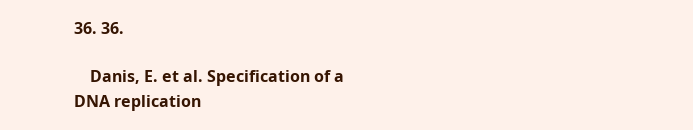36. 36.

    Danis, E. et al. Specification of a DNA replication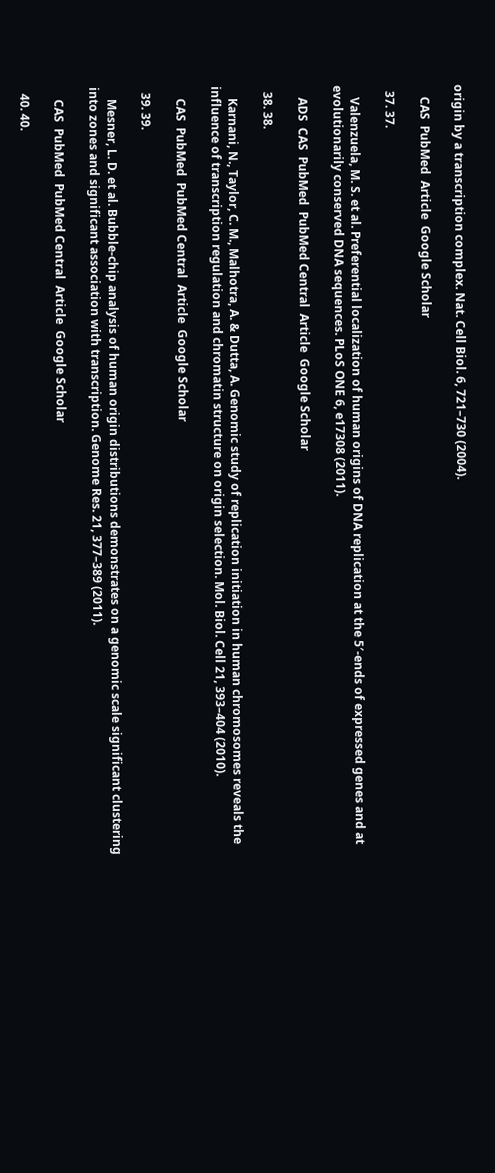origin by a transcription complex. Nat. Cell Biol. 6, 721–730 (2004).

    CAS  PubMed  Article  Google Scholar

  37. 37.

    Valenzuela, M. S. et al. Preferential localization of human origins of DNA replication at the 5′-ends of expressed genes and at evolutionarily conserved DNA sequences. PLoS ONE 6, e17308 (2011).

    ADS  CAS  PubMed  PubMed Central  Article  Google Scholar

  38. 38.

    Karnani, N., Taylor, C. M., Malhotra, A. & Dutta, A. Genomic study of replication initiation in human chromosomes reveals the influence of transcription regulation and chromatin structure on origin selection. Mol. Biol. Cell 21, 393–404 (2010).

    CAS  PubMed  PubMed Central  Article  Google Scholar

  39. 39.

    Mesner, L. D. et al. Bubble-chip analysis of human origin distributions demonstrates on a genomic scale significant clustering into zones and significant association with transcription. Genome Res. 21, 377–389 (2011).

    CAS  PubMed  PubMed Central  Article  Google Scholar

  40. 40.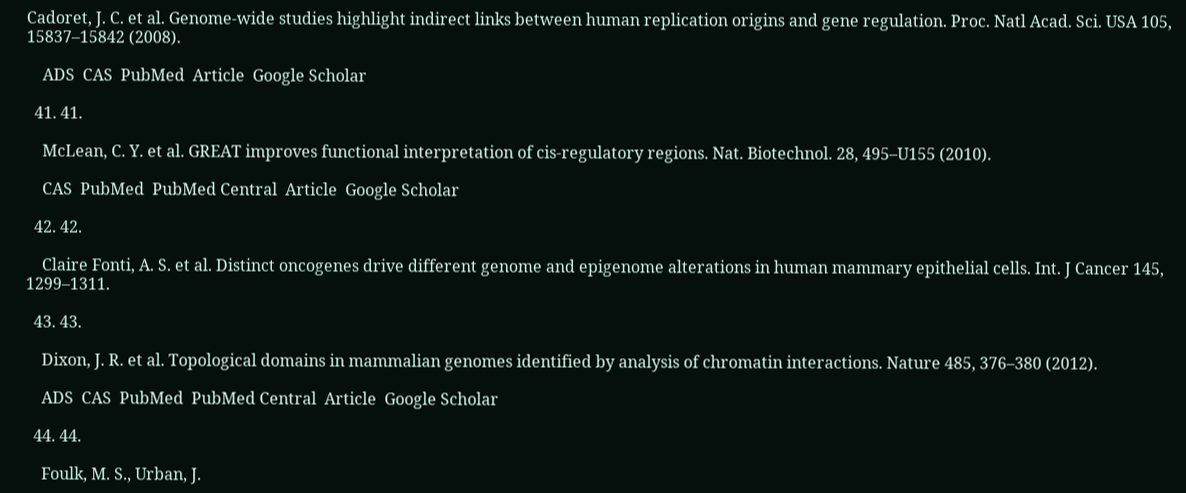Cadoret, J. C. et al. Genome-wide studies highlight indirect links between human replication origins and gene regulation. Proc. Natl Acad. Sci. USA 105, 15837–15842 (2008).

    ADS  CAS  PubMed  Article  Google Scholar

  41. 41.

    McLean, C. Y. et al. GREAT improves functional interpretation of cis-regulatory regions. Nat. Biotechnol. 28, 495–U155 (2010).

    CAS  PubMed  PubMed Central  Article  Google Scholar

  42. 42.

    Claire Fonti, A. S. et al. Distinct oncogenes drive different genome and epigenome alterations in human mammary epithelial cells. Int. J Cancer 145, 1299–1311.

  43. 43.

    Dixon, J. R. et al. Topological domains in mammalian genomes identified by analysis of chromatin interactions. Nature 485, 376–380 (2012).

    ADS  CAS  PubMed  PubMed Central  Article  Google Scholar

  44. 44.

    Foulk, M. S., Urban, J.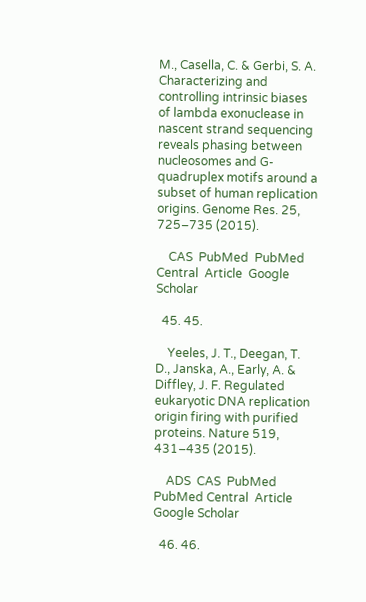M., Casella, C. & Gerbi, S. A. Characterizing and controlling intrinsic biases of lambda exonuclease in nascent strand sequencing reveals phasing between nucleosomes and G-quadruplex motifs around a subset of human replication origins. Genome Res. 25, 725–735 (2015).

    CAS  PubMed  PubMed Central  Article  Google Scholar

  45. 45.

    Yeeles, J. T., Deegan, T. D., Janska, A., Early, A. & Diffley, J. F. Regulated eukaryotic DNA replication origin firing with purified proteins. Nature 519, 431–435 (2015).

    ADS  CAS  PubMed  PubMed Central  Article  Google Scholar

  46. 46.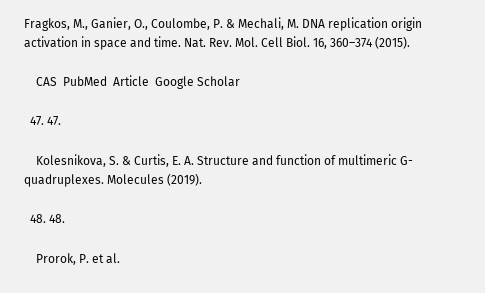Fragkos, M., Ganier, O., Coulombe, P. & Mechali, M. DNA replication origin activation in space and time. Nat. Rev. Mol. Cell Biol. 16, 360–374 (2015).

    CAS  PubMed  Article  Google Scholar

  47. 47.

    Kolesnikova, S. & Curtis, E. A. Structure and function of multimeric G-quadruplexes. Molecules (2019).

  48. 48.

    Prorok, P. et al.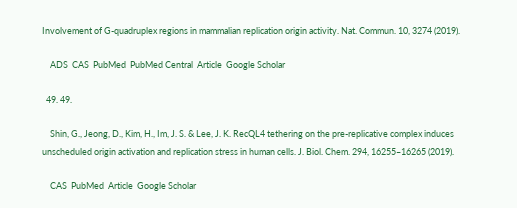Involvement of G-quadruplex regions in mammalian replication origin activity. Nat. Commun. 10, 3274 (2019).

    ADS  CAS  PubMed  PubMed Central  Article  Google Scholar

  49. 49.

    Shin, G., Jeong, D., Kim, H., Im, J. S. & Lee, J. K. RecQL4 tethering on the pre-replicative complex induces unscheduled origin activation and replication stress in human cells. J. Biol. Chem. 294, 16255–16265 (2019).

    CAS  PubMed  Article  Google Scholar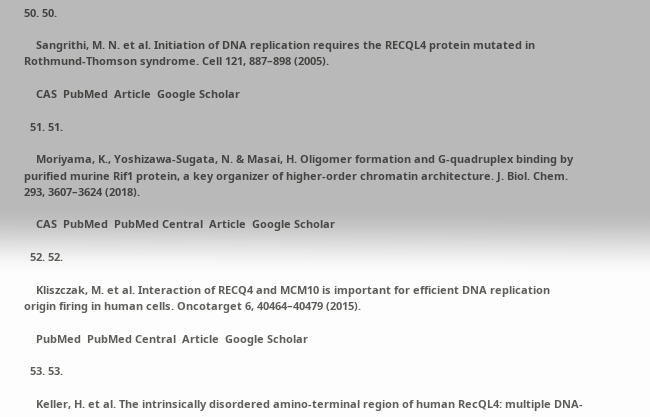50. 50.

    Sangrithi, M. N. et al. Initiation of DNA replication requires the RECQL4 protein mutated in Rothmund-Thomson syndrome. Cell 121, 887–898 (2005).

    CAS  PubMed  Article  Google Scholar

  51. 51.

    Moriyama, K., Yoshizawa-Sugata, N. & Masai, H. Oligomer formation and G-quadruplex binding by purified murine Rif1 protein, a key organizer of higher-order chromatin architecture. J. Biol. Chem. 293, 3607–3624 (2018).

    CAS  PubMed  PubMed Central  Article  Google Scholar

  52. 52.

    Kliszczak, M. et al. Interaction of RECQ4 and MCM10 is important for efficient DNA replication origin firing in human cells. Oncotarget 6, 40464–40479 (2015).

    PubMed  PubMed Central  Article  Google Scholar

  53. 53.

    Keller, H. et al. The intrinsically disordered amino-terminal region of human RecQL4: multiple DNA-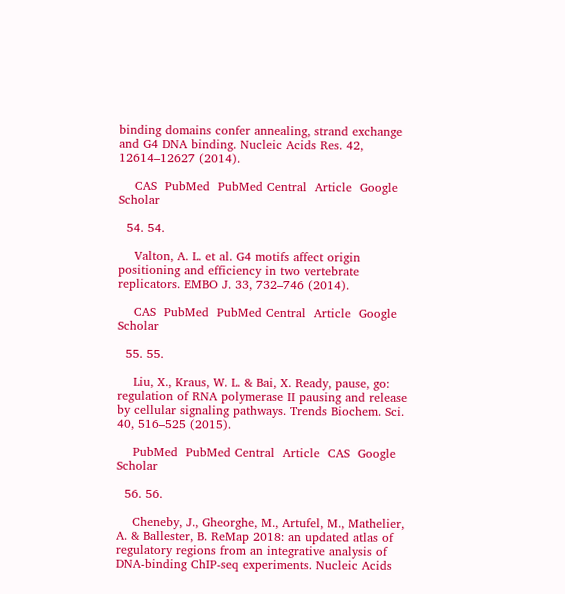binding domains confer annealing, strand exchange and G4 DNA binding. Nucleic Acids Res. 42, 12614–12627 (2014).

    CAS  PubMed  PubMed Central  Article  Google Scholar

  54. 54.

    Valton, A. L. et al. G4 motifs affect origin positioning and efficiency in two vertebrate replicators. EMBO J. 33, 732–746 (2014).

    CAS  PubMed  PubMed Central  Article  Google Scholar

  55. 55.

    Liu, X., Kraus, W. L. & Bai, X. Ready, pause, go: regulation of RNA polymerase II pausing and release by cellular signaling pathways. Trends Biochem. Sci. 40, 516–525 (2015).

    PubMed  PubMed Central  Article  CAS  Google Scholar

  56. 56.

    Cheneby, J., Gheorghe, M., Artufel, M., Mathelier, A. & Ballester, B. ReMap 2018: an updated atlas of regulatory regions from an integrative analysis of DNA-binding ChIP-seq experiments. Nucleic Acids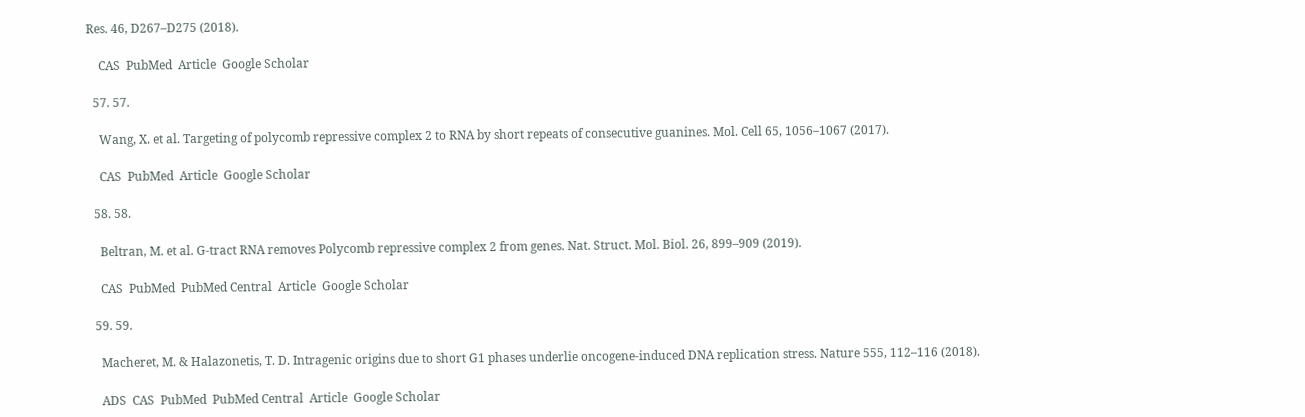Res. 46, D267–D275 (2018).

    CAS  PubMed  Article  Google Scholar

  57. 57.

    Wang, X. et al. Targeting of polycomb repressive complex 2 to RNA by short repeats of consecutive guanines. Mol. Cell 65, 1056–1067 (2017).

    CAS  PubMed  Article  Google Scholar

  58. 58.

    Beltran, M. et al. G-tract RNA removes Polycomb repressive complex 2 from genes. Nat. Struct. Mol. Biol. 26, 899–909 (2019).

    CAS  PubMed  PubMed Central  Article  Google Scholar

  59. 59.

    Macheret, M. & Halazonetis, T. D. Intragenic origins due to short G1 phases underlie oncogene-induced DNA replication stress. Nature 555, 112–116 (2018).

    ADS  CAS  PubMed  PubMed Central  Article  Google Scholar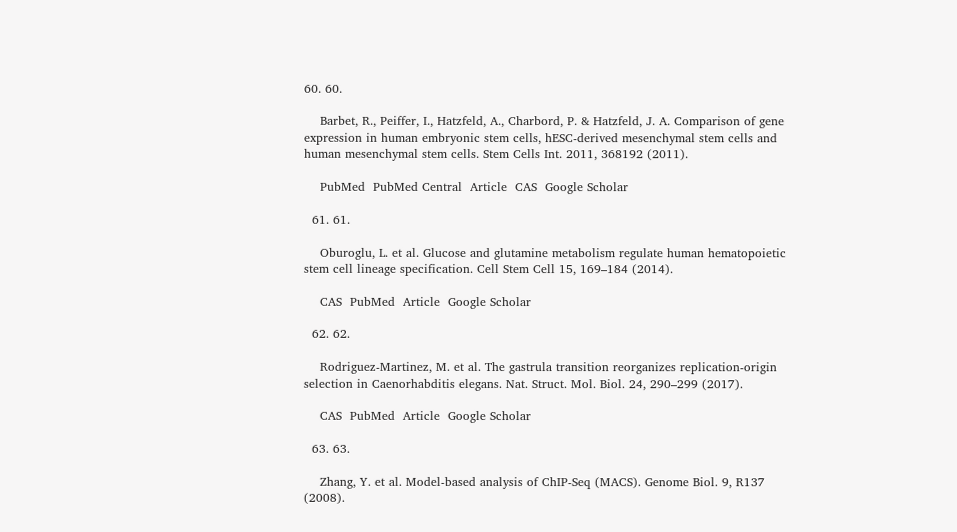60. 60.

    Barbet, R., Peiffer, I., Hatzfeld, A., Charbord, P. & Hatzfeld, J. A. Comparison of gene expression in human embryonic stem cells, hESC-derived mesenchymal stem cells and human mesenchymal stem cells. Stem Cells Int. 2011, 368192 (2011).

    PubMed  PubMed Central  Article  CAS  Google Scholar

  61. 61.

    Oburoglu, L. et al. Glucose and glutamine metabolism regulate human hematopoietic stem cell lineage specification. Cell Stem Cell 15, 169–184 (2014).

    CAS  PubMed  Article  Google Scholar

  62. 62.

    Rodriguez-Martinez, M. et al. The gastrula transition reorganizes replication-origin selection in Caenorhabditis elegans. Nat. Struct. Mol. Biol. 24, 290–299 (2017).

    CAS  PubMed  Article  Google Scholar

  63. 63.

    Zhang, Y. et al. Model-based analysis of ChIP-Seq (MACS). Genome Biol. 9, R137 (2008).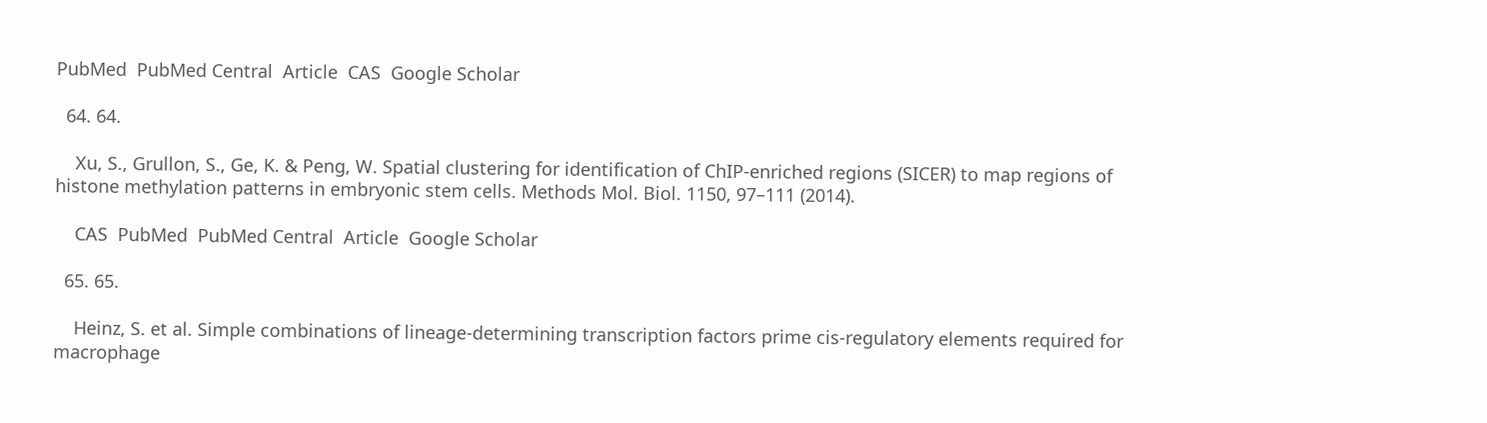PubMed  PubMed Central  Article  CAS  Google Scholar

  64. 64.

    Xu, S., Grullon, S., Ge, K. & Peng, W. Spatial clustering for identification of ChIP-enriched regions (SICER) to map regions of histone methylation patterns in embryonic stem cells. Methods Mol. Biol. 1150, 97–111 (2014).

    CAS  PubMed  PubMed Central  Article  Google Scholar

  65. 65.

    Heinz, S. et al. Simple combinations of lineage-determining transcription factors prime cis-regulatory elements required for macrophage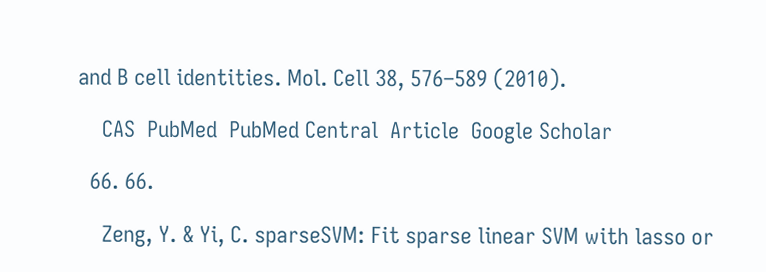and B cell identities. Mol. Cell 38, 576–589 (2010).

    CAS  PubMed  PubMed Central  Article  Google Scholar

  66. 66.

    Zeng, Y. & Yi, C. sparseSVM: Fit sparse linear SVM with lasso or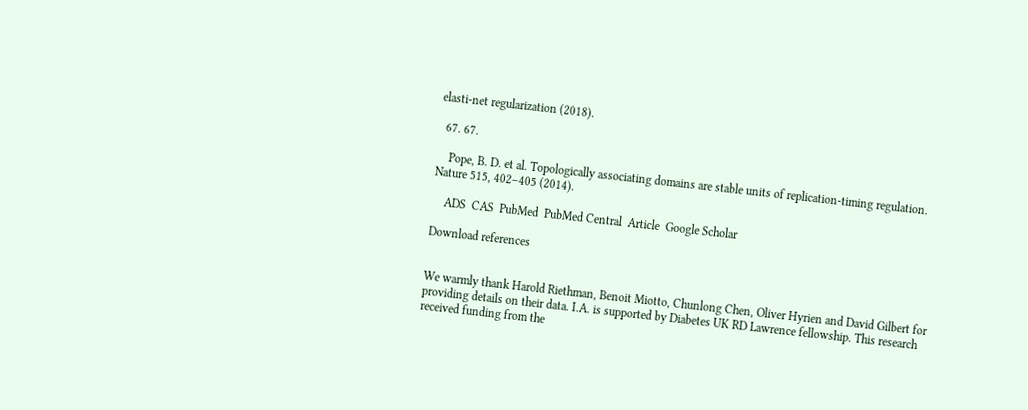elasti-net regularization (2018).

  67. 67.

    Pope, B. D. et al. Topologically associating domains are stable units of replication-timing regulation. Nature 515, 402–405 (2014).

    ADS  CAS  PubMed  PubMed Central  Article  Google Scholar

Download references


We warmly thank Harold Riethman, Benoit Miotto, Chunlong Chen, Oliver Hyrien and David Gilbert for providing details on their data. I.A. is supported by Diabetes UK RD Lawrence fellowship. This research received funding from the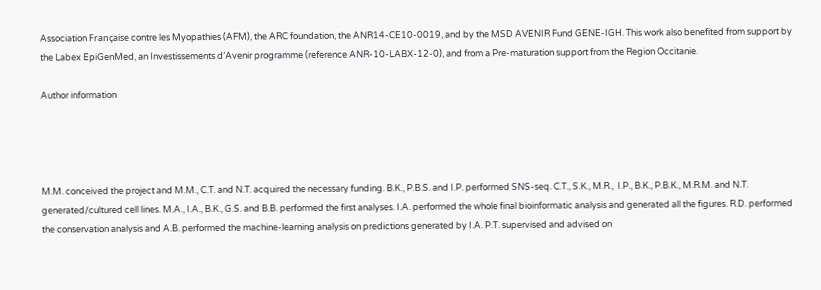Association Française contre les Myopathies (AFM), the ARC foundation, the ANR14-CE10-0019, and by the MSD AVENIR Fund GENE-IGH. This work also benefited from support by the Labex EpiGenMed, an Investissements d’Avenir programme (reference ANR-10-LABX-12-0), and from a Pre-maturation support from the Region Occitanie.

Author information




M.M. conceived the project and M.M., C.T. and N.T. acquired the necessary funding. B.K., P.B.S. and I.P. performed SNS-seq. C.T., S.K., M.R.,  I.P., B.K., P.B.K., M.R.M. and N.T. generated/cultured cell lines. M.A., I.A., B.K., G.S. and B.B. performed the first analyses. I.A. performed the whole final bioinformatic analysis and generated all the figures. R.D. performed the conservation analysis and A.B. performed the machine-learning analysis on predictions generated by I.A. P.T. supervised and advised on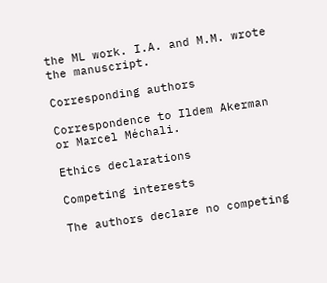the ML work. I.A. and M.M. wrote the manuscript.

Corresponding authors

Correspondence to Ildem Akerman or Marcel Méchali.

Ethics declarations

Competing interests

The authors declare no competing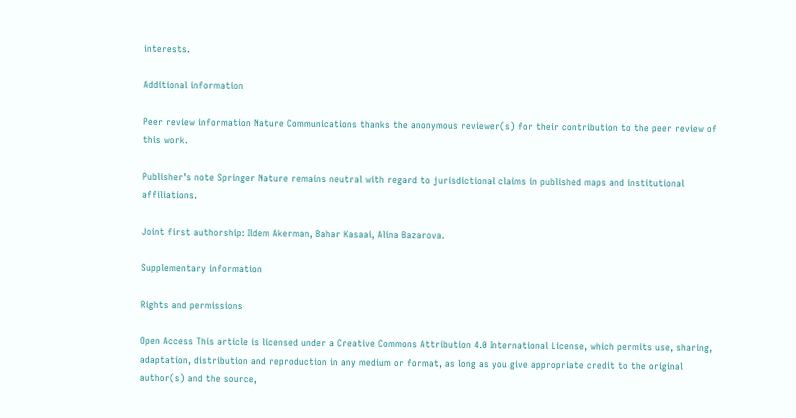interests.

Additional information

Peer review information Nature Communications thanks the anonymous reviewer(s) for their contribution to the peer review of this work.

Publisher’s note Springer Nature remains neutral with regard to jurisdictional claims in published maps and institutional affiliations.

Joint first authorship: Ildem Akerman, Bahar Kasaai, Alina Bazarova.

Supplementary information

Rights and permissions

Open Access This article is licensed under a Creative Commons Attribution 4.0 International License, which permits use, sharing, adaptation, distribution and reproduction in any medium or format, as long as you give appropriate credit to the original author(s) and the source,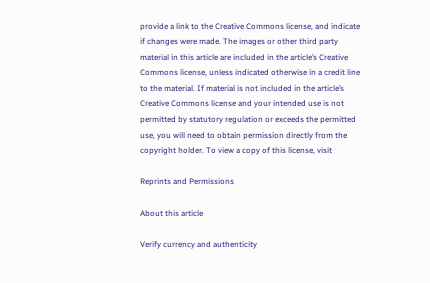provide a link to the Creative Commons license, and indicate if changes were made. The images or other third party material in this article are included in the article’s Creative Commons license, unless indicated otherwise in a credit line to the material. If material is not included in the article’s Creative Commons license and your intended use is not permitted by statutory regulation or exceeds the permitted use, you will need to obtain permission directly from the copyright holder. To view a copy of this license, visit

Reprints and Permissions

About this article

Verify currency and authenticity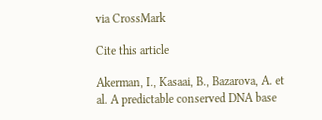via CrossMark

Cite this article

Akerman, I., Kasaai, B., Bazarova, A. et al. A predictable conserved DNA base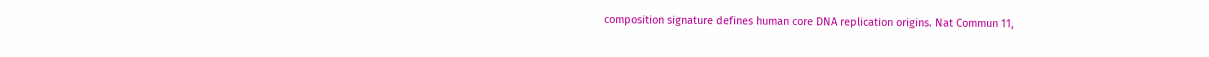composition signature defines human core DNA replication origins. Nat Commun 11,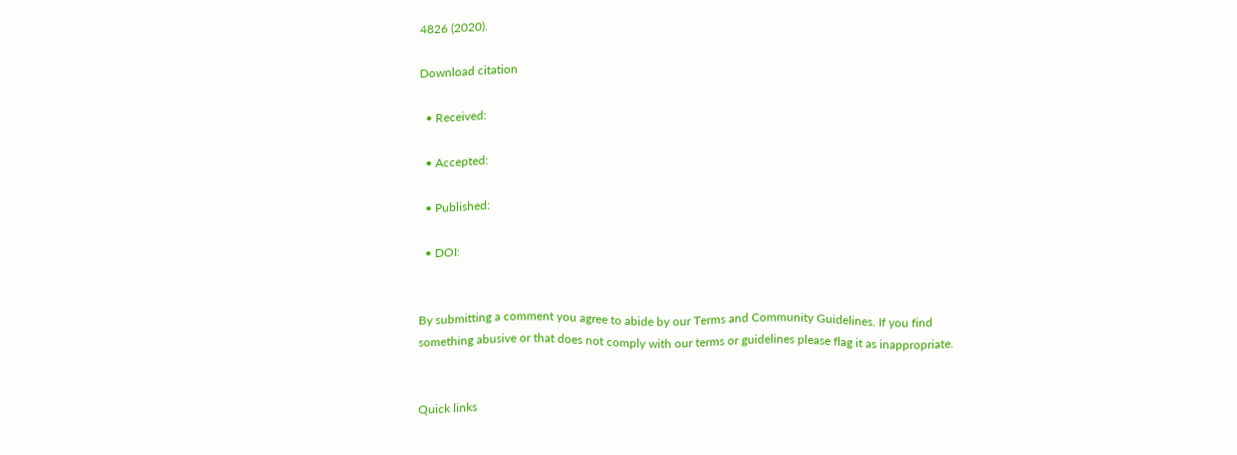4826 (2020).

Download citation

  • Received:

  • Accepted:

  • Published:

  • DOI:


By submitting a comment you agree to abide by our Terms and Community Guidelines. If you find something abusive or that does not comply with our terms or guidelines please flag it as inappropriate.


Quick links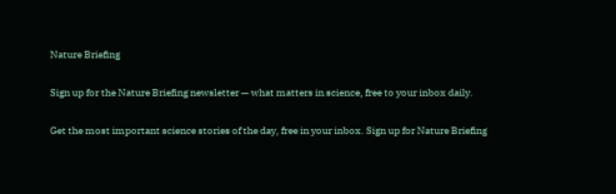Nature Briefing

Sign up for the Nature Briefing newsletter — what matters in science, free to your inbox daily.

Get the most important science stories of the day, free in your inbox. Sign up for Nature Briefing